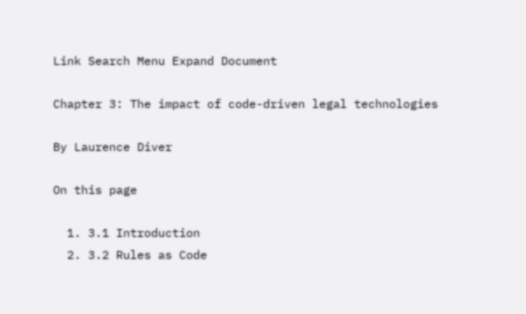Link Search Menu Expand Document

Chapter 3: The impact of code-driven legal technologies

By Laurence Diver

On this page

  1. 3.1 Introduction
  2. 3.2 Rules as Code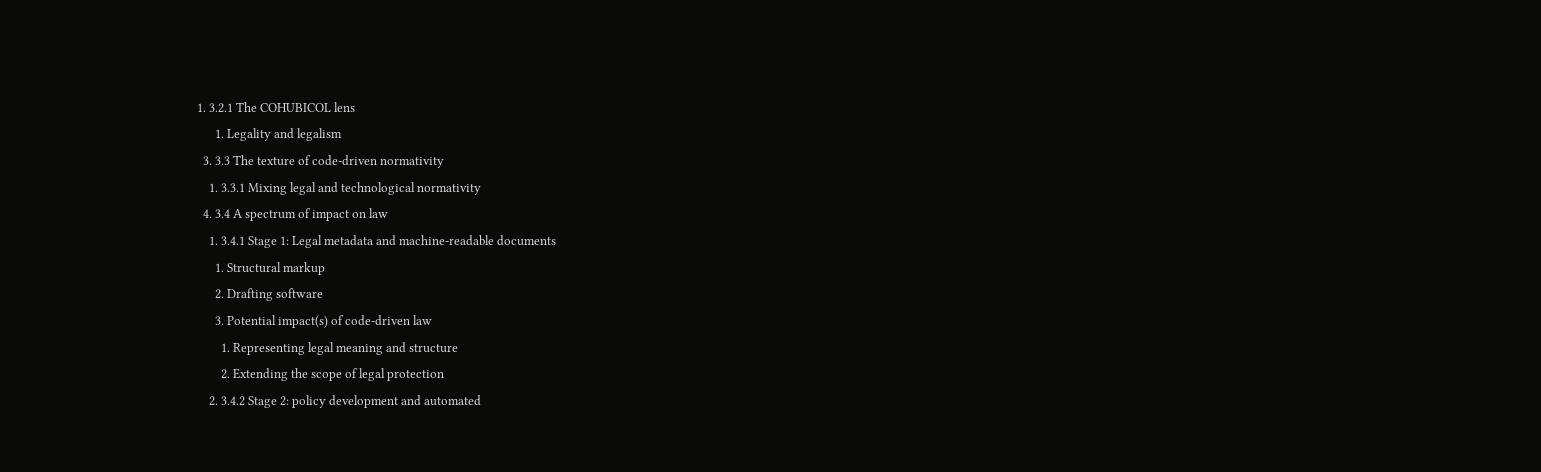1. 3.2.1 The COHUBICOL lens
      1. Legality and legalism
  3. 3.3 The texture of code-driven normativity
    1. 3.3.1 Mixing legal and technological normativity
  4. 3.4 A spectrum of impact on law
    1. 3.4.1 Stage 1: Legal metadata and machine-readable documents
      1. Structural markup
      2. Drafting software
      3. Potential impact(s) of code-driven law
        1. Representing legal meaning and structure
        2. Extending the scope of legal protection
    2. 3.4.2 Stage 2: policy development and automated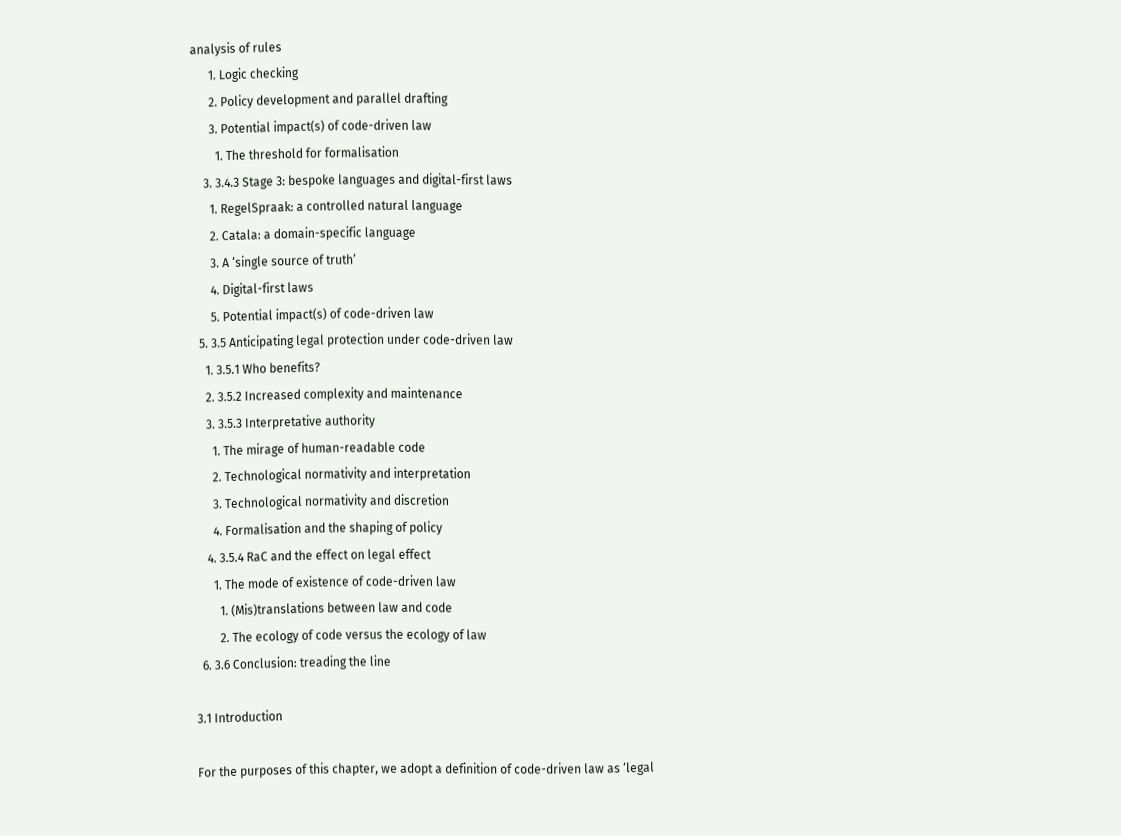analysis of rules
      1. Logic checking
      2. Policy development and parallel drafting
      3. Potential impact(s) of code-driven law
        1. The threshold for formalisation
    3. 3.4.3 Stage 3: bespoke languages and digital-first laws
      1. RegelSpraak: a controlled natural language
      2. Catala: a domain-specific language
      3. A ‘single source of truth’
      4. Digital-first laws
      5. Potential impact(s) of code-driven law
  5. 3.5 Anticipating legal protection under code-driven law
    1. 3.5.1 Who benefits?
    2. 3.5.2 Increased complexity and maintenance
    3. 3.5.3 Interpretative authority
      1. The mirage of human-readable code
      2. Technological normativity and interpretation
      3. Technological normativity and discretion
      4. Formalisation and the shaping of policy
    4. 3.5.4 RaC and the effect on legal effect
      1. The mode of existence of code-driven law
        1. (Mis)translations between law and code
        2. The ecology of code versus the ecology of law
  6. 3.6 Conclusion: treading the line

3.1 Introduction

For the purposes of this chapter, we adopt a definition of code-driven law as ‘legal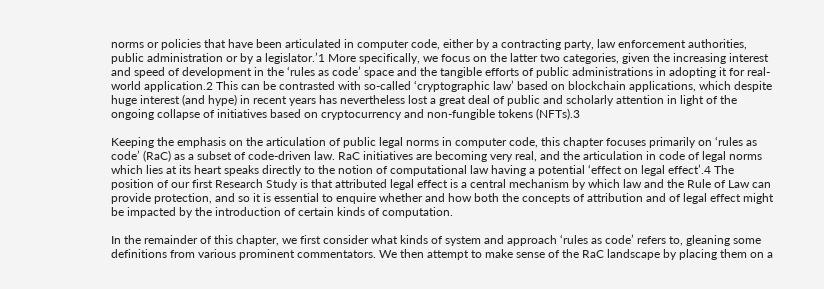norms or policies that have been articulated in computer code, either by a contracting party, law enforcement authorities, public administration or by a legislator.’1 More specifically, we focus on the latter two categories, given the increasing interest and speed of development in the ‘rules as code’ space and the tangible efforts of public administrations in adopting it for real-world application.2 This can be contrasted with so-called ‘cryptographic law’ based on blockchain applications, which despite huge interest (and hype) in recent years has nevertheless lost a great deal of public and scholarly attention in light of the ongoing collapse of initiatives based on cryptocurrency and non-fungible tokens (NFTs).3

Keeping the emphasis on the articulation of public legal norms in computer code, this chapter focuses primarily on ‘rules as code’ (RaC) as a subset of code-driven law. RaC initiatives are becoming very real, and the articulation in code of legal norms which lies at its heart speaks directly to the notion of computational law having a potential ‘effect on legal effect’.4 The position of our first Research Study is that attributed legal effect is a central mechanism by which law and the Rule of Law can provide protection, and so it is essential to enquire whether and how both the concepts of attribution and of legal effect might be impacted by the introduction of certain kinds of computation.

In the remainder of this chapter, we first consider what kinds of system and approach ‘rules as code’ refers to, gleaning some definitions from various prominent commentators. We then attempt to make sense of the RaC landscape by placing them on a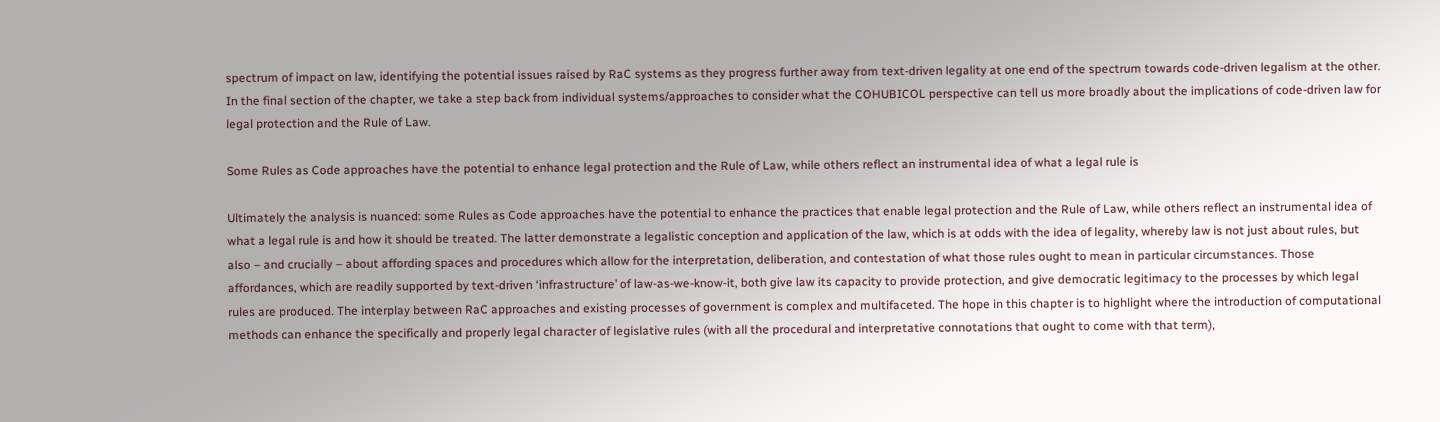spectrum of impact on law, identifying the potential issues raised by RaC systems as they progress further away from text-driven legality at one end of the spectrum towards code-driven legalism at the other. In the final section of the chapter, we take a step back from individual systems/approaches to consider what the COHUBICOL perspective can tell us more broadly about the implications of code-driven law for legal protection and the Rule of Law.

Some Rules as Code approaches have the potential to enhance legal protection and the Rule of Law, while others reflect an instrumental idea of what a legal rule is

Ultimately the analysis is nuanced: some Rules as Code approaches have the potential to enhance the practices that enable legal protection and the Rule of Law, while others reflect an instrumental idea of what a legal rule is and how it should be treated. The latter demonstrate a legalistic conception and application of the law, which is at odds with the idea of legality, whereby law is not just about rules, but also – and crucially – about affording spaces and procedures which allow for the interpretation, deliberation, and contestation of what those rules ought to mean in particular circumstances. Those affordances, which are readily supported by text-driven ‘infrastructure’ of law-as-we-know-it, both give law its capacity to provide protection, and give democratic legitimacy to the processes by which legal rules are produced. The interplay between RaC approaches and existing processes of government is complex and multifaceted. The hope in this chapter is to highlight where the introduction of computational methods can enhance the specifically and properly legal character of legislative rules (with all the procedural and interpretative connotations that ought to come with that term),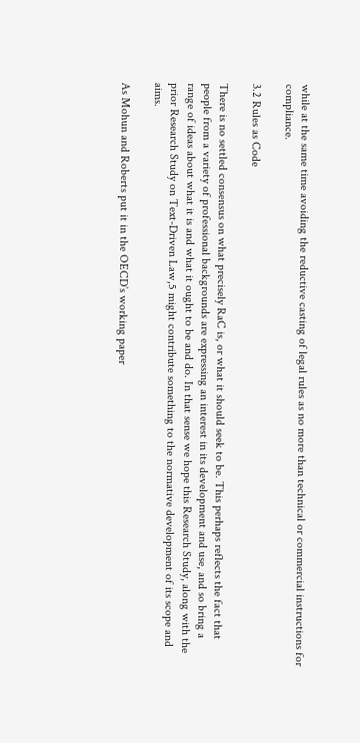while at the same time avoiding the reductive casting of legal rules as no more than technical or commercial instructions for compliance.

3.2 Rules as Code

There is no settled consensus on what precisely RaC is, or what it should seek to be. This perhaps reflects the fact that people from a variety of professional backgrounds are expressing an interest in its development and use, and so bring a range of ideas about what it is and what it ought to be and do. In that sense we hope this Research Study, along with the prior Research Study on Text-Driven Law,5 might contribute something to the normative development of its scope and aims.

As Mohun and Roberts put it in the OECD’s working paper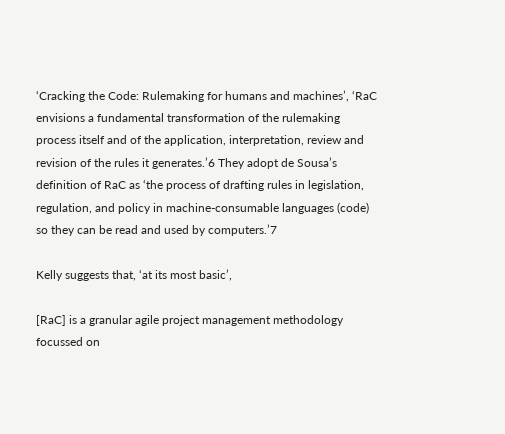‘Cracking the Code: Rulemaking for humans and machines’, ‘RaC envisions a fundamental transformation of the rulemaking process itself and of the application, interpretation, review and revision of the rules it generates.’6 They adopt de Sousa’s definition of RaC as ‘the process of drafting rules in legislation, regulation, and policy in machine-consumable languages (code) so they can be read and used by computers.’7

Kelly suggests that, ‘at its most basic’,

[RaC] is a granular agile project management methodology focussed on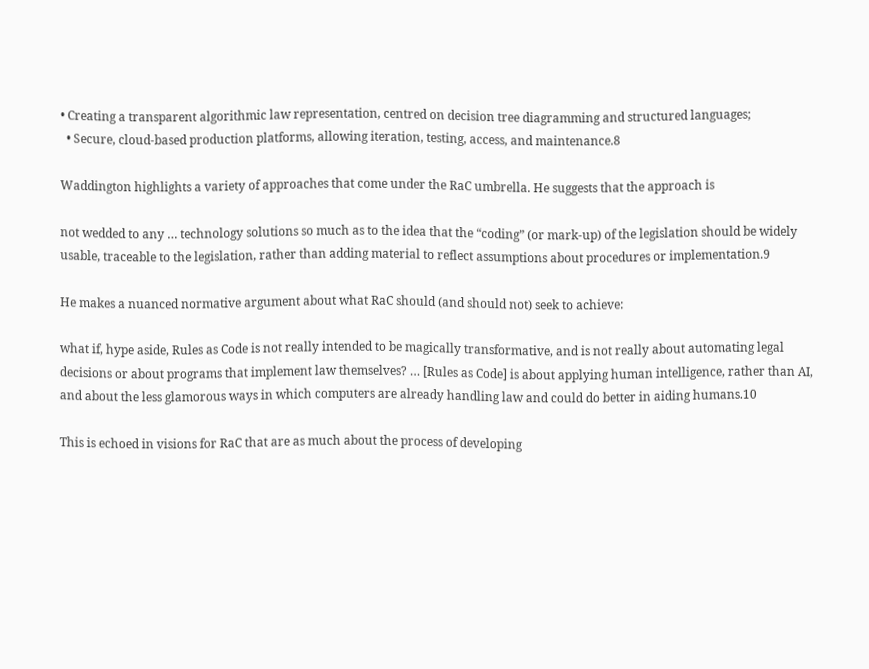• Creating a transparent algorithmic law representation, centred on decision tree diagramming and structured languages;
  • Secure, cloud-based production platforms, allowing iteration, testing, access, and maintenance.8

Waddington highlights a variety of approaches that come under the RaC umbrella. He suggests that the approach is

not wedded to any … technology solutions so much as to the idea that the “coding” (or mark-up) of the legislation should be widely usable, traceable to the legislation, rather than adding material to reflect assumptions about procedures or implementation.9

He makes a nuanced normative argument about what RaC should (and should not) seek to achieve:

what if, hype aside, Rules as Code is not really intended to be magically transformative, and is not really about automating legal decisions or about programs that implement law themselves? … [Rules as Code] is about applying human intelligence, rather than AI, and about the less glamorous ways in which computers are already handling law and could do better in aiding humans.10

This is echoed in visions for RaC that are as much about the process of developing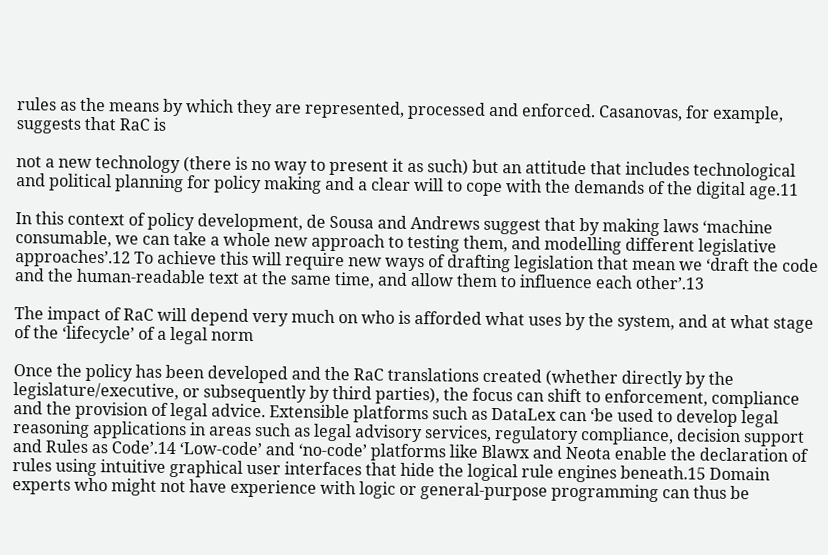rules as the means by which they are represented, processed and enforced. Casanovas, for example, suggests that RaC is

not a new technology (there is no way to present it as such) but an attitude that includes technological and political planning for policy making and a clear will to cope with the demands of the digital age.11

In this context of policy development, de Sousa and Andrews suggest that by making laws ‘machine consumable, we can take a whole new approach to testing them, and modelling different legislative approaches’.12 To achieve this will require new ways of drafting legislation that mean we ‘draft the code and the human-readable text at the same time, and allow them to influence each other’.13

The impact of RaC will depend very much on who is afforded what uses by the system, and at what stage of the ‘lifecycle’ of a legal norm

Once the policy has been developed and the RaC translations created (whether directly by the legislature/executive, or subsequently by third parties), the focus can shift to enforcement, compliance and the provision of legal advice. Extensible platforms such as DataLex can ‘be used to develop legal reasoning applications in areas such as legal advisory services, regulatory compliance, decision support and Rules as Code’.14 ‘Low-code’ and ‘no-code’ platforms like Blawx and Neota enable the declaration of rules using intuitive graphical user interfaces that hide the logical rule engines beneath.15 Domain experts who might not have experience with logic or general-purpose programming can thus be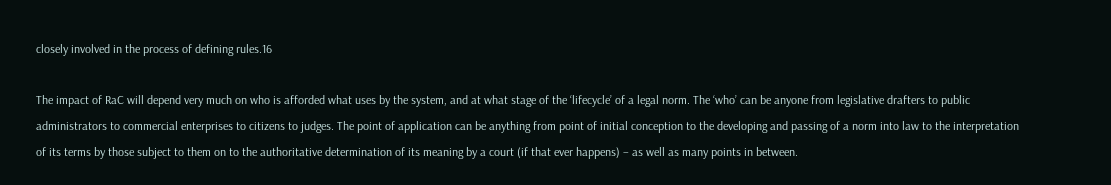closely involved in the process of defining rules.16

The impact of RaC will depend very much on who is afforded what uses by the system, and at what stage of the ‘lifecycle’ of a legal norm. The ‘who’ can be anyone from legislative drafters to public administrators to commercial enterprises to citizens to judges. The point of application can be anything from point of initial conception to the developing and passing of a norm into law to the interpretation of its terms by those subject to them on to the authoritative determination of its meaning by a court (if that ever happens) – as well as many points in between.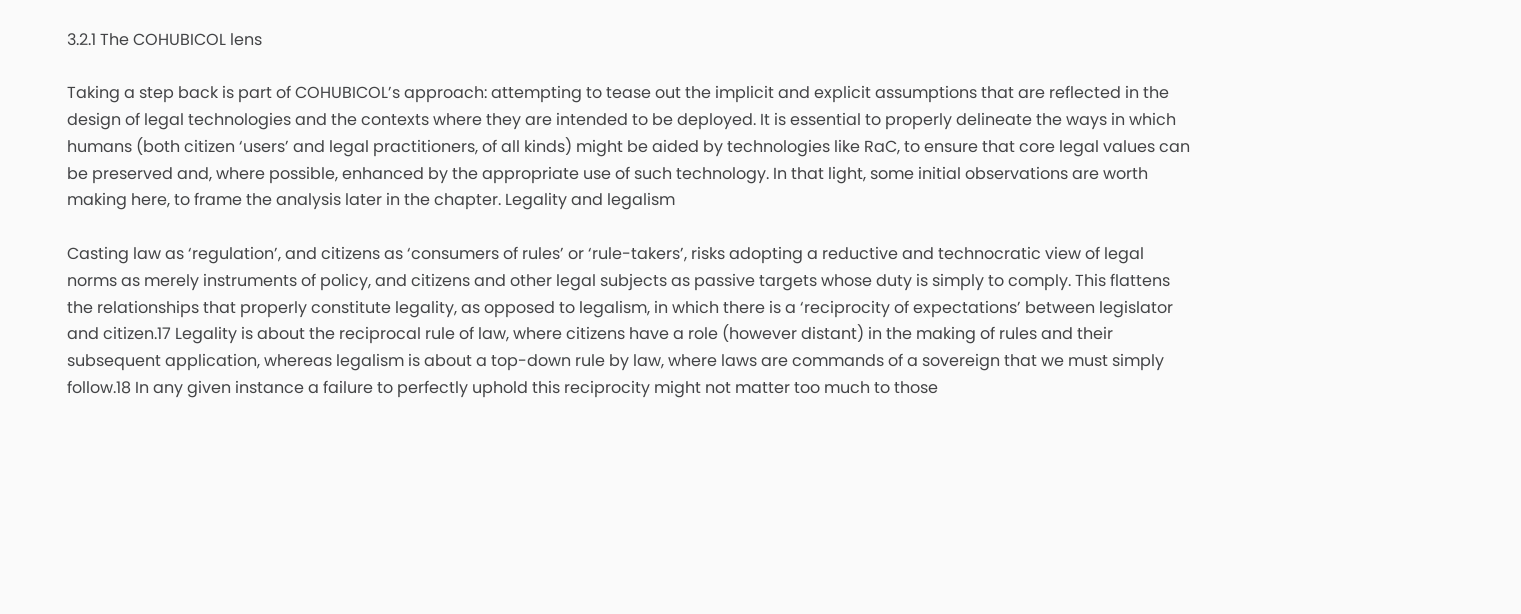3.2.1 The COHUBICOL lens

Taking a step back is part of COHUBICOL’s approach: attempting to tease out the implicit and explicit assumptions that are reflected in the design of legal technologies and the contexts where they are intended to be deployed. It is essential to properly delineate the ways in which humans (both citizen ‘users’ and legal practitioners, of all kinds) might be aided by technologies like RaC, to ensure that core legal values can be preserved and, where possible, enhanced by the appropriate use of such technology. In that light, some initial observations are worth making here, to frame the analysis later in the chapter. Legality and legalism

Casting law as ‘regulation’, and citizens as ‘consumers of rules’ or ‘rule-takers’, risks adopting a reductive and technocratic view of legal norms as merely instruments of policy, and citizens and other legal subjects as passive targets whose duty is simply to comply. This flattens the relationships that properly constitute legality, as opposed to legalism, in which there is a ‘reciprocity of expectations’ between legislator and citizen.17 Legality is about the reciprocal rule of law, where citizens have a role (however distant) in the making of rules and their subsequent application, whereas legalism is about a top-down rule by law, where laws are commands of a sovereign that we must simply follow.18 In any given instance a failure to perfectly uphold this reciprocity might not matter too much to those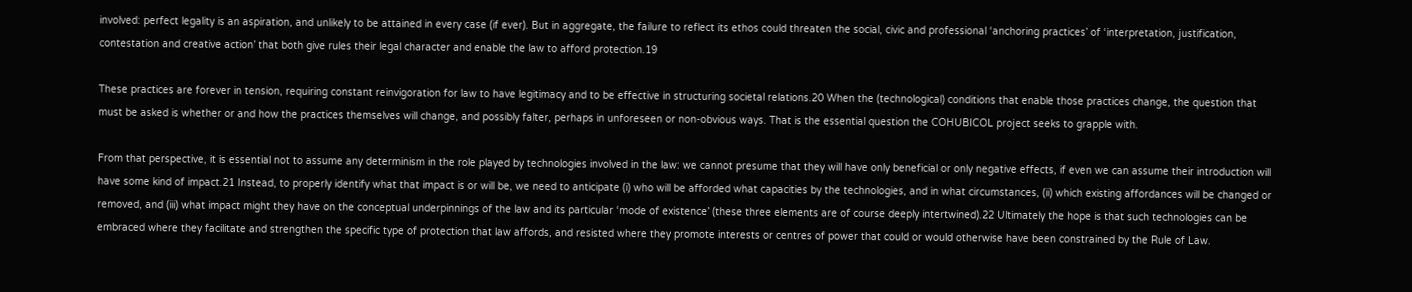involved: perfect legality is an aspiration, and unlikely to be attained in every case (if ever). But in aggregate, the failure to reflect its ethos could threaten the social, civic and professional ‘anchoring practices’ of ‘interpretation, justification, contestation and creative action’ that both give rules their legal character and enable the law to afford protection.19

These practices are forever in tension, requiring constant reinvigoration for law to have legitimacy and to be effective in structuring societal relations.20 When the (technological) conditions that enable those practices change, the question that must be asked is whether or and how the practices themselves will change, and possibly falter, perhaps in unforeseen or non-obvious ways. That is the essential question the COHUBICOL project seeks to grapple with.

From that perspective, it is essential not to assume any determinism in the role played by technologies involved in the law: we cannot presume that they will have only beneficial or only negative effects, if even we can assume their introduction will have some kind of impact.21 Instead, to properly identify what that impact is or will be, we need to anticipate (i) who will be afforded what capacities by the technologies, and in what circumstances, (ii) which existing affordances will be changed or removed, and (iii) what impact might they have on the conceptual underpinnings of the law and its particular ‘mode of existence’ (these three elements are of course deeply intertwined).22 Ultimately the hope is that such technologies can be embraced where they facilitate and strengthen the specific type of protection that law affords, and resisted where they promote interests or centres of power that could or would otherwise have been constrained by the Rule of Law.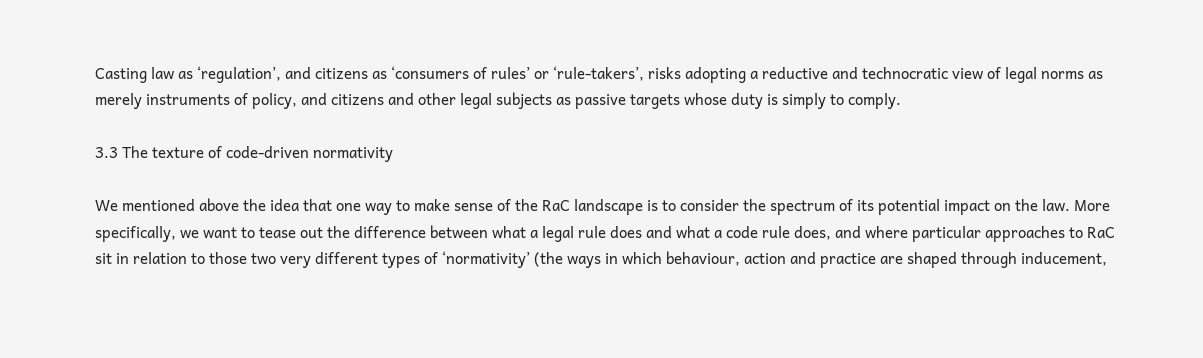Casting law as ‘regulation’, and citizens as ‘consumers of rules’ or ‘rule-takers’, risks adopting a reductive and technocratic view of legal norms as merely instruments of policy, and citizens and other legal subjects as passive targets whose duty is simply to comply.

3.3 The texture of code-driven normativity

We mentioned above the idea that one way to make sense of the RaC landscape is to consider the spectrum of its potential impact on the law. More specifically, we want to tease out the difference between what a legal rule does and what a code rule does, and where particular approaches to RaC sit in relation to those two very different types of ‘normativity’ (the ways in which behaviour, action and practice are shaped through inducement,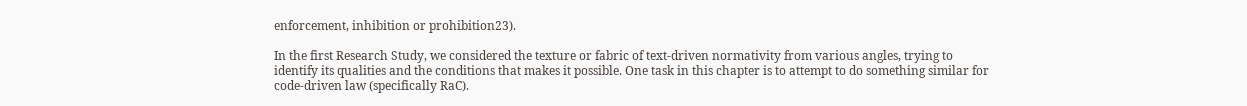enforcement, inhibition or prohibition23).

In the first Research Study, we considered the texture or fabric of text-driven normativity from various angles, trying to identify its qualities and the conditions that makes it possible. One task in this chapter is to attempt to do something similar for code-driven law (specifically RaC).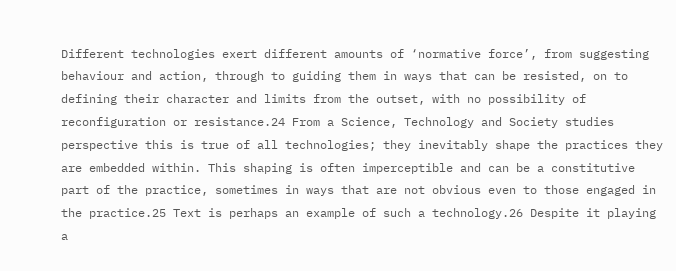Different technologies exert different amounts of ‘normative force’, from suggesting behaviour and action, through to guiding them in ways that can be resisted, on to defining their character and limits from the outset, with no possibility of reconfiguration or resistance.24 From a Science, Technology and Society studies perspective this is true of all technologies; they inevitably shape the practices they are embedded within. This shaping is often imperceptible and can be a constitutive part of the practice, sometimes in ways that are not obvious even to those engaged in the practice.25 Text is perhaps an example of such a technology.26 Despite it playing a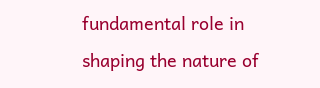fundamental role in shaping the nature of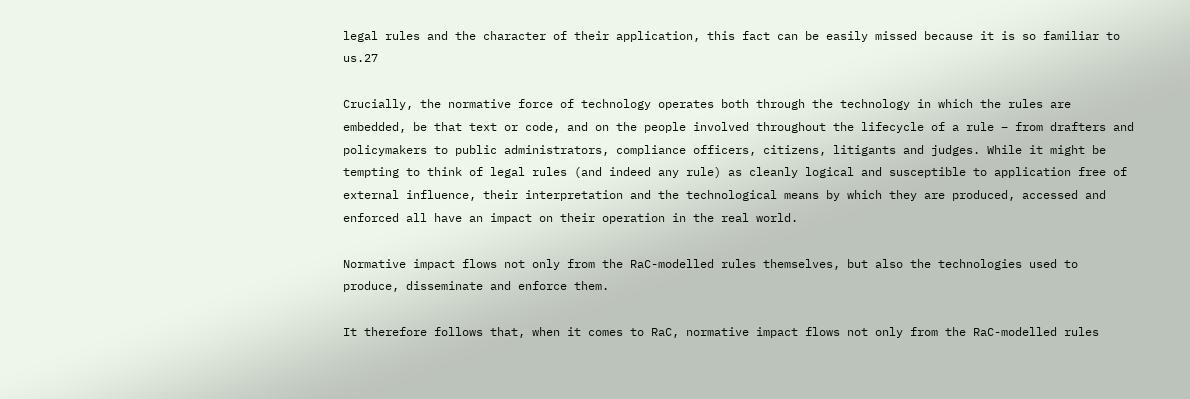legal rules and the character of their application, this fact can be easily missed because it is so familiar to us.27

Crucially, the normative force of technology operates both through the technology in which the rules are embedded, be that text or code, and on the people involved throughout the lifecycle of a rule – from drafters and policymakers to public administrators, compliance officers, citizens, litigants and judges. While it might be tempting to think of legal rules (and indeed any rule) as cleanly logical and susceptible to application free of external influence, their interpretation and the technological means by which they are produced, accessed and enforced all have an impact on their operation in the real world.

Normative impact flows not only from the RaC-modelled rules themselves, but also the technologies used to produce, disseminate and enforce them.

It therefore follows that, when it comes to RaC, normative impact flows not only from the RaC-modelled rules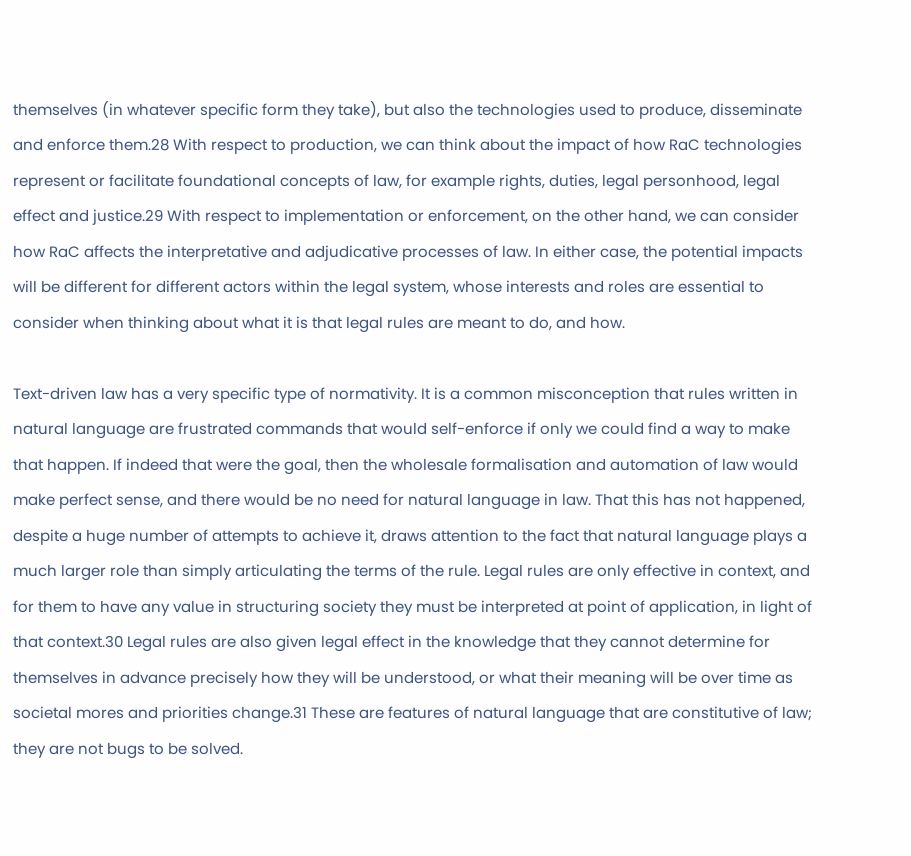themselves (in whatever specific form they take), but also the technologies used to produce, disseminate and enforce them.28 With respect to production, we can think about the impact of how RaC technologies represent or facilitate foundational concepts of law, for example rights, duties, legal personhood, legal effect and justice.29 With respect to implementation or enforcement, on the other hand, we can consider how RaC affects the interpretative and adjudicative processes of law. In either case, the potential impacts will be different for different actors within the legal system, whose interests and roles are essential to consider when thinking about what it is that legal rules are meant to do, and how.

Text-driven law has a very specific type of normativity. It is a common misconception that rules written in natural language are frustrated commands that would self-enforce if only we could find a way to make that happen. If indeed that were the goal, then the wholesale formalisation and automation of law would make perfect sense, and there would be no need for natural language in law. That this has not happened, despite a huge number of attempts to achieve it, draws attention to the fact that natural language plays a much larger role than simply articulating the terms of the rule. Legal rules are only effective in context, and for them to have any value in structuring society they must be interpreted at point of application, in light of that context.30 Legal rules are also given legal effect in the knowledge that they cannot determine for themselves in advance precisely how they will be understood, or what their meaning will be over time as societal mores and priorities change.31 These are features of natural language that are constitutive of law; they are not bugs to be solved.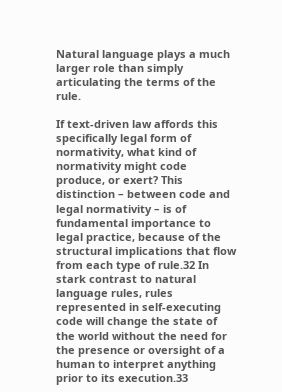Natural language plays a much larger role than simply articulating the terms of the rule.

If text-driven law affords this specifically legal form of normativity, what kind of normativity might code produce, or exert? This distinction – between code and legal normativity – is of fundamental importance to legal practice, because of the structural implications that flow from each type of rule.32 In stark contrast to natural language rules, rules represented in self-executing code will change the state of the world without the need for the presence or oversight of a human to interpret anything prior to its execution.33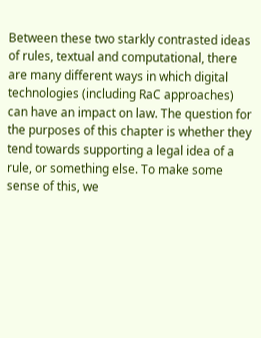Between these two starkly contrasted ideas of rules, textual and computational, there are many different ways in which digital technologies (including RaC approaches) can have an impact on law. The question for the purposes of this chapter is whether they tend towards supporting a legal idea of a rule, or something else. To make some sense of this, we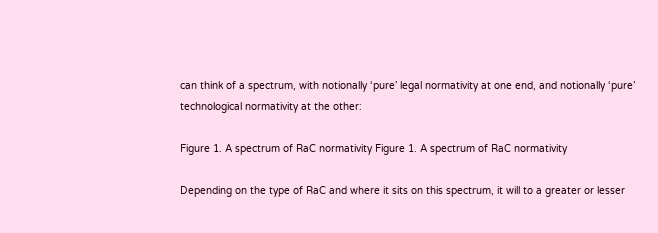can think of a spectrum, with notionally ‘pure’ legal normativity at one end, and notionally ‘pure’ technological normativity at the other:

Figure 1. A spectrum of RaC normativity Figure 1. A spectrum of RaC normativity

Depending on the type of RaC and where it sits on this spectrum, it will to a greater or lesser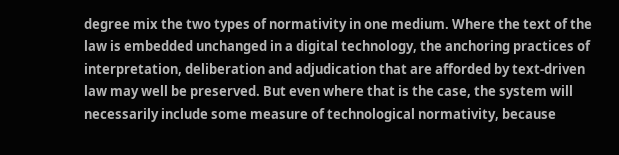degree mix the two types of normativity in one medium. Where the text of the law is embedded unchanged in a digital technology, the anchoring practices of interpretation, deliberation and adjudication that are afforded by text-driven law may well be preserved. But even where that is the case, the system will necessarily include some measure of technological normativity, because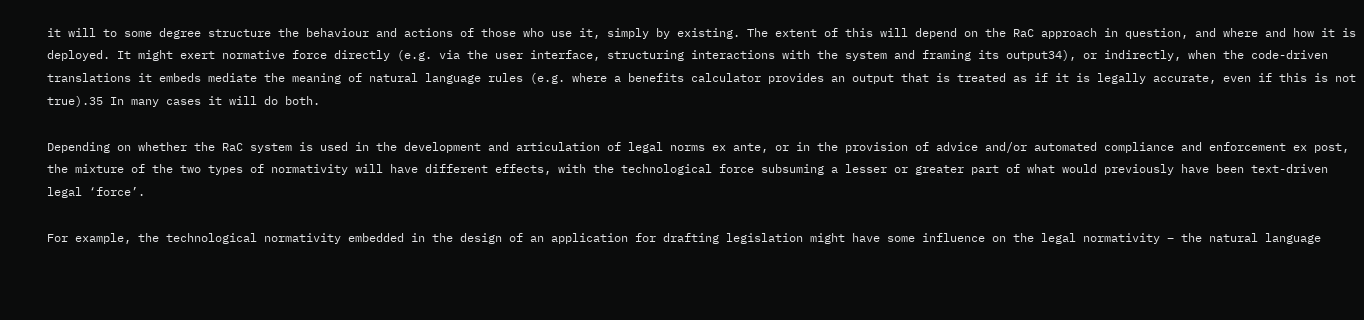it will to some degree structure the behaviour and actions of those who use it, simply by existing. The extent of this will depend on the RaC approach in question, and where and how it is deployed. It might exert normative force directly (e.g. via the user interface, structuring interactions with the system and framing its output34), or indirectly, when the code-driven translations it embeds mediate the meaning of natural language rules (e.g. where a benefits calculator provides an output that is treated as if it is legally accurate, even if this is not true).35 In many cases it will do both.

Depending on whether the RaC system is used in the development and articulation of legal norms ex ante, or in the provision of advice and/or automated compliance and enforcement ex post, the mixture of the two types of normativity will have different effects, with the technological force subsuming a lesser or greater part of what would previously have been text-driven legal ‘force’.

For example, the technological normativity embedded in the design of an application for drafting legislation might have some influence on the legal normativity – the natural language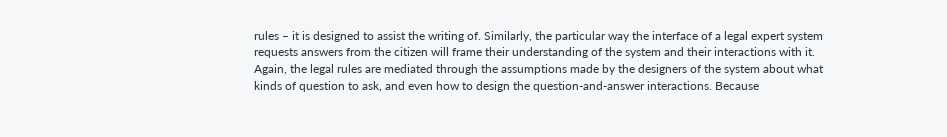rules – it is designed to assist the writing of. Similarly, the particular way the interface of a legal expert system requests answers from the citizen will frame their understanding of the system and their interactions with it. Again, the legal rules are mediated through the assumptions made by the designers of the system about what kinds of question to ask, and even how to design the question-and-answer interactions. Because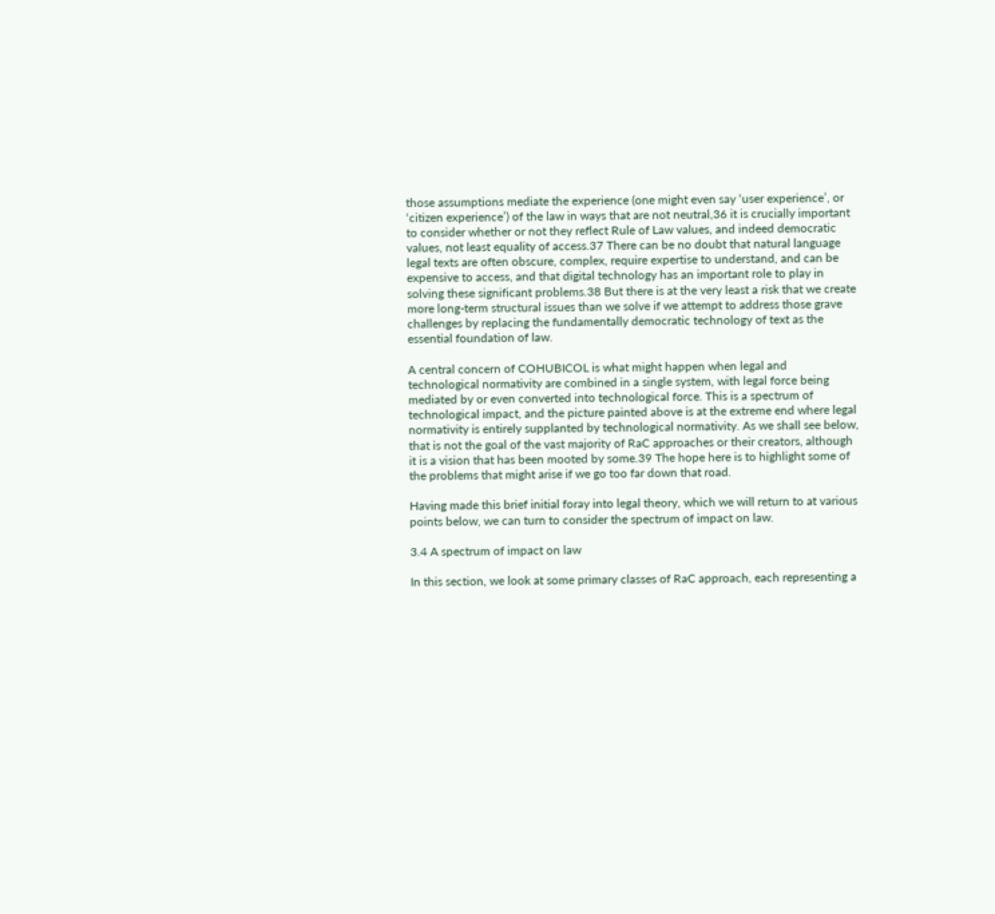those assumptions mediate the experience (one might even say ‘user experience’, or ‘citizen experience’) of the law in ways that are not neutral,36 it is crucially important to consider whether or not they reflect Rule of Law values, and indeed democratic values, not least equality of access.37 There can be no doubt that natural language legal texts are often obscure, complex, require expertise to understand, and can be expensive to access, and that digital technology has an important role to play in solving these significant problems.38 But there is at the very least a risk that we create more long-term structural issues than we solve if we attempt to address those grave challenges by replacing the fundamentally democratic technology of text as the essential foundation of law.

A central concern of COHUBICOL is what might happen when legal and technological normativity are combined in a single system, with legal force being mediated by or even converted into technological force. This is a spectrum of technological impact, and the picture painted above is at the extreme end where legal normativity is entirely supplanted by technological normativity. As we shall see below, that is not the goal of the vast majority of RaC approaches or their creators, although it is a vision that has been mooted by some.39 The hope here is to highlight some of the problems that might arise if we go too far down that road.

Having made this brief initial foray into legal theory, which we will return to at various points below, we can turn to consider the spectrum of impact on law.

3.4 A spectrum of impact on law

In this section, we look at some primary classes of RaC approach, each representing a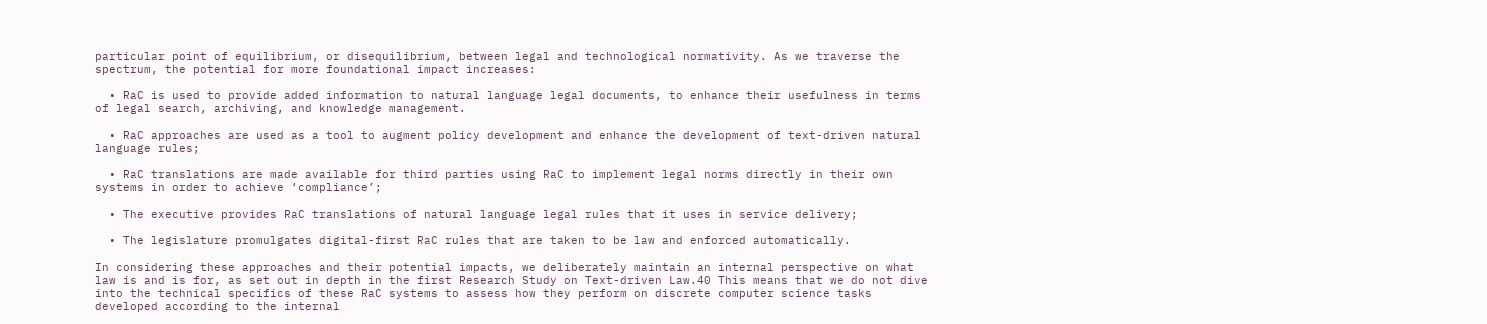particular point of equilibrium, or disequilibrium, between legal and technological normativity. As we traverse the spectrum, the potential for more foundational impact increases:

  • RaC is used to provide added information to natural language legal documents, to enhance their usefulness in terms of legal search, archiving, and knowledge management.

  • RaC approaches are used as a tool to augment policy development and enhance the development of text-driven natural language rules;

  • RaC translations are made available for third parties using RaC to implement legal norms directly in their own systems in order to achieve ‘compliance’;

  • The executive provides RaC translations of natural language legal rules that it uses in service delivery;

  • The legislature promulgates digital-first RaC rules that are taken to be law and enforced automatically.

In considering these approaches and their potential impacts, we deliberately maintain an internal perspective on what law is and is for, as set out in depth in the first Research Study on Text-driven Law.40 This means that we do not dive into the technical specifics of these RaC systems to assess how they perform on discrete computer science tasks developed according to the internal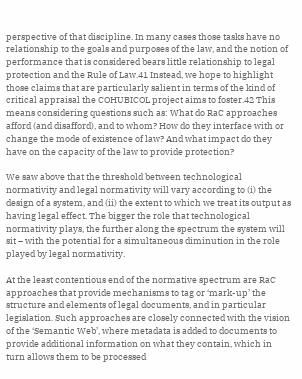perspective of that discipline. In many cases those tasks have no relationship to the goals and purposes of the law, and the notion of performance that is considered bears little relationship to legal protection and the Rule of Law.41 Instead, we hope to highlight those claims that are particularly salient in terms of the kind of critical appraisal the COHUBICOL project aims to foster.42 This means considering questions such as: What do RaC approaches afford (and disafford), and to whom? How do they interface with or change the mode of existence of law? And what impact do they have on the capacity of the law to provide protection?

We saw above that the threshold between technological normativity and legal normativity will vary according to (i) the design of a system, and (ii) the extent to which we treat its output as having legal effect. The bigger the role that technological normativity plays, the further along the spectrum the system will sit – with the potential for a simultaneous diminution in the role played by legal normativity.

At the least contentious end of the normative spectrum are RaC approaches that provide mechanisms to tag or ‘mark-up’ the structure and elements of legal documents, and in particular legislation. Such approaches are closely connected with the vision of the ‘Semantic Web’, where metadata is added to documents to provide additional information on what they contain, which in turn allows them to be processed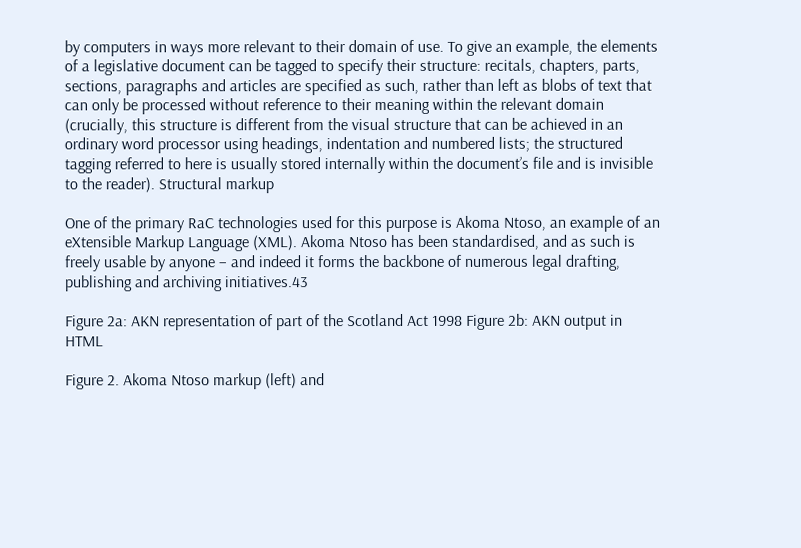by computers in ways more relevant to their domain of use. To give an example, the elements of a legislative document can be tagged to specify their structure: recitals, chapters, parts, sections, paragraphs and articles are specified as such, rather than left as blobs of text that can only be processed without reference to their meaning within the relevant domain (crucially, this structure is different from the visual structure that can be achieved in an ordinary word processor using headings, indentation and numbered lists; the structured tagging referred to here is usually stored internally within the document’s file and is invisible to the reader). Structural markup

One of the primary RaC technologies used for this purpose is Akoma Ntoso, an example of an eXtensible Markup Language (XML). Akoma Ntoso has been standardised, and as such is freely usable by anyone – and indeed it forms the backbone of numerous legal drafting, publishing and archiving initiatives.43

Figure 2a: AKN representation of part of the Scotland Act 1998 Figure 2b: AKN output in HTML

Figure 2. Akoma Ntoso markup (left) and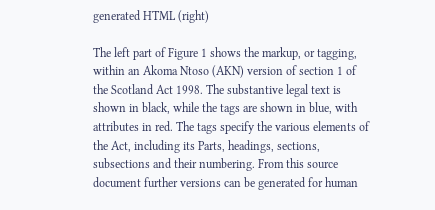generated HTML (right)

The left part of Figure 1 shows the markup, or tagging, within an Akoma Ntoso (AKN) version of section 1 of the Scotland Act 1998. The substantive legal text is shown in black, while the tags are shown in blue, with attributes in red. The tags specify the various elements of the Act, including its Parts, headings, sections, subsections and their numbering. From this source document further versions can be generated for human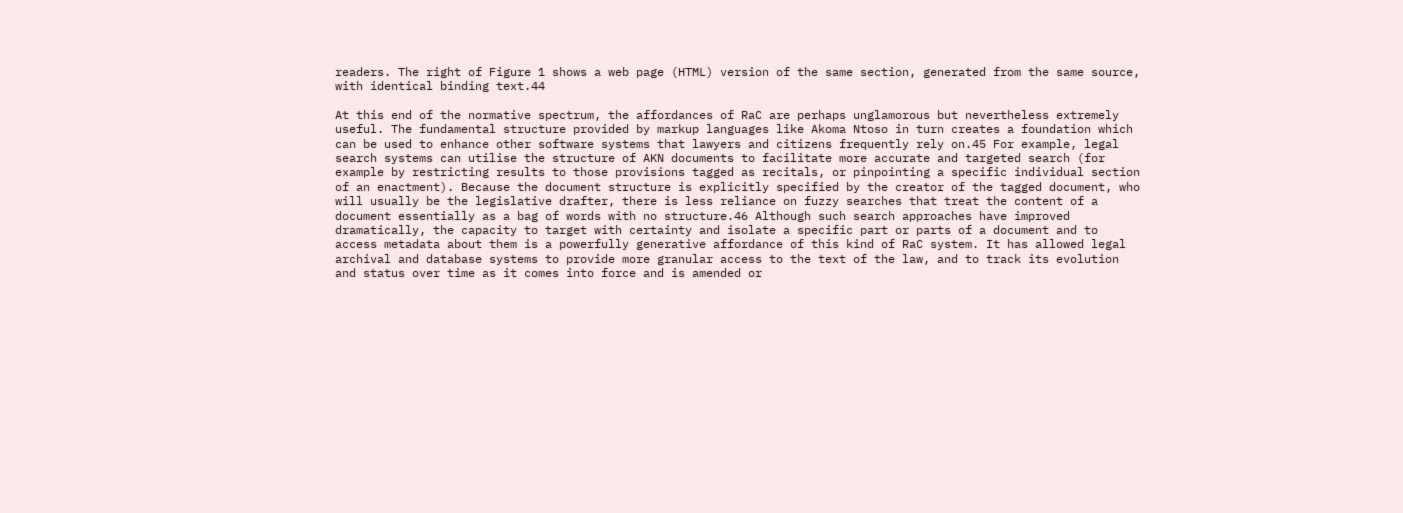readers. The right of Figure 1 shows a web page (HTML) version of the same section, generated from the same source, with identical binding text.44

At this end of the normative spectrum, the affordances of RaC are perhaps unglamorous but nevertheless extremely useful. The fundamental structure provided by markup languages like Akoma Ntoso in turn creates a foundation which can be used to enhance other software systems that lawyers and citizens frequently rely on.45 For example, legal search systems can utilise the structure of AKN documents to facilitate more accurate and targeted search (for example by restricting results to those provisions tagged as recitals, or pinpointing a specific individual section of an enactment). Because the document structure is explicitly specified by the creator of the tagged document, who will usually be the legislative drafter, there is less reliance on fuzzy searches that treat the content of a document essentially as a bag of words with no structure.46 Although such search approaches have improved dramatically, the capacity to target with certainty and isolate a specific part or parts of a document and to access metadata about them is a powerfully generative affordance of this kind of RaC system. It has allowed legal archival and database systems to provide more granular access to the text of the law, and to track its evolution and status over time as it comes into force and is amended or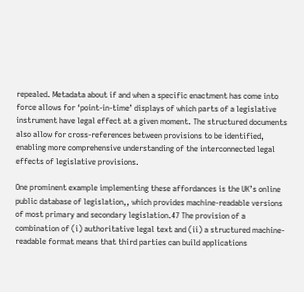repealed. Metadata about if and when a specific enactment has come into force allows for ‘point-in-time’ displays of which parts of a legislative instrument have legal effect at a given moment. The structured documents also allow for cross-references between provisions to be identified, enabling more comprehensive understanding of the interconnected legal effects of legislative provisions.

One prominent example implementing these affordances is the UK’s online public database of legislation,, which provides machine-readable versions of most primary and secondary legislation.47 The provision of a combination of (i) authoritative legal text and (ii) a structured machine-readable format means that third parties can build applications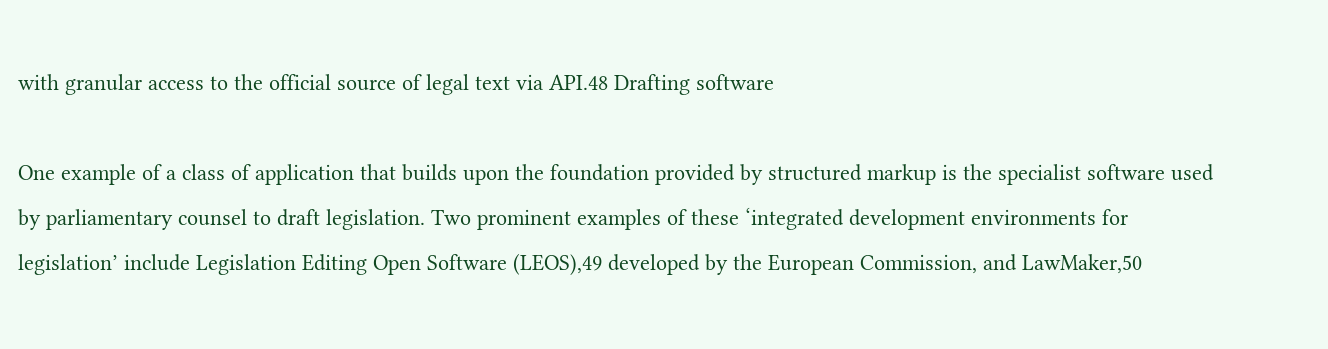with granular access to the official source of legal text via API.48 Drafting software

One example of a class of application that builds upon the foundation provided by structured markup is the specialist software used by parliamentary counsel to draft legislation. Two prominent examples of these ‘integrated development environments for legislation’ include Legislation Editing Open Software (LEOS),49 developed by the European Commission, and LawMaker,50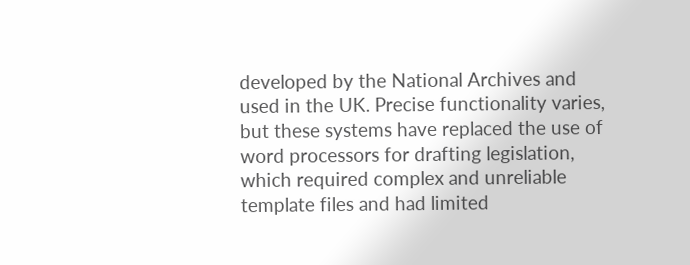developed by the National Archives and used in the UK. Precise functionality varies, but these systems have replaced the use of word processors for drafting legislation, which required complex and unreliable template files and had limited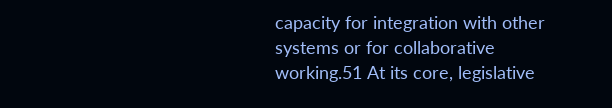capacity for integration with other systems or for collaborative working.51 At its core, legislative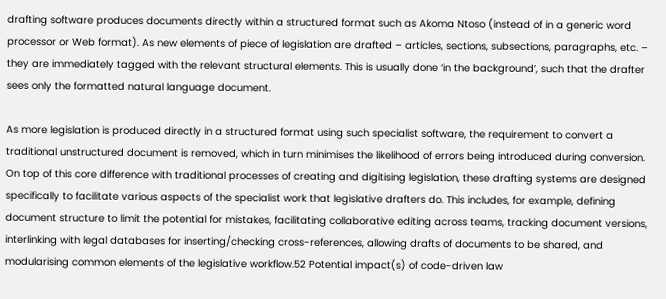drafting software produces documents directly within a structured format such as Akoma Ntoso (instead of in a generic word processor or Web format). As new elements of piece of legislation are drafted – articles, sections, subsections, paragraphs, etc. – they are immediately tagged with the relevant structural elements. This is usually done ‘in the background’, such that the drafter sees only the formatted natural language document.

As more legislation is produced directly in a structured format using such specialist software, the requirement to convert a traditional unstructured document is removed, which in turn minimises the likelihood of errors being introduced during conversion. On top of this core difference with traditional processes of creating and digitising legislation, these drafting systems are designed specifically to facilitate various aspects of the specialist work that legislative drafters do. This includes, for example, defining document structure to limit the potential for mistakes, facilitating collaborative editing across teams, tracking document versions, interlinking with legal databases for inserting/checking cross-references, allowing drafts of documents to be shared, and modularising common elements of the legislative workflow.52 Potential impact(s) of code-driven law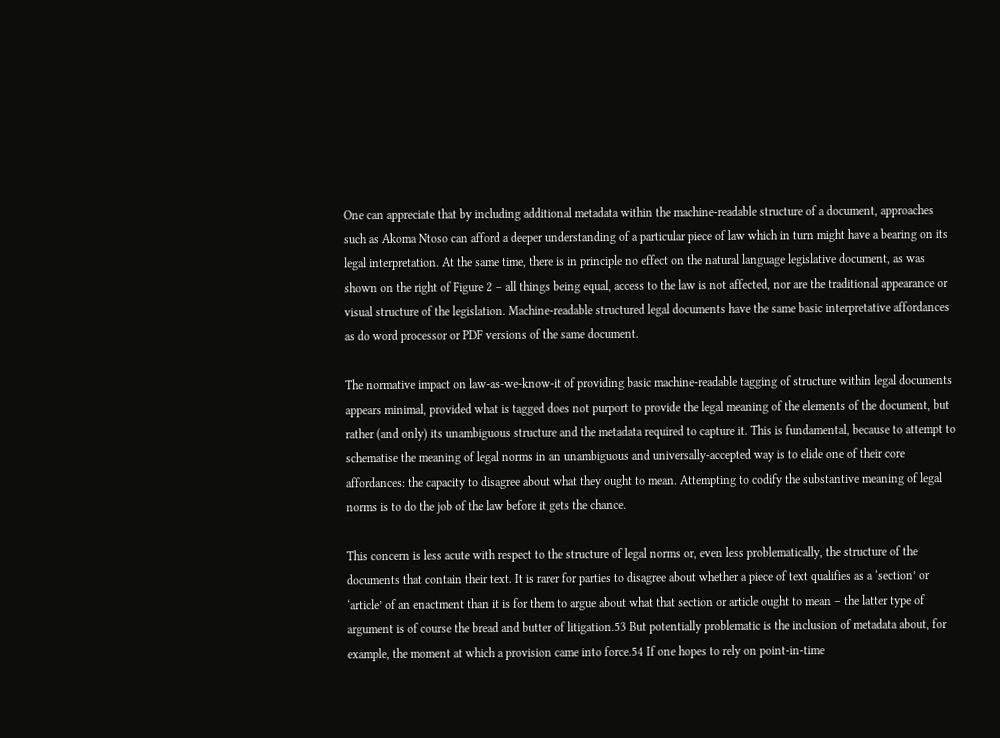One can appreciate that by including additional metadata within the machine-readable structure of a document, approaches such as Akoma Ntoso can afford a deeper understanding of a particular piece of law which in turn might have a bearing on its legal interpretation. At the same time, there is in principle no effect on the natural language legislative document, as was shown on the right of Figure 2 – all things being equal, access to the law is not affected, nor are the traditional appearance or visual structure of the legislation. Machine-readable structured legal documents have the same basic interpretative affordances as do word processor or PDF versions of the same document.

The normative impact on law-as-we-know-it of providing basic machine-readable tagging of structure within legal documents appears minimal, provided what is tagged does not purport to provide the legal meaning of the elements of the document, but rather (and only) its unambiguous structure and the metadata required to capture it. This is fundamental, because to attempt to schematise the meaning of legal norms in an unambiguous and universally-accepted way is to elide one of their core affordances: the capacity to disagree about what they ought to mean. Attempting to codify the substantive meaning of legal norms is to do the job of the law before it gets the chance.

This concern is less acute with respect to the structure of legal norms or, even less problematically, the structure of the documents that contain their text. It is rarer for parties to disagree about whether a piece of text qualifies as a ‘section’ or ‘article’ of an enactment than it is for them to argue about what that section or article ought to mean – the latter type of argument is of course the bread and butter of litigation.53 But potentially problematic is the inclusion of metadata about, for example, the moment at which a provision came into force.54 If one hopes to rely on point-in-time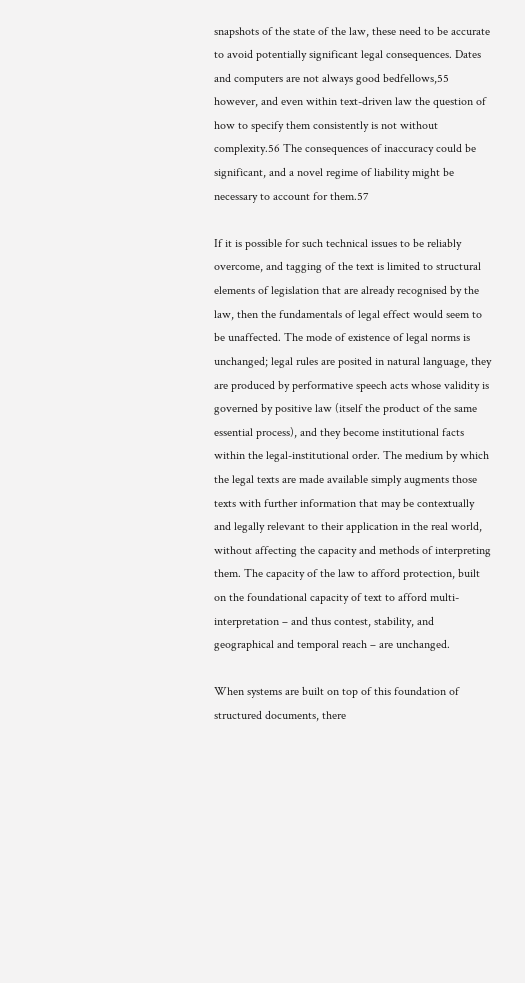snapshots of the state of the law, these need to be accurate to avoid potentially significant legal consequences. Dates and computers are not always good bedfellows,55 however, and even within text-driven law the question of how to specify them consistently is not without complexity.56 The consequences of inaccuracy could be significant, and a novel regime of liability might be necessary to account for them.57

If it is possible for such technical issues to be reliably overcome, and tagging of the text is limited to structural elements of legislation that are already recognised by the law, then the fundamentals of legal effect would seem to be unaffected. The mode of existence of legal norms is unchanged; legal rules are posited in natural language, they are produced by performative speech acts whose validity is governed by positive law (itself the product of the same essential process), and they become institutional facts within the legal-institutional order. The medium by which the legal texts are made available simply augments those texts with further information that may be contextually and legally relevant to their application in the real world, without affecting the capacity and methods of interpreting them. The capacity of the law to afford protection, built on the foundational capacity of text to afford multi-interpretation – and thus contest, stability, and geographical and temporal reach – are unchanged.

When systems are built on top of this foundation of structured documents, there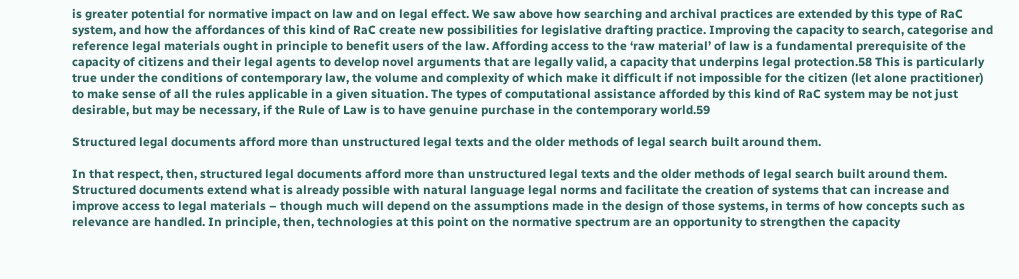is greater potential for normative impact on law and on legal effect. We saw above how searching and archival practices are extended by this type of RaC system, and how the affordances of this kind of RaC create new possibilities for legislative drafting practice. Improving the capacity to search, categorise and reference legal materials ought in principle to benefit users of the law. Affording access to the ‘raw material’ of law is a fundamental prerequisite of the capacity of citizens and their legal agents to develop novel arguments that are legally valid, a capacity that underpins legal protection.58 This is particularly true under the conditions of contemporary law, the volume and complexity of which make it difficult if not impossible for the citizen (let alone practitioner) to make sense of all the rules applicable in a given situation. The types of computational assistance afforded by this kind of RaC system may be not just desirable, but may be necessary, if the Rule of Law is to have genuine purchase in the contemporary world.59

Structured legal documents afford more than unstructured legal texts and the older methods of legal search built around them.

In that respect, then, structured legal documents afford more than unstructured legal texts and the older methods of legal search built around them. Structured documents extend what is already possible with natural language legal norms and facilitate the creation of systems that can increase and improve access to legal materials – though much will depend on the assumptions made in the design of those systems, in terms of how concepts such as relevance are handled. In principle, then, technologies at this point on the normative spectrum are an opportunity to strengthen the capacity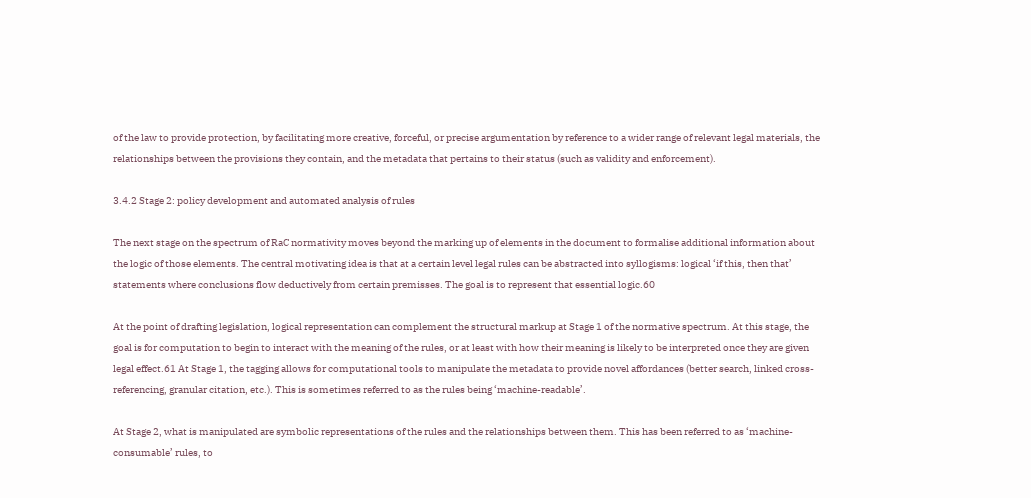of the law to provide protection, by facilitating more creative, forceful, or precise argumentation by reference to a wider range of relevant legal materials, the relationships between the provisions they contain, and the metadata that pertains to their status (such as validity and enforcement).

3.4.2 Stage 2: policy development and automated analysis of rules

The next stage on the spectrum of RaC normativity moves beyond the marking up of elements in the document to formalise additional information about the logic of those elements. The central motivating idea is that at a certain level legal rules can be abstracted into syllogisms: logical ‘if this, then that’ statements where conclusions flow deductively from certain premisses. The goal is to represent that essential logic.60

At the point of drafting legislation, logical representation can complement the structural markup at Stage 1 of the normative spectrum. At this stage, the goal is for computation to begin to interact with the meaning of the rules, or at least with how their meaning is likely to be interpreted once they are given legal effect.61 At Stage 1, the tagging allows for computational tools to manipulate the metadata to provide novel affordances (better search, linked cross-referencing, granular citation, etc.). This is sometimes referred to as the rules being ‘machine-readable’.

At Stage 2, what is manipulated are symbolic representations of the rules and the relationships between them. This has been referred to as ‘machine-consumable’ rules, to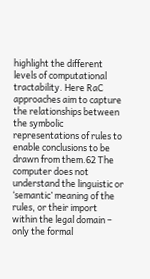highlight the different levels of computational tractability. Here RaC approaches aim to capture the relationships between the symbolic representations of rules to enable conclusions to be drawn from them.62 The computer does not understand the linguistic or ‘semantic’ meaning of the rules, or their import within the legal domain – only the formal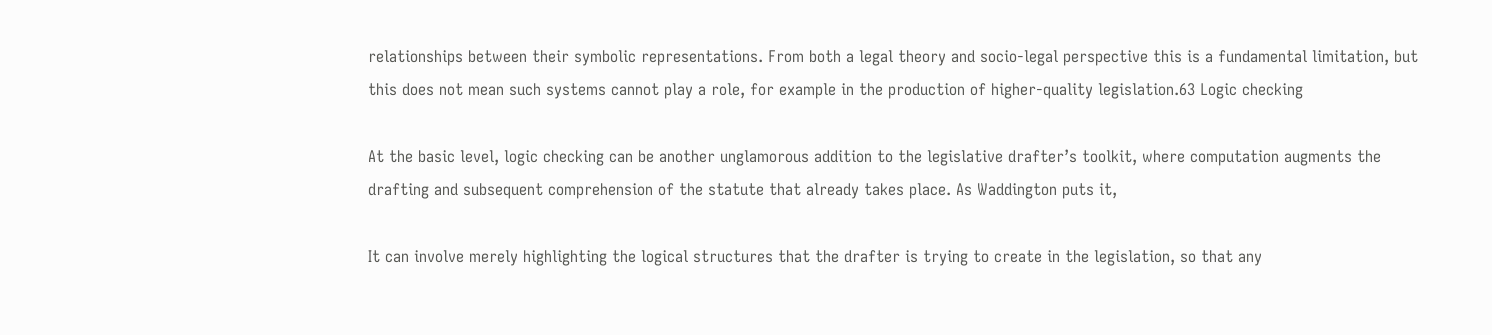relationships between their symbolic representations. From both a legal theory and socio-legal perspective this is a fundamental limitation, but this does not mean such systems cannot play a role, for example in the production of higher-quality legislation.63 Logic checking

At the basic level, logic checking can be another unglamorous addition to the legislative drafter’s toolkit, where computation augments the drafting and subsequent comprehension of the statute that already takes place. As Waddington puts it,

It can involve merely highlighting the logical structures that the drafter is trying to create in the legislation, so that any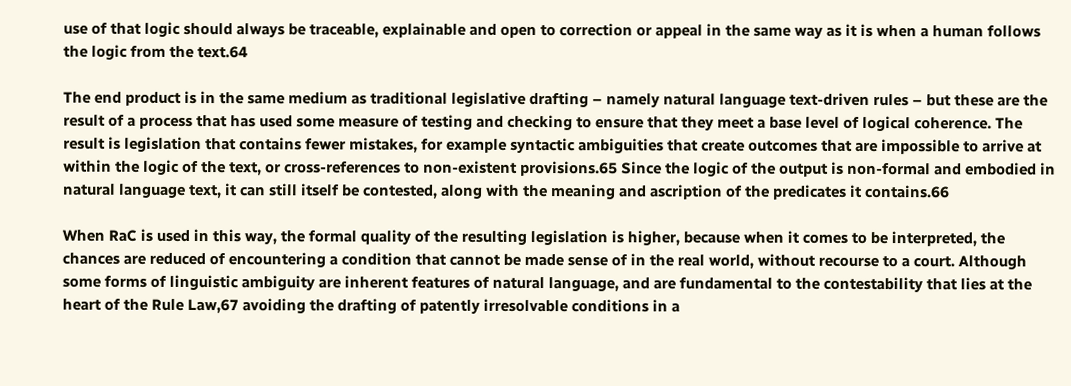use of that logic should always be traceable, explainable and open to correction or appeal in the same way as it is when a human follows the logic from the text.64

The end product is in the same medium as traditional legislative drafting – namely natural language text-driven rules – but these are the result of a process that has used some measure of testing and checking to ensure that they meet a base level of logical coherence. The result is legislation that contains fewer mistakes, for example syntactic ambiguities that create outcomes that are impossible to arrive at within the logic of the text, or cross-references to non-existent provisions.65 Since the logic of the output is non-formal and embodied in natural language text, it can still itself be contested, along with the meaning and ascription of the predicates it contains.66

When RaC is used in this way, the formal quality of the resulting legislation is higher, because when it comes to be interpreted, the chances are reduced of encountering a condition that cannot be made sense of in the real world, without recourse to a court. Although some forms of linguistic ambiguity are inherent features of natural language, and are fundamental to the contestability that lies at the heart of the Rule Law,67 avoiding the drafting of patently irresolvable conditions in a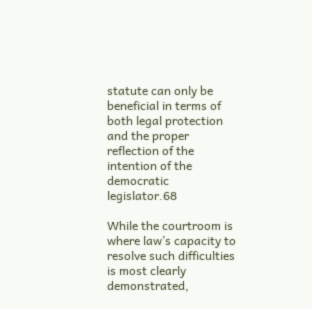statute can only be beneficial in terms of both legal protection and the proper reflection of the intention of the democratic legislator.68

While the courtroom is where law’s capacity to resolve such difficulties is most clearly demonstrated,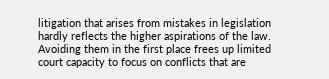litigation that arises from mistakes in legislation hardly reflects the higher aspirations of the law. Avoiding them in the first place frees up limited court capacity to focus on conflicts that are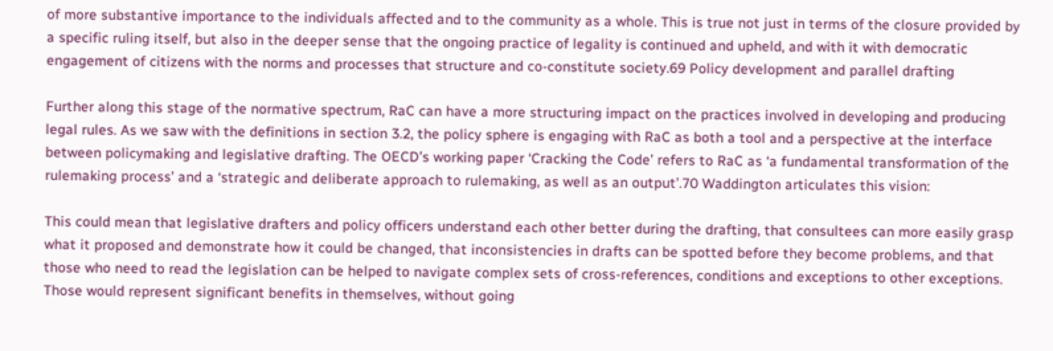of more substantive importance to the individuals affected and to the community as a whole. This is true not just in terms of the closure provided by a specific ruling itself, but also in the deeper sense that the ongoing practice of legality is continued and upheld, and with it with democratic engagement of citizens with the norms and processes that structure and co-constitute society.69 Policy development and parallel drafting

Further along this stage of the normative spectrum, RaC can have a more structuring impact on the practices involved in developing and producing legal rules. As we saw with the definitions in section 3.2, the policy sphere is engaging with RaC as both a tool and a perspective at the interface between policymaking and legislative drafting. The OECD’s working paper ‘Cracking the Code’ refers to RaC as ‘a fundamental transformation of the rulemaking process’ and a ‘strategic and deliberate approach to rulemaking, as well as an output’.70 Waddington articulates this vision:

This could mean that legislative drafters and policy officers understand each other better during the drafting, that consultees can more easily grasp what it proposed and demonstrate how it could be changed, that inconsistencies in drafts can be spotted before they become problems, and that those who need to read the legislation can be helped to navigate complex sets of cross-references, conditions and exceptions to other exceptions. Those would represent significant benefits in themselves, without going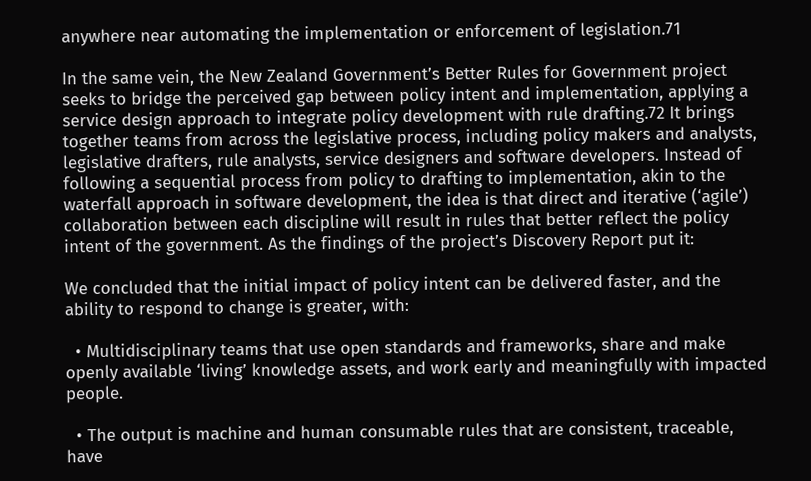anywhere near automating the implementation or enforcement of legislation.71

In the same vein, the New Zealand Government’s Better Rules for Government project seeks to bridge the perceived gap between policy intent and implementation, applying a service design approach to integrate policy development with rule drafting.72 It brings together teams from across the legislative process, including policy makers and analysts, legislative drafters, rule analysts, service designers and software developers. Instead of following a sequential process from policy to drafting to implementation, akin to the waterfall approach in software development, the idea is that direct and iterative (‘agile’) collaboration between each discipline will result in rules that better reflect the policy intent of the government. As the findings of the project’s Discovery Report put it:

We concluded that the initial impact of policy intent can be delivered faster, and the ability to respond to change is greater, with:

  • Multidisciplinary teams that use open standards and frameworks, share and make openly available ‘living’ knowledge assets, and work early and meaningfully with impacted people.

  • The output is machine and human consumable rules that are consistent, traceable, have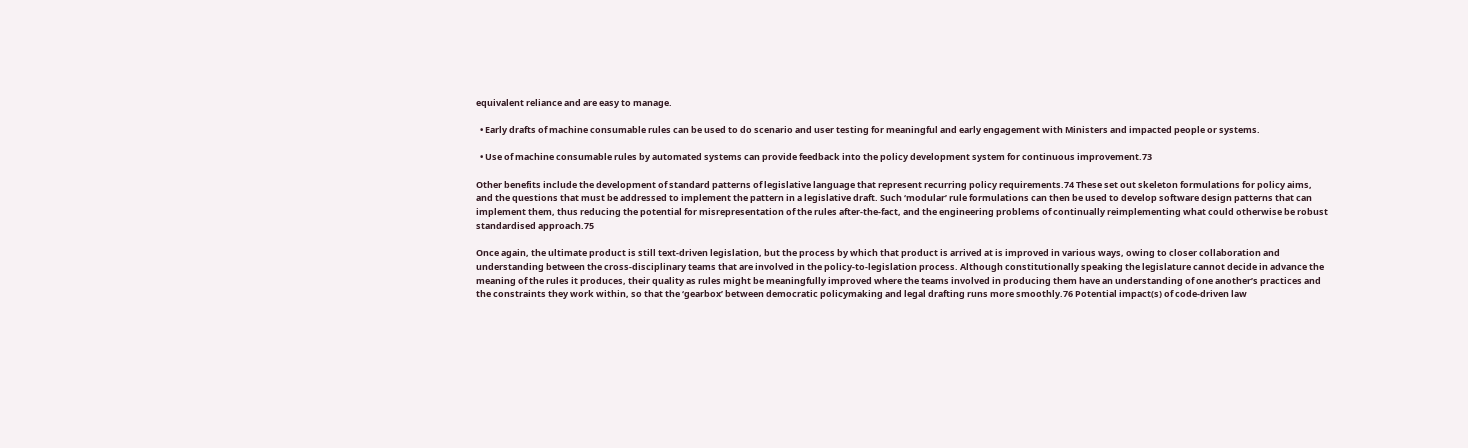equivalent reliance and are easy to manage.

  • Early drafts of machine consumable rules can be used to do scenario and user testing for meaningful and early engagement with Ministers and impacted people or systems.

  • Use of machine consumable rules by automated systems can provide feedback into the policy development system for continuous improvement.73

Other benefits include the development of standard patterns of legislative language that represent recurring policy requirements.74 These set out skeleton formulations for policy aims, and the questions that must be addressed to implement the pattern in a legislative draft. Such ‘modular’ rule formulations can then be used to develop software design patterns that can implement them, thus reducing the potential for misrepresentation of the rules after-the-fact, and the engineering problems of continually reimplementing what could otherwise be robust standardised approach.75

Once again, the ultimate product is still text-driven legislation, but the process by which that product is arrived at is improved in various ways, owing to closer collaboration and understanding between the cross-disciplinary teams that are involved in the policy-to-legislation process. Although constitutionally speaking the legislature cannot decide in advance the meaning of the rules it produces, their quality as rules might be meaningfully improved where the teams involved in producing them have an understanding of one another’s practices and the constraints they work within, so that the ‘gearbox’ between democratic policymaking and legal drafting runs more smoothly.76 Potential impact(s) of code-driven law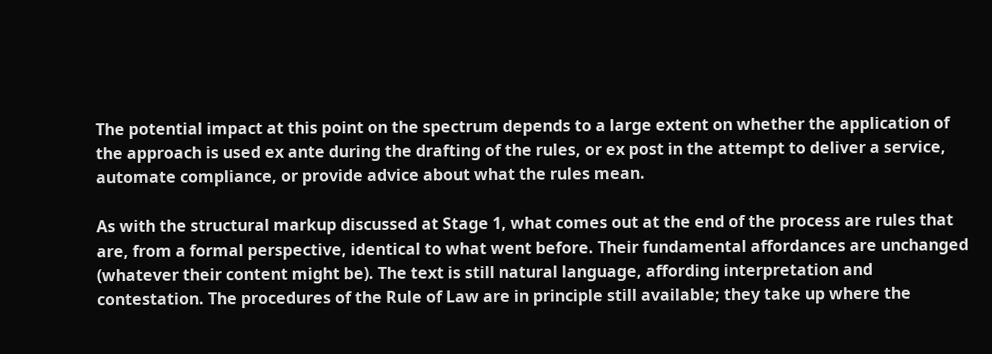The potential impact at this point on the spectrum depends to a large extent on whether the application of the approach is used ex ante during the drafting of the rules, or ex post in the attempt to deliver a service, automate compliance, or provide advice about what the rules mean.

As with the structural markup discussed at Stage 1, what comes out at the end of the process are rules that are, from a formal perspective, identical to what went before. Their fundamental affordances are unchanged (whatever their content might be). The text is still natural language, affording interpretation and contestation. The procedures of the Rule of Law are in principle still available; they take up where the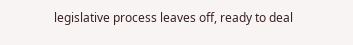legislative process leaves off, ready to deal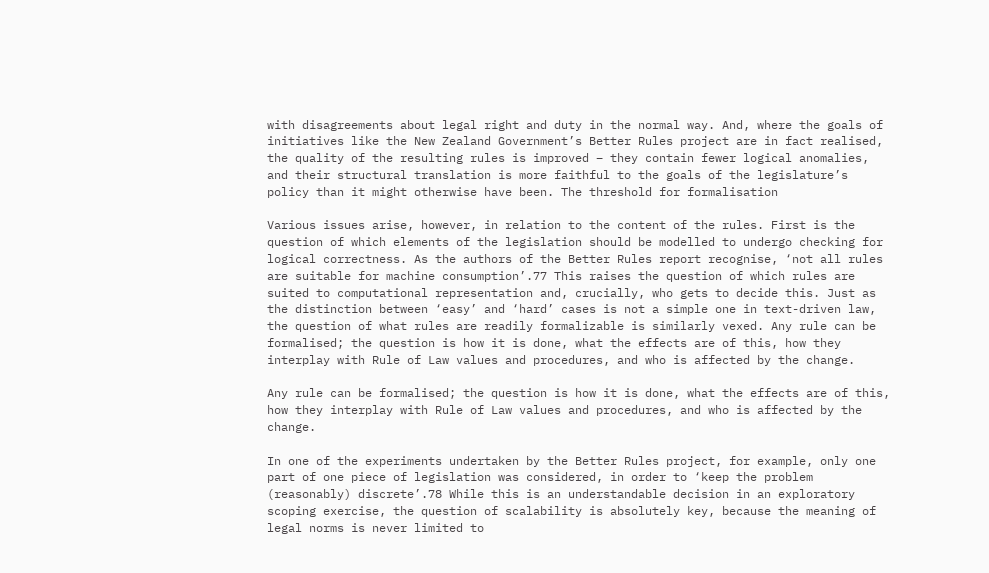with disagreements about legal right and duty in the normal way. And, where the goals of initiatives like the New Zealand Government’s Better Rules project are in fact realised, the quality of the resulting rules is improved – they contain fewer logical anomalies, and their structural translation is more faithful to the goals of the legislature’s policy than it might otherwise have been. The threshold for formalisation

Various issues arise, however, in relation to the content of the rules. First is the question of which elements of the legislation should be modelled to undergo checking for logical correctness. As the authors of the Better Rules report recognise, ‘not all rules are suitable for machine consumption’.77 This raises the question of which rules are suited to computational representation and, crucially, who gets to decide this. Just as the distinction between ‘easy’ and ‘hard’ cases is not a simple one in text-driven law, the question of what rules are readily formalizable is similarly vexed. Any rule can be formalised; the question is how it is done, what the effects are of this, how they interplay with Rule of Law values and procedures, and who is affected by the change.

Any rule can be formalised; the question is how it is done, what the effects are of this, how they interplay with Rule of Law values and procedures, and who is affected by the change.

In one of the experiments undertaken by the Better Rules project, for example, only one part of one piece of legislation was considered, in order to ‘keep the problem (reasonably) discrete’.78 While this is an understandable decision in an exploratory scoping exercise, the question of scalability is absolutely key, because the meaning of legal norms is never limited to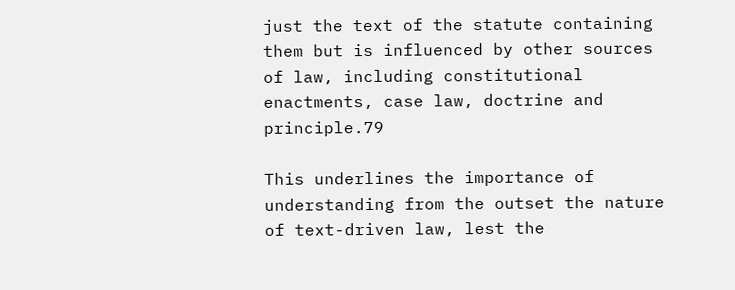just the text of the statute containing them but is influenced by other sources of law, including constitutional enactments, case law, doctrine and principle.79

This underlines the importance of understanding from the outset the nature of text-driven law, lest the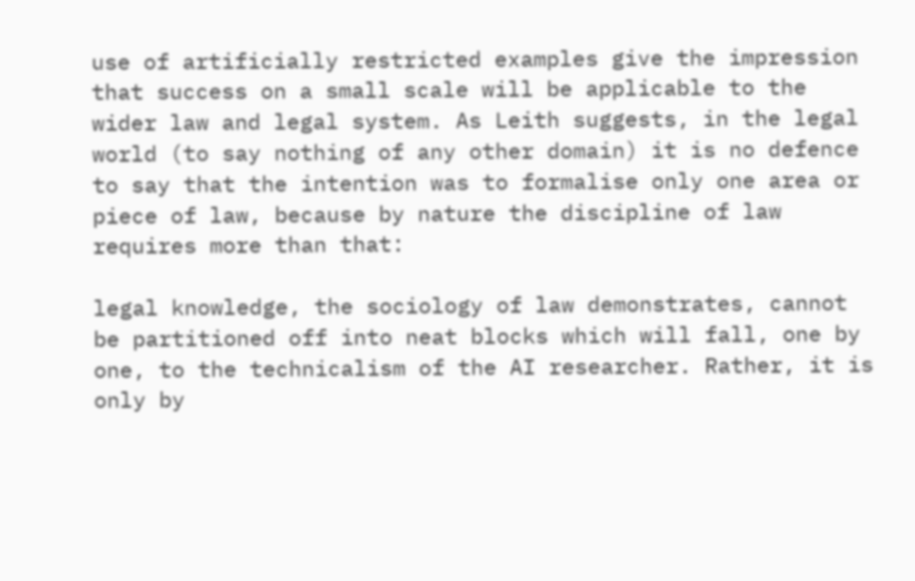use of artificially restricted examples give the impression that success on a small scale will be applicable to the wider law and legal system. As Leith suggests, in the legal world (to say nothing of any other domain) it is no defence to say that the intention was to formalise only one area or piece of law, because by nature the discipline of law requires more than that:

legal knowledge, the sociology of law demonstrates, cannot be partitioned off into neat blocks which will fall, one by one, to the technicalism of the AI researcher. Rather, it is only by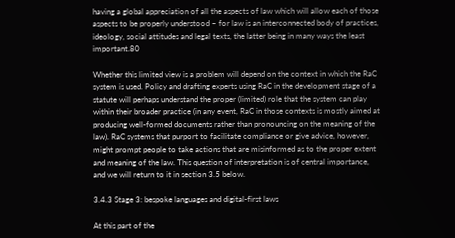having a global appreciation of all the aspects of law which will allow each of those aspects to be properly understood – for law is an interconnected body of practices, ideology, social attitudes and legal texts, the latter being in many ways the least important.80

Whether this limited view is a problem will depend on the context in which the RaC system is used. Policy and drafting experts using RaC in the development stage of a statute will perhaps understand the proper (limited) role that the system can play within their broader practice (in any event, RaC in those contexts is mostly aimed at producing well-formed documents rather than pronouncing on the meaning of the law). RaC systems that purport to facilitate compliance or give advice, however, might prompt people to take actions that are misinformed as to the proper extent and meaning of the law. This question of interpretation is of central importance, and we will return to it in section 3.5 below.

3.4.3 Stage 3: bespoke languages and digital-first laws

At this part of the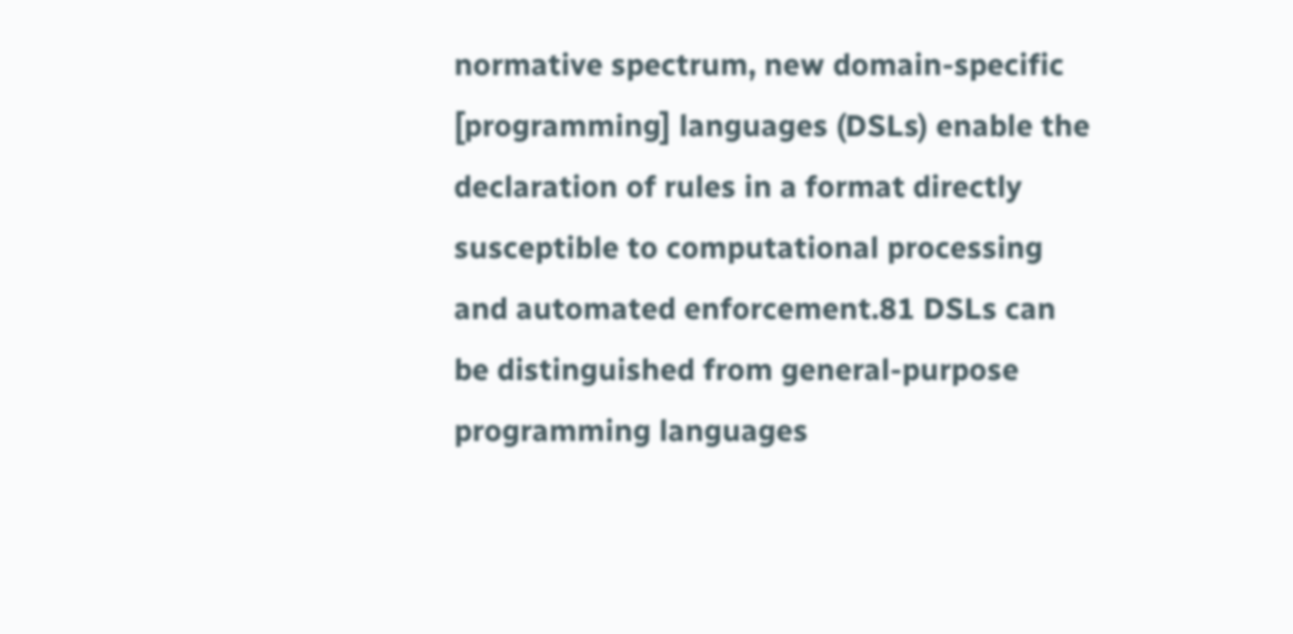normative spectrum, new domain-specific [programming] languages (DSLs) enable the declaration of rules in a format directly susceptible to computational processing and automated enforcement.81 DSLs can be distinguished from general-purpose programming languages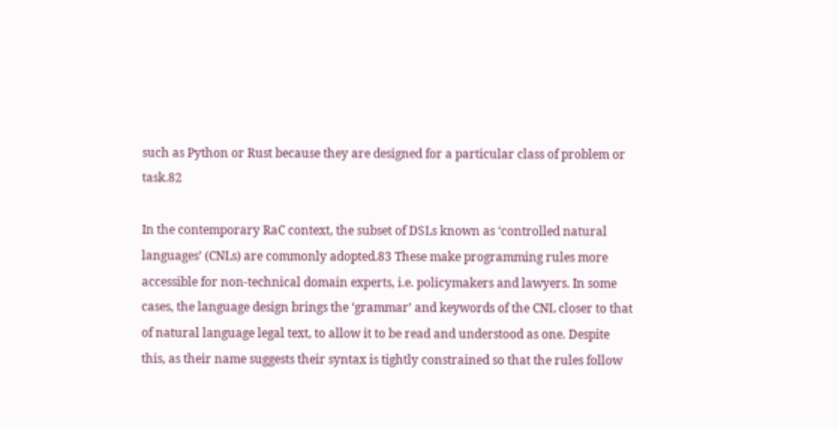such as Python or Rust because they are designed for a particular class of problem or task.82

In the contemporary RaC context, the subset of DSLs known as ‘controlled natural languages’ (CNLs) are commonly adopted.83 These make programming rules more accessible for non-technical domain experts, i.e. policymakers and lawyers. In some cases, the language design brings the ‘grammar’ and keywords of the CNL closer to that of natural language legal text, to allow it to be read and understood as one. Despite this, as their name suggests their syntax is tightly constrained so that the rules follow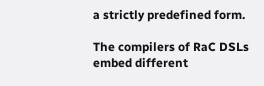a strictly predefined form.

The compilers of RaC DSLs embed different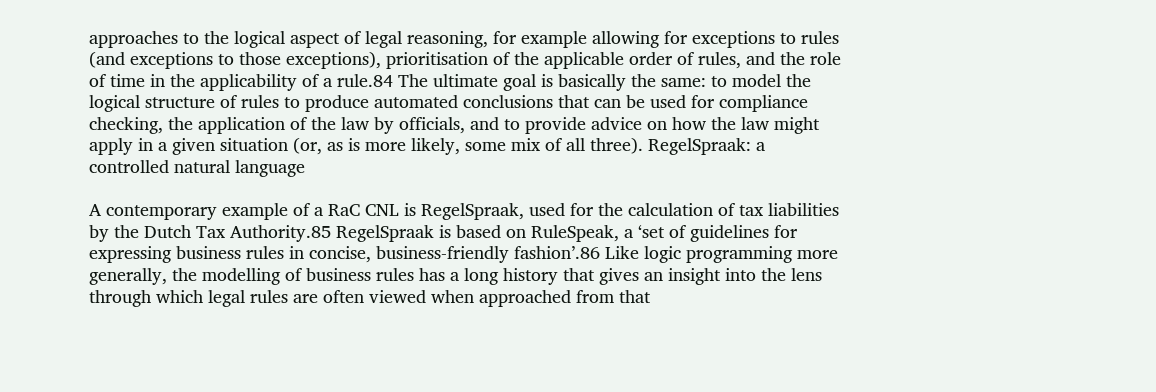approaches to the logical aspect of legal reasoning, for example allowing for exceptions to rules (and exceptions to those exceptions), prioritisation of the applicable order of rules, and the role of time in the applicability of a rule.84 The ultimate goal is basically the same: to model the logical structure of rules to produce automated conclusions that can be used for compliance checking, the application of the law by officials, and to provide advice on how the law might apply in a given situation (or, as is more likely, some mix of all three). RegelSpraak: a controlled natural language

A contemporary example of a RaC CNL is RegelSpraak, used for the calculation of tax liabilities by the Dutch Tax Authority.85 RegelSpraak is based on RuleSpeak, a ‘set of guidelines for expressing business rules in concise, business-friendly fashion’.86 Like logic programming more generally, the modelling of business rules has a long history that gives an insight into the lens through which legal rules are often viewed when approached from that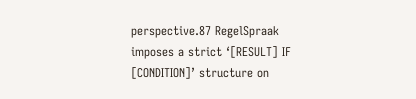perspective.87 RegelSpraak imposes a strict ‘[RESULT] IF [CONDITION]’ structure on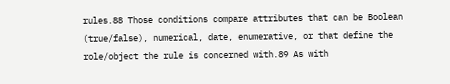rules.88 Those conditions compare attributes that can be Boolean (true/false), numerical, date, enumerative, or that define the role/object the rule is concerned with.89 As with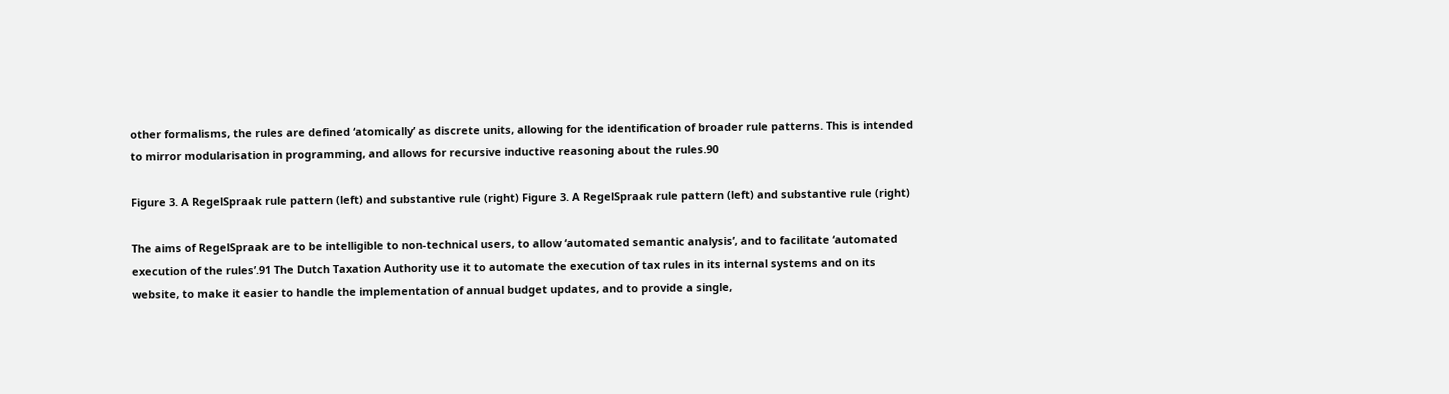other formalisms, the rules are defined ‘atomically’ as discrete units, allowing for the identification of broader rule patterns. This is intended to mirror modularisation in programming, and allows for recursive inductive reasoning about the rules.90

Figure 3. A RegelSpraak rule pattern (left) and substantive rule (right) Figure 3. A RegelSpraak rule pattern (left) and substantive rule (right)

The aims of RegelSpraak are to be intelligible to non-technical users, to allow ‘automated semantic analysis’, and to facilitate ‘automated execution of the rules’.91 The Dutch Taxation Authority use it to automate the execution of tax rules in its internal systems and on its website, to make it easier to handle the implementation of annual budget updates, and to provide a single,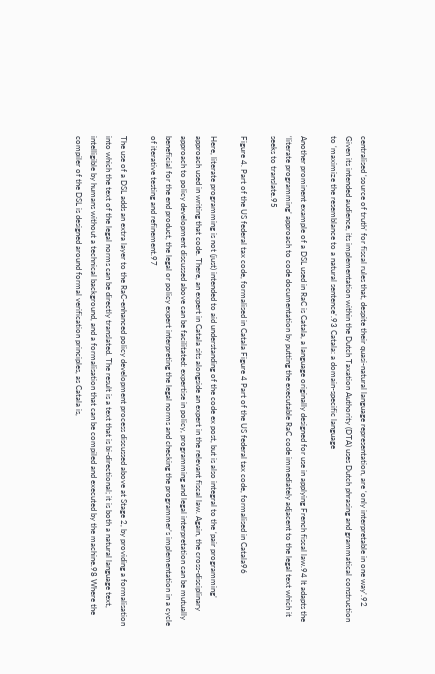centralised ‘source of truth’ for fiscal rules that, despite their quasi-natural language representation, are ‘only interpretable in one way’.92 Given its intended audience, its implementation within the Dutch Taxation Authority (DTA) uses Dutch phrasing and grammatical construction to ‘maximize the resemblance to a natural sentence’.93 Catala: a domain-specific language

Another prominent example of a DSL used in RaC is Catala, a language originally designed for use in applying French fiscal law.94 It adapts the ‘literate programming’ approach to code documentation by putting the executable RaC code immediately adjacent to the legal text which it seeks to translate.95

Figure 4. Part of the US federal tax code, formalised in Catala Figure 4 Part of the US federal tax code, formalised in Catala96

Here, literate programming is not (just) intended to aid understanding of the code ex post, but is also integral to the ‘pair programming’ approach used in writing that code. There, an expert in Catala sits alongside an expert in the relevant fiscal law. Again, the cross-disciplinary approach to policy development discussed above can be facilitated: expertise in policy, programming and legal interpretation can be mutually beneficial for the end product, the legal or policy expert interpreting the legal norms and checking the programmer’s implementation in a cycle of iterative testing and refinement.97

The use of a DSL adds an extra layer to the RaC-enhanced policy development process discussed above at Stage 2, by providing a formalisation into which the text of the legal norms can be directly translated. The result is a text that is bi-directional; it is both a natural language text, intelligible by humans without a technical background, and a formalisation that can be compiled and executed by the machine.98 Where the compiler of the DSL is designed around formal verification principles, as Catala is,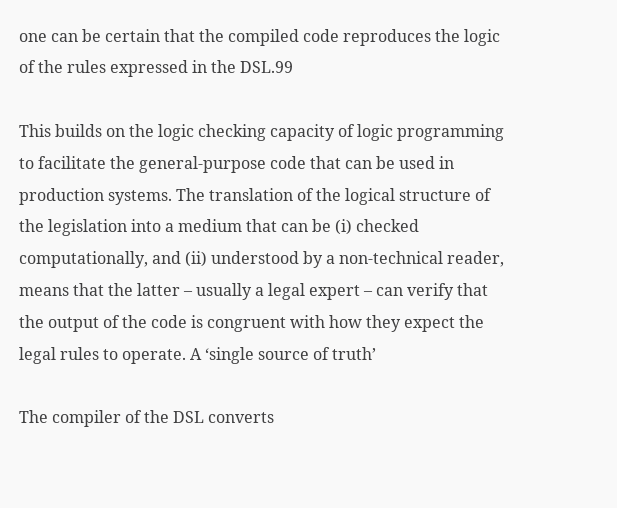one can be certain that the compiled code reproduces the logic of the rules expressed in the DSL.99

This builds on the logic checking capacity of logic programming to facilitate the general-purpose code that can be used in production systems. The translation of the logical structure of the legislation into a medium that can be (i) checked computationally, and (ii) understood by a non-technical reader, means that the latter – usually a legal expert – can verify that the output of the code is congruent with how they expect the legal rules to operate. A ‘single source of truth’

The compiler of the DSL converts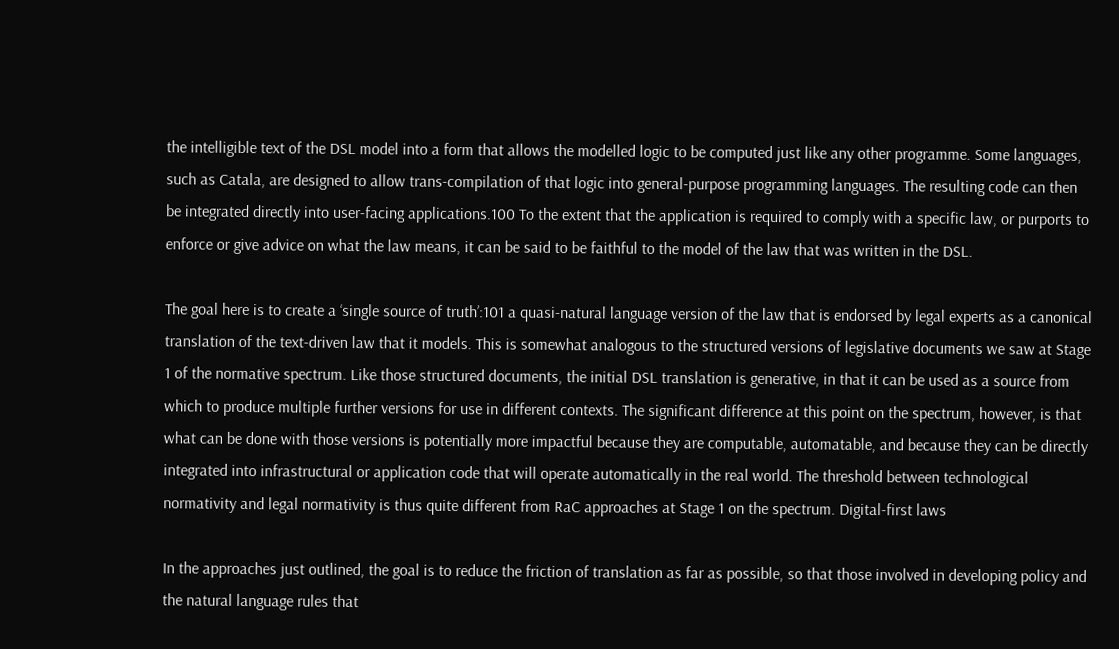the intelligible text of the DSL model into a form that allows the modelled logic to be computed just like any other programme. Some languages, such as Catala, are designed to allow trans-compilation of that logic into general-purpose programming languages. The resulting code can then be integrated directly into user-facing applications.100 To the extent that the application is required to comply with a specific law, or purports to enforce or give advice on what the law means, it can be said to be faithful to the model of the law that was written in the DSL.

The goal here is to create a ‘single source of truth’:101 a quasi-natural language version of the law that is endorsed by legal experts as a canonical translation of the text-driven law that it models. This is somewhat analogous to the structured versions of legislative documents we saw at Stage 1 of the normative spectrum. Like those structured documents, the initial DSL translation is generative, in that it can be used as a source from which to produce multiple further versions for use in different contexts. The significant difference at this point on the spectrum, however, is that what can be done with those versions is potentially more impactful because they are computable, automatable, and because they can be directly integrated into infrastructural or application code that will operate automatically in the real world. The threshold between technological normativity and legal normativity is thus quite different from RaC approaches at Stage 1 on the spectrum. Digital-first laws

In the approaches just outlined, the goal is to reduce the friction of translation as far as possible, so that those involved in developing policy and the natural language rules that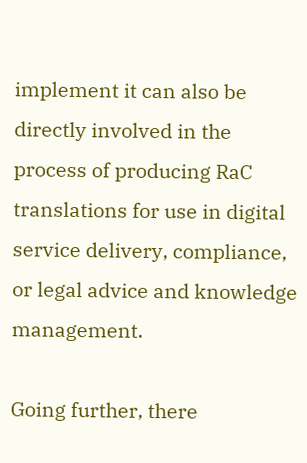implement it can also be directly involved in the process of producing RaC translations for use in digital service delivery, compliance, or legal advice and knowledge management.

Going further, there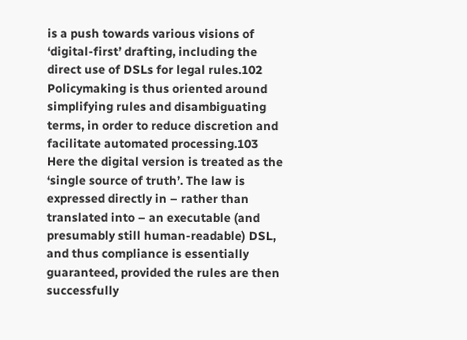is a push towards various visions of ‘digital-first’ drafting, including the direct use of DSLs for legal rules.102 Policymaking is thus oriented around simplifying rules and disambiguating terms, in order to reduce discretion and facilitate automated processing.103 Here the digital version is treated as the ‘single source of truth’. The law is expressed directly in – rather than translated into – an executable (and presumably still human-readable) DSL, and thus compliance is essentially guaranteed, provided the rules are then successfully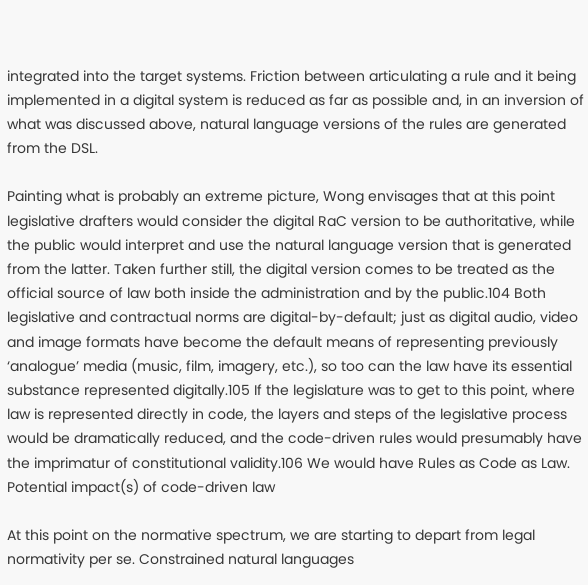integrated into the target systems. Friction between articulating a rule and it being implemented in a digital system is reduced as far as possible and, in an inversion of what was discussed above, natural language versions of the rules are generated from the DSL.

Painting what is probably an extreme picture, Wong envisages that at this point legislative drafters would consider the digital RaC version to be authoritative, while the public would interpret and use the natural language version that is generated from the latter. Taken further still, the digital version comes to be treated as the official source of law both inside the administration and by the public.104 Both legislative and contractual norms are digital-by-default; just as digital audio, video and image formats have become the default means of representing previously ‘analogue’ media (music, film, imagery, etc.), so too can the law have its essential substance represented digitally.105 If the legislature was to get to this point, where law is represented directly in code, the layers and steps of the legislative process would be dramatically reduced, and the code-driven rules would presumably have the imprimatur of constitutional validity.106 We would have Rules as Code as Law. Potential impact(s) of code-driven law

At this point on the normative spectrum, we are starting to depart from legal normativity per se. Constrained natural languages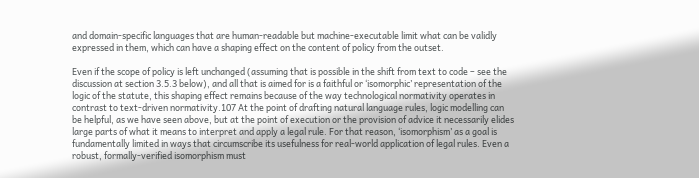and domain-specific languages that are human-readable but machine-executable limit what can be validly expressed in them, which can have a shaping effect on the content of policy from the outset.

Even if the scope of policy is left unchanged (assuming that is possible in the shift from text to code – see the discussion at section 3.5.3 below), and all that is aimed for is a faithful or ‘isomorphic’ representation of the logic of the statute, this shaping effect remains because of the way technological normativity operates in contrast to text-driven normativity.107 At the point of drafting natural language rules, logic modelling can be helpful, as we have seen above, but at the point of execution or the provision of advice it necessarily elides large parts of what it means to interpret and apply a legal rule. For that reason, ‘isomorphism’ as a goal is fundamentally limited in ways that circumscribe its usefulness for real-world application of legal rules. Even a robust, formally-verified isomorphism must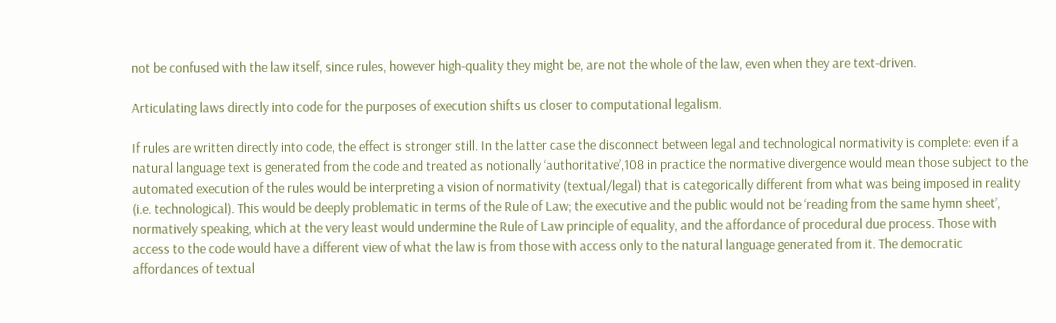not be confused with the law itself, since rules, however high-quality they might be, are not the whole of the law, even when they are text-driven.

Articulating laws directly into code for the purposes of execution shifts us closer to computational legalism.

If rules are written directly into code, the effect is stronger still. In the latter case the disconnect between legal and technological normativity is complete: even if a natural language text is generated from the code and treated as notionally ‘authoritative’,108 in practice the normative divergence would mean those subject to the automated execution of the rules would be interpreting a vision of normativity (textual/legal) that is categorically different from what was being imposed in reality (i.e. technological). This would be deeply problematic in terms of the Rule of Law; the executive and the public would not be ‘reading from the same hymn sheet’, normatively speaking, which at the very least would undermine the Rule of Law principle of equality, and the affordance of procedural due process. Those with access to the code would have a different view of what the law is from those with access only to the natural language generated from it. The democratic affordances of textual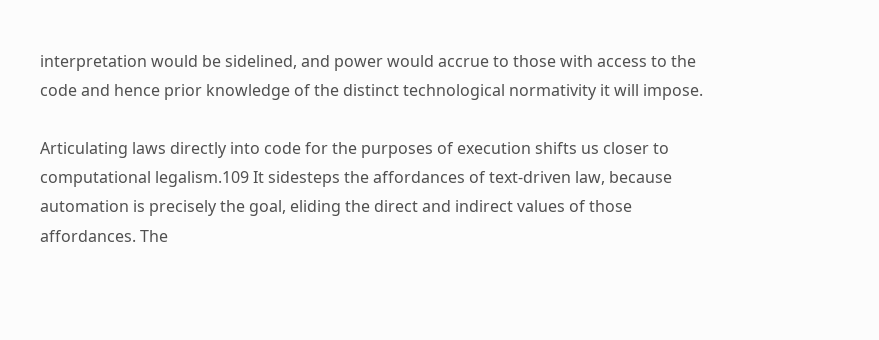interpretation would be sidelined, and power would accrue to those with access to the code and hence prior knowledge of the distinct technological normativity it will impose.

Articulating laws directly into code for the purposes of execution shifts us closer to computational legalism.109 It sidesteps the affordances of text-driven law, because automation is precisely the goal, eliding the direct and indirect values of those affordances. The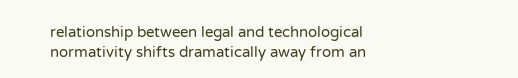relationship between legal and technological normativity shifts dramatically away from an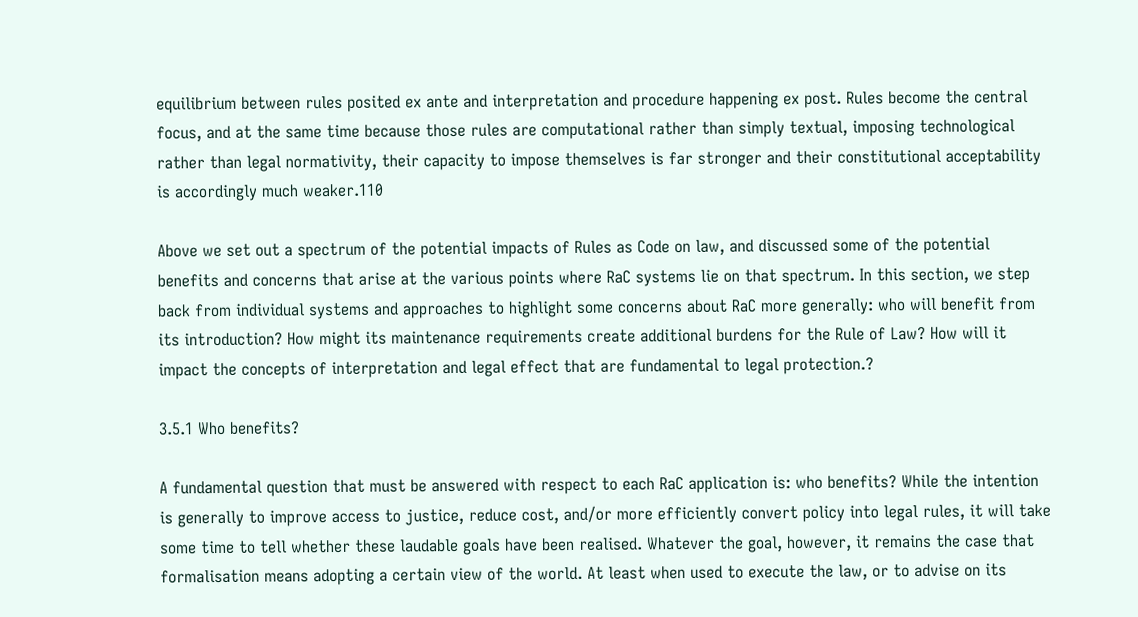equilibrium between rules posited ex ante and interpretation and procedure happening ex post. Rules become the central focus, and at the same time because those rules are computational rather than simply textual, imposing technological rather than legal normativity, their capacity to impose themselves is far stronger and their constitutional acceptability is accordingly much weaker.110

Above we set out a spectrum of the potential impacts of Rules as Code on law, and discussed some of the potential benefits and concerns that arise at the various points where RaC systems lie on that spectrum. In this section, we step back from individual systems and approaches to highlight some concerns about RaC more generally: who will benefit from its introduction? How might its maintenance requirements create additional burdens for the Rule of Law? How will it impact the concepts of interpretation and legal effect that are fundamental to legal protection.?

3.5.1 Who benefits?

A fundamental question that must be answered with respect to each RaC application is: who benefits? While the intention is generally to improve access to justice, reduce cost, and/or more efficiently convert policy into legal rules, it will take some time to tell whether these laudable goals have been realised. Whatever the goal, however, it remains the case that formalisation means adopting a certain view of the world. At least when used to execute the law, or to advise on its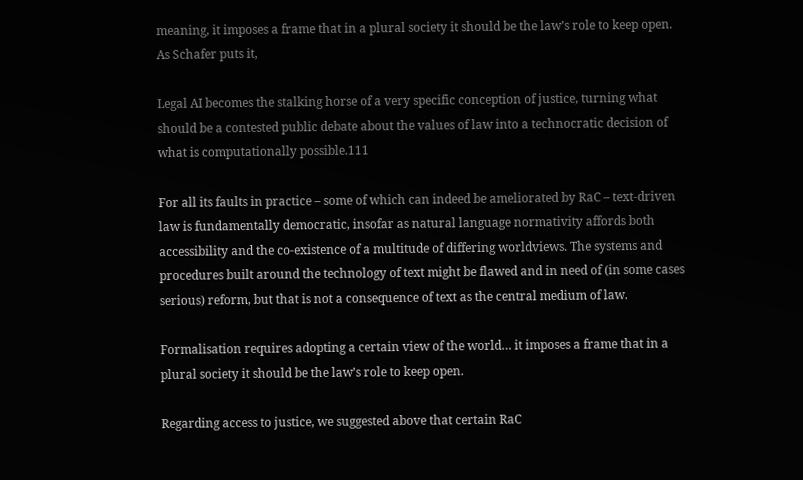meaning, it imposes a frame that in a plural society it should be the law’s role to keep open. As Schafer puts it,

Legal AI becomes the stalking horse of a very specific conception of justice, turning what should be a contested public debate about the values of law into a technocratic decision of what is computationally possible.111

For all its faults in practice – some of which can indeed be ameliorated by RaC – text-driven law is fundamentally democratic, insofar as natural language normativity affords both accessibility and the co-existence of a multitude of differing worldviews. The systems and procedures built around the technology of text might be flawed and in need of (in some cases serious) reform, but that is not a consequence of text as the central medium of law.

Formalisation requires adopting a certain view of the world… it imposes a frame that in a plural society it should be the law’s role to keep open.

Regarding access to justice, we suggested above that certain RaC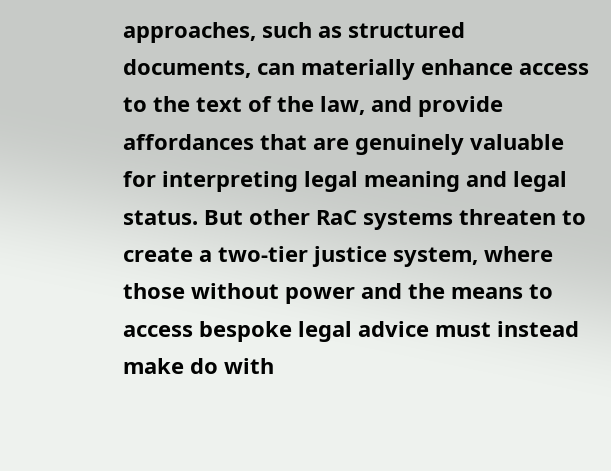approaches, such as structured documents, can materially enhance access to the text of the law, and provide affordances that are genuinely valuable for interpreting legal meaning and legal status. But other RaC systems threaten to create a two-tier justice system, where those without power and the means to access bespoke legal advice must instead make do with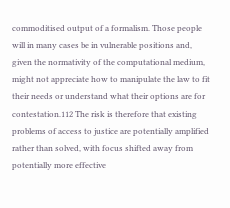commoditised output of a formalism. Those people will in many cases be in vulnerable positions and, given the normativity of the computational medium, might not appreciate how to manipulate the law to fit their needs or understand what their options are for contestation.112 The risk is therefore that existing problems of access to justice are potentially amplified rather than solved, with focus shifted away from potentially more effective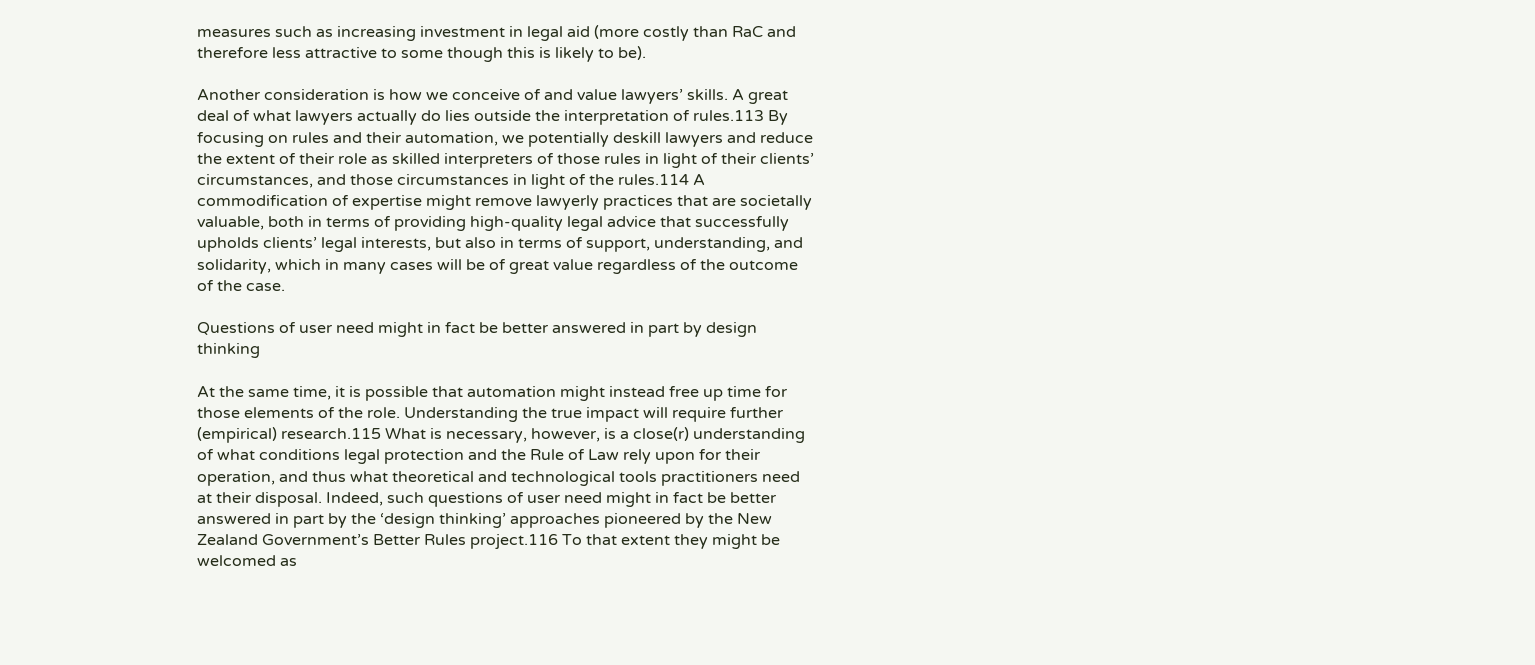measures such as increasing investment in legal aid (more costly than RaC and therefore less attractive to some though this is likely to be).

Another consideration is how we conceive of and value lawyers’ skills. A great deal of what lawyers actually do lies outside the interpretation of rules.113 By focusing on rules and their automation, we potentially deskill lawyers and reduce the extent of their role as skilled interpreters of those rules in light of their clients’ circumstances, and those circumstances in light of the rules.114 A commodification of expertise might remove lawyerly practices that are societally valuable, both in terms of providing high-quality legal advice that successfully upholds clients’ legal interests, but also in terms of support, understanding, and solidarity, which in many cases will be of great value regardless of the outcome of the case.

Questions of user need might in fact be better answered in part by design thinking

At the same time, it is possible that automation might instead free up time for those elements of the role. Understanding the true impact will require further (empirical) research.115 What is necessary, however, is a close(r) understanding of what conditions legal protection and the Rule of Law rely upon for their operation, and thus what theoretical and technological tools practitioners need at their disposal. Indeed, such questions of user need might in fact be better answered in part by the ‘design thinking’ approaches pioneered by the New Zealand Government’s Better Rules project.116 To that extent they might be welcomed as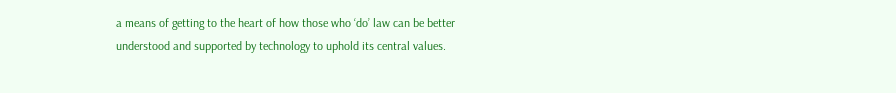a means of getting to the heart of how those who ‘do’ law can be better understood and supported by technology to uphold its central values.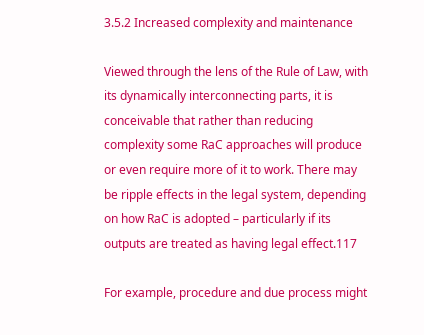3.5.2 Increased complexity and maintenance

Viewed through the lens of the Rule of Law, with its dynamically interconnecting parts, it is conceivable that rather than reducing complexity some RaC approaches will produce or even require more of it to work. There may be ripple effects in the legal system, depending on how RaC is adopted – particularly if its outputs are treated as having legal effect.117

For example, procedure and due process might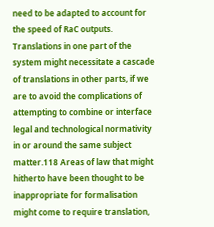need to be adapted to account for the speed of RaC outputs. Translations in one part of the system might necessitate a cascade of translations in other parts, if we are to avoid the complications of attempting to combine or interface legal and technological normativity in or around the same subject matter.118 Areas of law that might hitherto have been thought to be inappropriate for formalisation might come to require translation,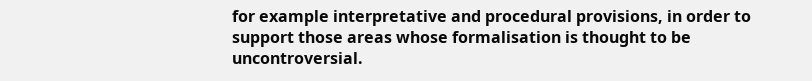for example interpretative and procedural provisions, in order to support those areas whose formalisation is thought to be uncontroversial.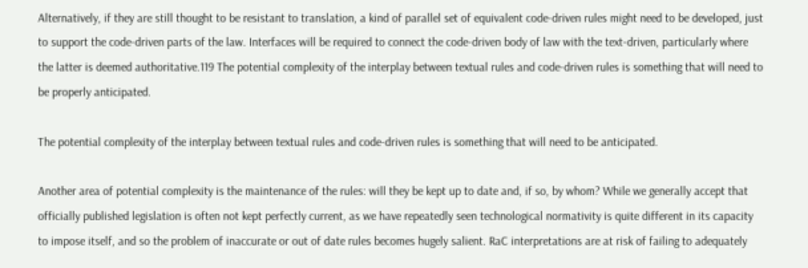Alternatively, if they are still thought to be resistant to translation, a kind of parallel set of equivalent code-driven rules might need to be developed, just to support the code-driven parts of the law. Interfaces will be required to connect the code-driven body of law with the text-driven, particularly where the latter is deemed authoritative.119 The potential complexity of the interplay between textual rules and code-driven rules is something that will need to be properly anticipated.

The potential complexity of the interplay between textual rules and code-driven rules is something that will need to be anticipated.

Another area of potential complexity is the maintenance of the rules: will they be kept up to date and, if so, by whom? While we generally accept that officially published legislation is often not kept perfectly current, as we have repeatedly seen technological normativity is quite different in its capacity to impose itself, and so the problem of inaccurate or out of date rules becomes hugely salient. RaC interpretations are at risk of failing to adequately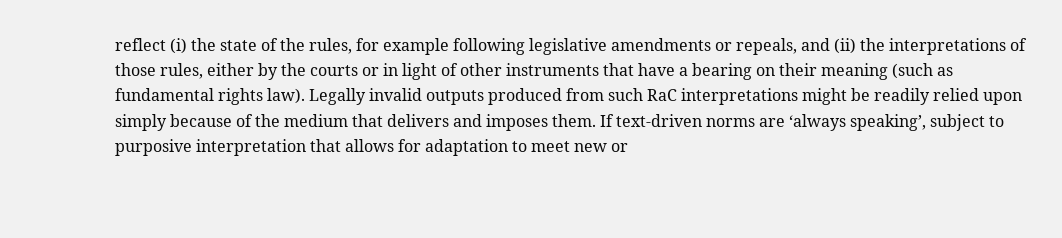reflect (i) the state of the rules, for example following legislative amendments or repeals, and (ii) the interpretations of those rules, either by the courts or in light of other instruments that have a bearing on their meaning (such as fundamental rights law). Legally invalid outputs produced from such RaC interpretations might be readily relied upon simply because of the medium that delivers and imposes them. If text-driven norms are ‘always speaking’, subject to purposive interpretation that allows for adaptation to meet new or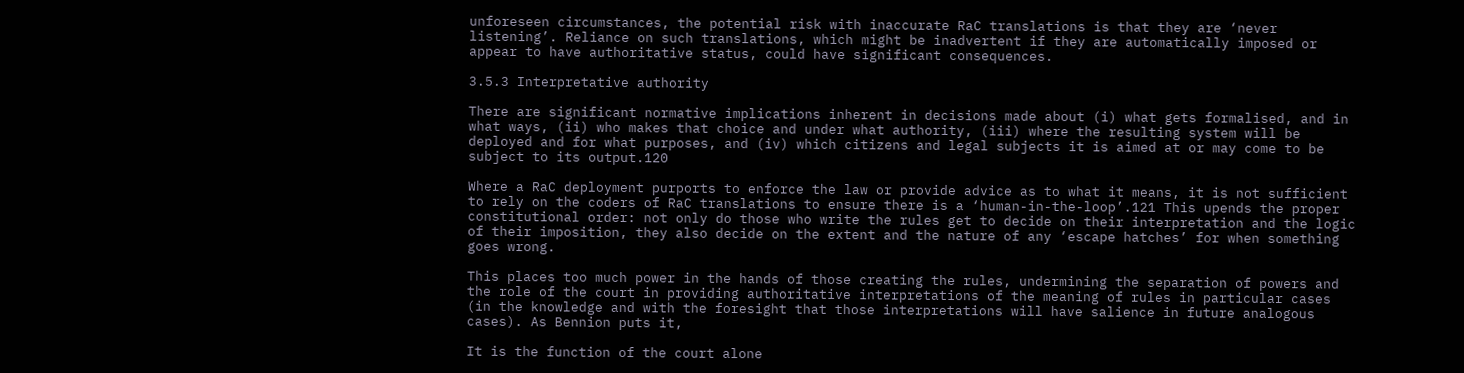unforeseen circumstances, the potential risk with inaccurate RaC translations is that they are ‘never listening’. Reliance on such translations, which might be inadvertent if they are automatically imposed or appear to have authoritative status, could have significant consequences.

3.5.3 Interpretative authority

There are significant normative implications inherent in decisions made about (i) what gets formalised, and in what ways, (ii) who makes that choice and under what authority, (iii) where the resulting system will be deployed and for what purposes, and (iv) which citizens and legal subjects it is aimed at or may come to be subject to its output.120

Where a RaC deployment purports to enforce the law or provide advice as to what it means, it is not sufficient to rely on the coders of RaC translations to ensure there is a ‘human-in-the-loop’.121 This upends the proper constitutional order: not only do those who write the rules get to decide on their interpretation and the logic of their imposition, they also decide on the extent and the nature of any ‘escape hatches’ for when something goes wrong.

This places too much power in the hands of those creating the rules, undermining the separation of powers and the role of the court in providing authoritative interpretations of the meaning of rules in particular cases (in the knowledge and with the foresight that those interpretations will have salience in future analogous cases). As Bennion puts it,

It is the function of the court alone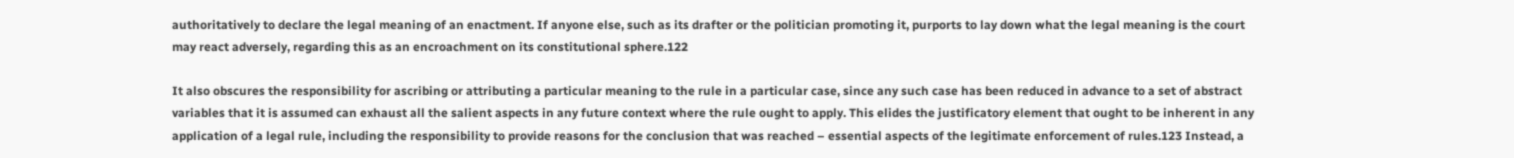authoritatively to declare the legal meaning of an enactment. If anyone else, such as its drafter or the politician promoting it, purports to lay down what the legal meaning is the court may react adversely, regarding this as an encroachment on its constitutional sphere.122

It also obscures the responsibility for ascribing or attributing a particular meaning to the rule in a particular case, since any such case has been reduced in advance to a set of abstract variables that it is assumed can exhaust all the salient aspects in any future context where the rule ought to apply. This elides the justificatory element that ought to be inherent in any application of a legal rule, including the responsibility to provide reasons for the conclusion that was reached – essential aspects of the legitimate enforcement of rules.123 Instead, a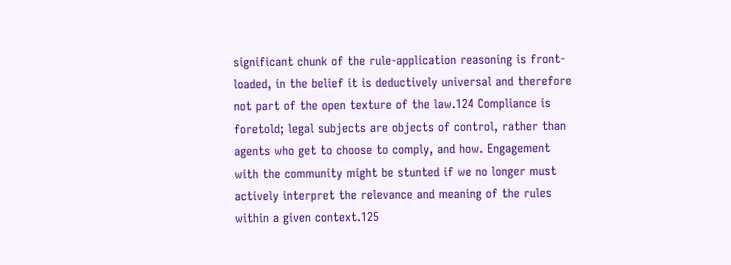significant chunk of the rule-application reasoning is front-loaded, in the belief it is deductively universal and therefore not part of the open texture of the law.124 Compliance is foretold; legal subjects are objects of control, rather than agents who get to choose to comply, and how. Engagement with the community might be stunted if we no longer must actively interpret the relevance and meaning of the rules within a given context.125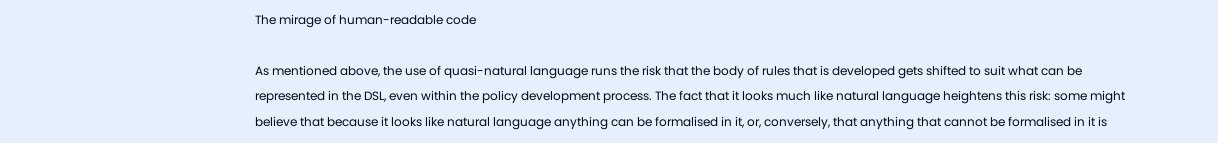The mirage of human-readable code

As mentioned above, the use of quasi-natural language runs the risk that the body of rules that is developed gets shifted to suit what can be represented in the DSL, even within the policy development process. The fact that it looks much like natural language heightens this risk: some might believe that because it looks like natural language anything can be formalised in it, or, conversely, that anything that cannot be formalised in it is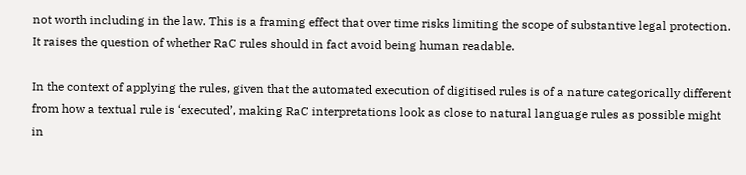not worth including in the law. This is a framing effect that over time risks limiting the scope of substantive legal protection. It raises the question of whether RaC rules should in fact avoid being human readable.

In the context of applying the rules, given that the automated execution of digitised rules is of a nature categorically different from how a textual rule is ‘executed’, making RaC interpretations look as close to natural language rules as possible might in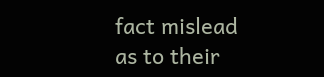fact mislead as to their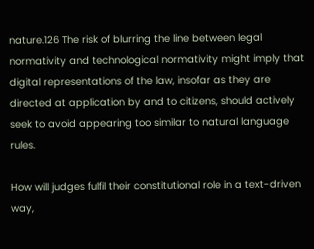nature.126 The risk of blurring the line between legal normativity and technological normativity might imply that digital representations of the law, insofar as they are directed at application by and to citizens, should actively seek to avoid appearing too similar to natural language rules.

How will judges fulfil their constitutional role in a text-driven way,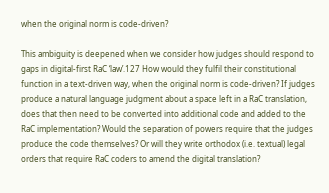when the original norm is code-driven?

This ambiguity is deepened when we consider how judges should respond to gaps in digital-first RaC ‘law’.127 How would they fulfil their constitutional function in a text-driven way, when the original norm is code-driven? If judges produce a natural language judgment about a space left in a RaC translation, does that then need to be converted into additional code and added to the RaC implementation? Would the separation of powers require that the judges produce the code themselves? Or will they write orthodox (i.e. textual) legal orders that require RaC coders to amend the digital translation?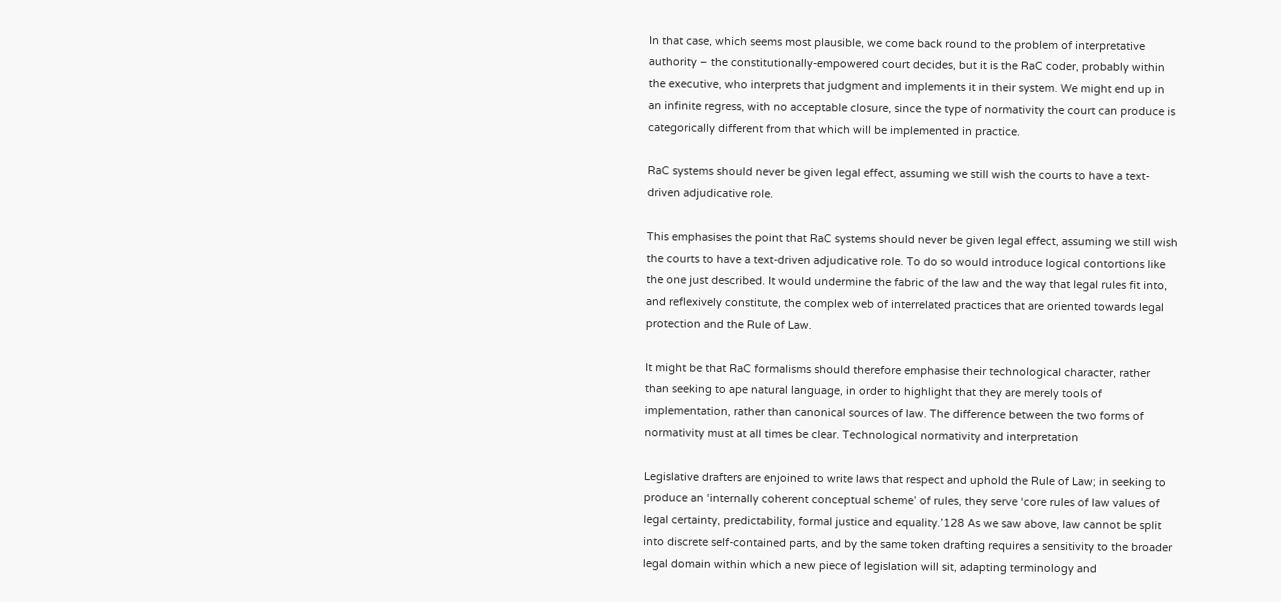In that case, which seems most plausible, we come back round to the problem of interpretative authority – the constitutionally-empowered court decides, but it is the RaC coder, probably within the executive, who interprets that judgment and implements it in their system. We might end up in an infinite regress, with no acceptable closure, since the type of normativity the court can produce is categorically different from that which will be implemented in practice.

RaC systems should never be given legal effect, assuming we still wish the courts to have a text-driven adjudicative role.

This emphasises the point that RaC systems should never be given legal effect, assuming we still wish the courts to have a text-driven adjudicative role. To do so would introduce logical contortions like the one just described. It would undermine the fabric of the law and the way that legal rules fit into, and reflexively constitute, the complex web of interrelated practices that are oriented towards legal protection and the Rule of Law.

It might be that RaC formalisms should therefore emphasise their technological character, rather than seeking to ape natural language, in order to highlight that they are merely tools of implementation, rather than canonical sources of law. The difference between the two forms of normativity must at all times be clear. Technological normativity and interpretation

Legislative drafters are enjoined to write laws that respect and uphold the Rule of Law; in seeking to produce an ‘internally coherent conceptual scheme’ of rules, they serve ‘core rules of law values of legal certainty, predictability, formal justice and equality.’128 As we saw above, law cannot be split into discrete self-contained parts, and by the same token drafting requires a sensitivity to the broader legal domain within which a new piece of legislation will sit, adapting terminology and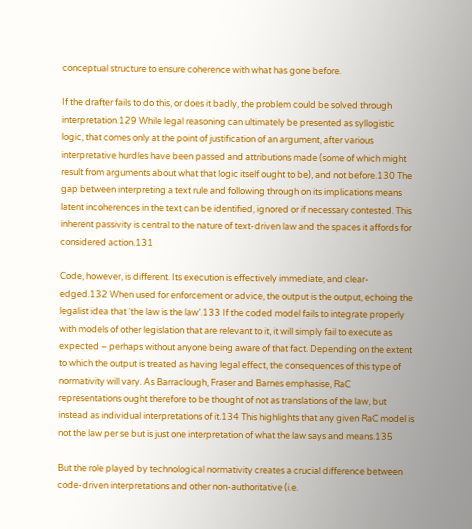conceptual structure to ensure coherence with what has gone before.

If the drafter fails to do this, or does it badly, the problem could be solved through interpretation.129 While legal reasoning can ultimately be presented as syllogistic logic, that comes only at the point of justification of an argument, after various interpretative hurdles have been passed and attributions made (some of which might result from arguments about what that logic itself ought to be), and not before.130 The gap between interpreting a text rule and following through on its implications means latent incoherences in the text can be identified, ignored or if necessary contested. This inherent passivity is central to the nature of text-driven law and the spaces it affords for considered action.131

Code, however, is different. Its execution is effectively immediate, and clear-edged.132 When used for enforcement or advice, the output is the output, echoing the legalist idea that ‘the law is the law’.133 If the coded model fails to integrate properly with models of other legislation that are relevant to it, it will simply fail to execute as expected – perhaps without anyone being aware of that fact. Depending on the extent to which the output is treated as having legal effect, the consequences of this type of normativity will vary. As Barraclough, Fraser and Barnes emphasise, RaC representations ought therefore to be thought of not as translations of the law, but instead as individual interpretations of it.134 This highlights that any given RaC model is not the law per se but is just one interpretation of what the law says and means.135

But the role played by technological normativity creates a crucial difference between code-driven interpretations and other non-authoritative (i.e.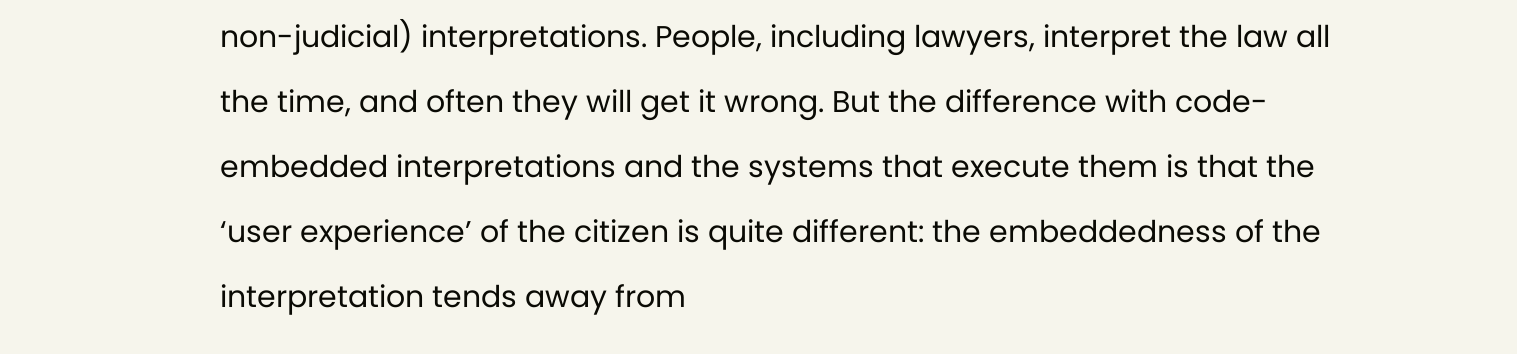non-judicial) interpretations. People, including lawyers, interpret the law all the time, and often they will get it wrong. But the difference with code-embedded interpretations and the systems that execute them is that the ‘user experience’ of the citizen is quite different: the embeddedness of the interpretation tends away from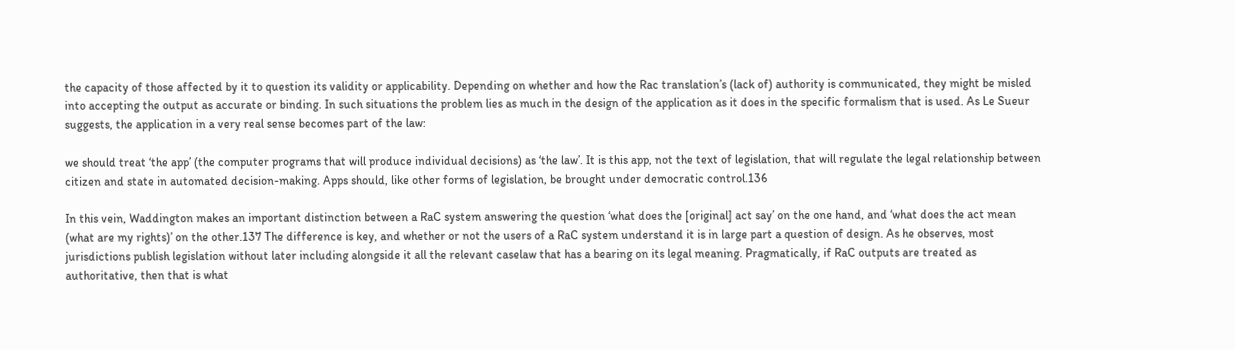the capacity of those affected by it to question its validity or applicability. Depending on whether and how the Rac translation’s (lack of) authority is communicated, they might be misled into accepting the output as accurate or binding. In such situations the problem lies as much in the design of the application as it does in the specific formalism that is used. As Le Sueur suggests, the application in a very real sense becomes part of the law:

we should treat ‘the app’ (the computer programs that will produce individual decisions) as ‘the law’. It is this app, not the text of legislation, that will regulate the legal relationship between citizen and state in automated decision-making. Apps should, like other forms of legislation, be brought under democratic control.136

In this vein, Waddington makes an important distinction between a RaC system answering the question ‘what does the [original] act say’ on the one hand, and ‘what does the act mean (what are my rights)’ on the other.137 The difference is key, and whether or not the users of a RaC system understand it is in large part a question of design. As he observes, most jurisdictions publish legislation without later including alongside it all the relevant caselaw that has a bearing on its legal meaning. Pragmatically, if RaC outputs are treated as authoritative, then that is what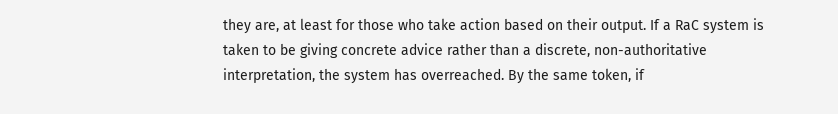they are, at least for those who take action based on their output. If a RaC system is taken to be giving concrete advice rather than a discrete, non-authoritative interpretation, the system has overreached. By the same token, if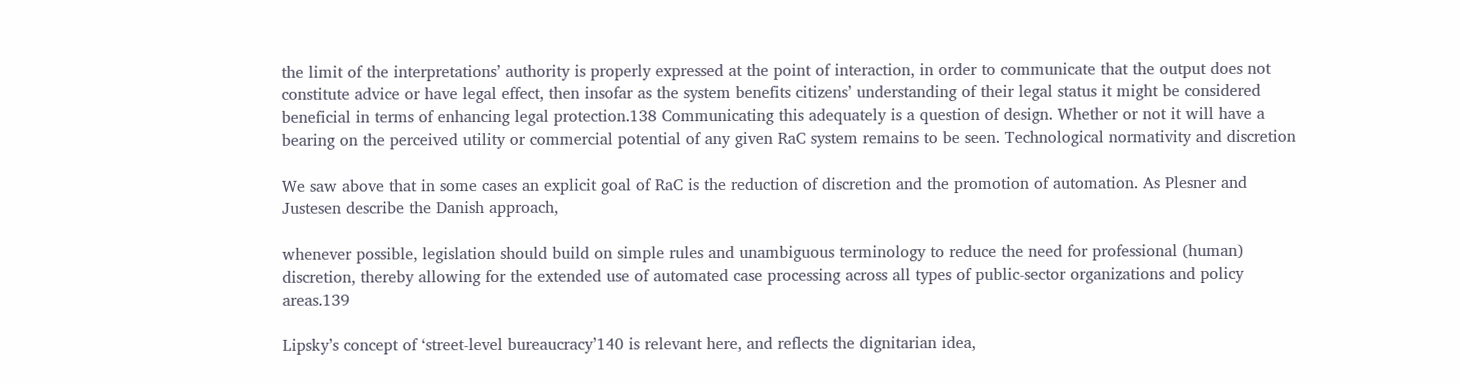the limit of the interpretations’ authority is properly expressed at the point of interaction, in order to communicate that the output does not constitute advice or have legal effect, then insofar as the system benefits citizens’ understanding of their legal status it might be considered beneficial in terms of enhancing legal protection.138 Communicating this adequately is a question of design. Whether or not it will have a bearing on the perceived utility or commercial potential of any given RaC system remains to be seen. Technological normativity and discretion

We saw above that in some cases an explicit goal of RaC is the reduction of discretion and the promotion of automation. As Plesner and Justesen describe the Danish approach,

whenever possible, legislation should build on simple rules and unambiguous terminology to reduce the need for professional (human) discretion, thereby allowing for the extended use of automated case processing across all types of public-sector organizations and policy areas.139

Lipsky’s concept of ‘street-level bureaucracy’140 is relevant here, and reflects the dignitarian idea,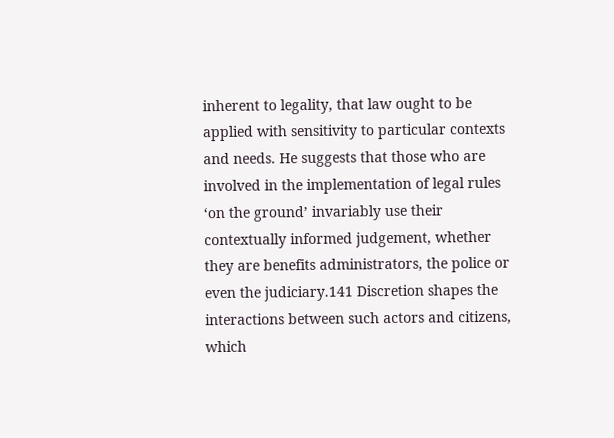inherent to legality, that law ought to be applied with sensitivity to particular contexts and needs. He suggests that those who are involved in the implementation of legal rules ‘on the ground’ invariably use their contextually informed judgement, whether they are benefits administrators, the police or even the judiciary.141 Discretion shapes the interactions between such actors and citizens, which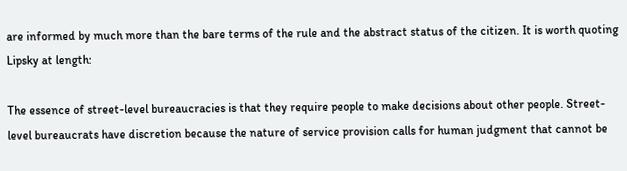are informed by much more than the bare terms of the rule and the abstract status of the citizen. It is worth quoting Lipsky at length:

The essence of street-level bureaucracies is that they require people to make decisions about other people. Street-level bureaucrats have discretion because the nature of service provision calls for human judgment that cannot be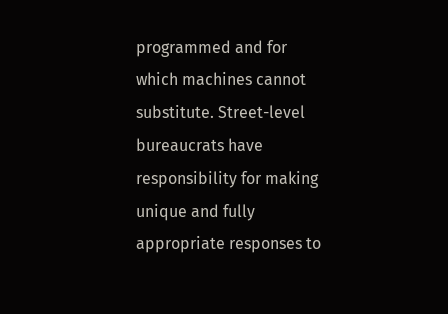programmed and for which machines cannot substitute. Street-level bureaucrats have responsibility for making unique and fully appropriate responses to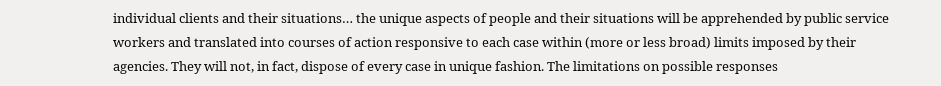individual clients and their situations… the unique aspects of people and their situations will be apprehended by public service workers and translated into courses of action responsive to each case within (more or less broad) limits imposed by their agencies. They will not, in fact, dispose of every case in unique fashion. The limitations on possible responses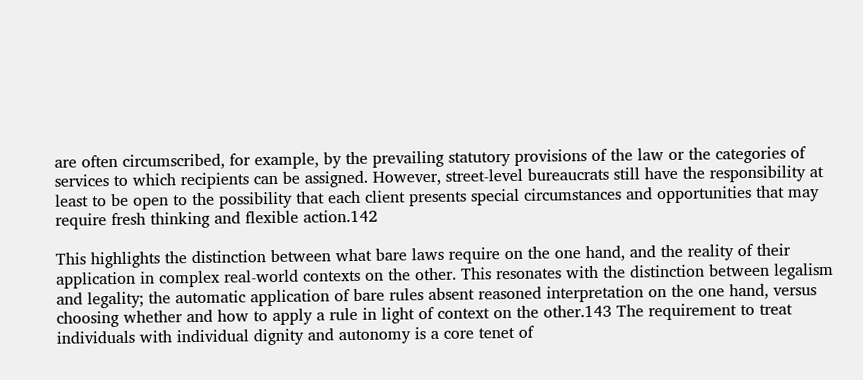are often circumscribed, for example, by the prevailing statutory provisions of the law or the categories of services to which recipients can be assigned. However, street-level bureaucrats still have the responsibility at least to be open to the possibility that each client presents special circumstances and opportunities that may require fresh thinking and flexible action.142

This highlights the distinction between what bare laws require on the one hand, and the reality of their application in complex real-world contexts on the other. This resonates with the distinction between legalism and legality; the automatic application of bare rules absent reasoned interpretation on the one hand, versus choosing whether and how to apply a rule in light of context on the other.143 The requirement to treat individuals with individual dignity and autonomy is a core tenet of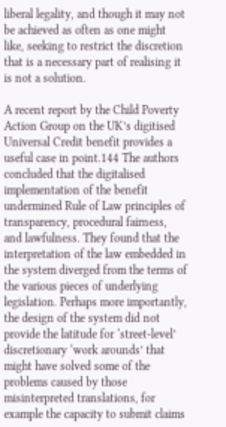liberal legality, and though it may not be achieved as often as one might like, seeking to restrict the discretion that is a necessary part of realising it is not a solution.

A recent report by the Child Poverty Action Group on the UK’s digitised Universal Credit benefit provides a useful case in point.144 The authors concluded that the digitalised implementation of the benefit undermined Rule of Law principles of transparency, procedural fairness, and lawfulness. They found that the interpretation of the law embedded in the system diverged from the terms of the various pieces of underlying legislation. Perhaps more importantly, the design of the system did not provide the latitude for ‘street-level’ discretionary ‘work arounds’ that might have solved some of the problems caused by those misinterpreted translations, for example the capacity to submit claims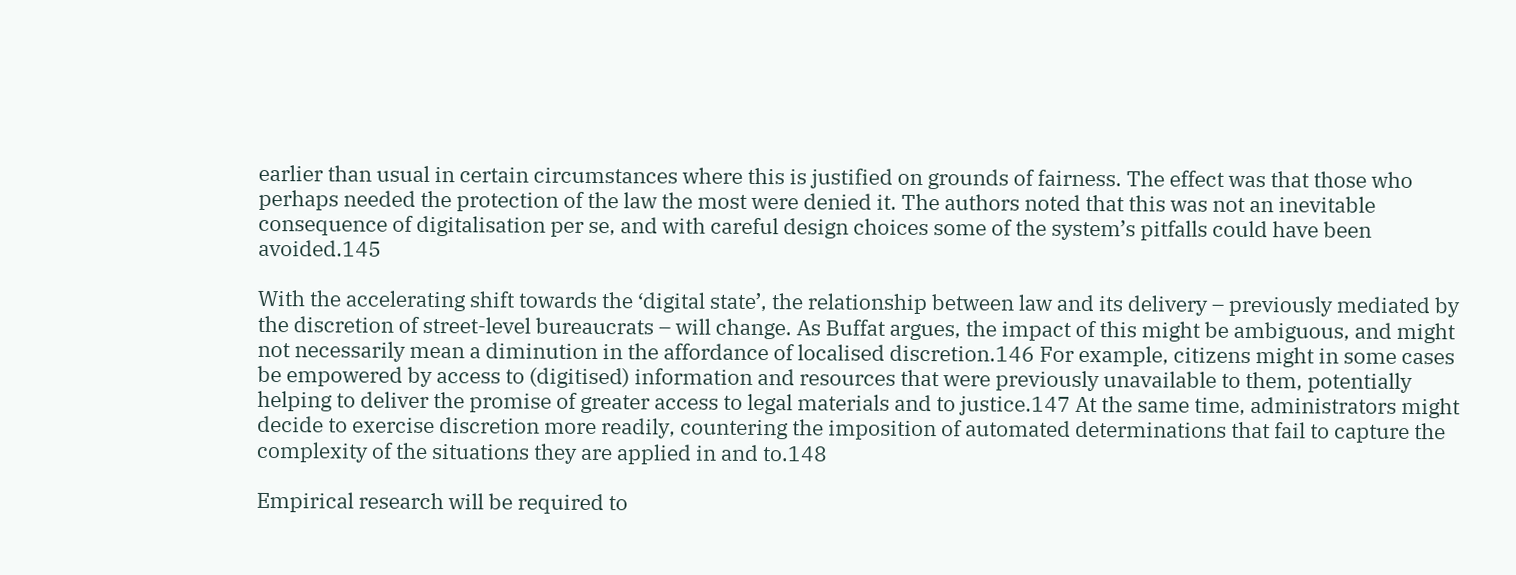earlier than usual in certain circumstances where this is justified on grounds of fairness. The effect was that those who perhaps needed the protection of the law the most were denied it. The authors noted that this was not an inevitable consequence of digitalisation per se, and with careful design choices some of the system’s pitfalls could have been avoided.145

With the accelerating shift towards the ‘digital state’, the relationship between law and its delivery – previously mediated by the discretion of street-level bureaucrats – will change. As Buffat argues, the impact of this might be ambiguous, and might not necessarily mean a diminution in the affordance of localised discretion.146 For example, citizens might in some cases be empowered by access to (digitised) information and resources that were previously unavailable to them, potentially helping to deliver the promise of greater access to legal materials and to justice.147 At the same time, administrators might decide to exercise discretion more readily, countering the imposition of automated determinations that fail to capture the complexity of the situations they are applied in and to.148

Empirical research will be required to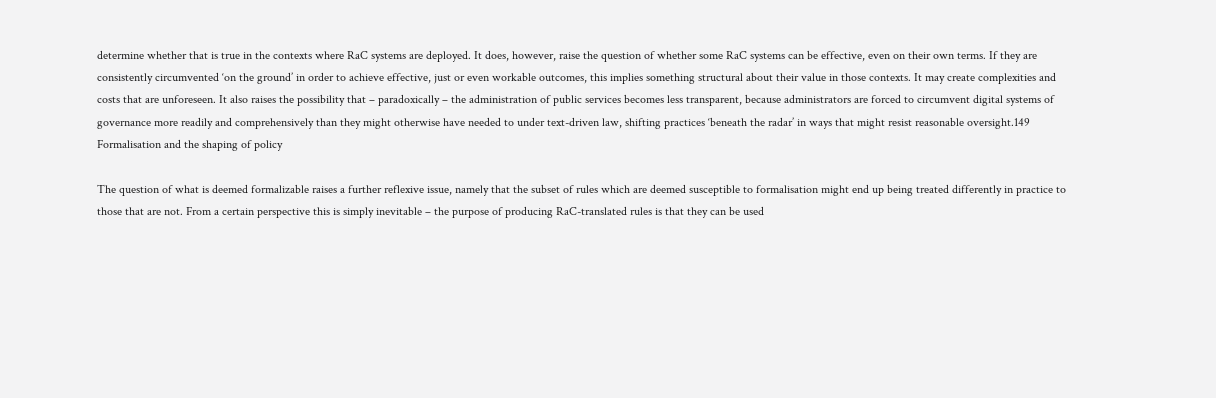determine whether that is true in the contexts where RaC systems are deployed. It does, however, raise the question of whether some RaC systems can be effective, even on their own terms. If they are consistently circumvented ‘on the ground’ in order to achieve effective, just or even workable outcomes, this implies something structural about their value in those contexts. It may create complexities and costs that are unforeseen. It also raises the possibility that – paradoxically – the administration of public services becomes less transparent, because administrators are forced to circumvent digital systems of governance more readily and comprehensively than they might otherwise have needed to under text-driven law, shifting practices ‘beneath the radar’ in ways that might resist reasonable oversight.149 Formalisation and the shaping of policy

The question of what is deemed formalizable raises a further reflexive issue, namely that the subset of rules which are deemed susceptible to formalisation might end up being treated differently in practice to those that are not. From a certain perspective this is simply inevitable – the purpose of producing RaC-translated rules is that they can be used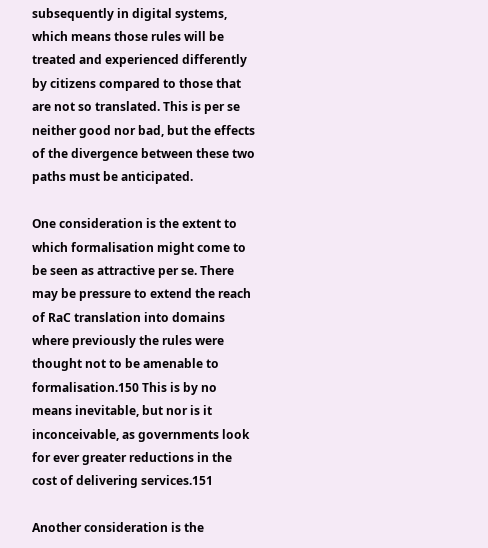subsequently in digital systems, which means those rules will be treated and experienced differently by citizens compared to those that are not so translated. This is per se neither good nor bad, but the effects of the divergence between these two paths must be anticipated.

One consideration is the extent to which formalisation might come to be seen as attractive per se. There may be pressure to extend the reach of RaC translation into domains where previously the rules were thought not to be amenable to formalisation.150 This is by no means inevitable, but nor is it inconceivable, as governments look for ever greater reductions in the cost of delivering services.151

Another consideration is the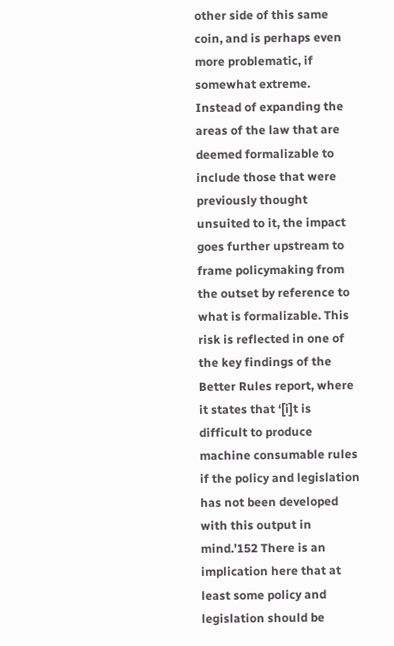other side of this same coin, and is perhaps even more problematic, if somewhat extreme. Instead of expanding the areas of the law that are deemed formalizable to include those that were previously thought unsuited to it, the impact goes further upstream to frame policymaking from the outset by reference to what is formalizable. This risk is reflected in one of the key findings of the Better Rules report, where it states that ‘[i]t is difficult to produce machine consumable rules if the policy and legislation has not been developed with this output in mind.’152 There is an implication here that at least some policy and legislation should be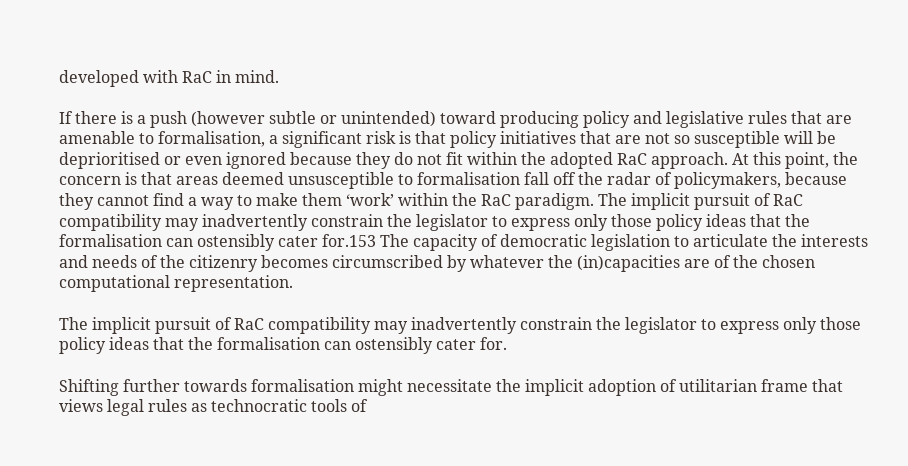developed with RaC in mind.

If there is a push (however subtle or unintended) toward producing policy and legislative rules that are amenable to formalisation, a significant risk is that policy initiatives that are not so susceptible will be deprioritised or even ignored because they do not fit within the adopted RaC approach. At this point, the concern is that areas deemed unsusceptible to formalisation fall off the radar of policymakers, because they cannot find a way to make them ‘work’ within the RaC paradigm. The implicit pursuit of RaC compatibility may inadvertently constrain the legislator to express only those policy ideas that the formalisation can ostensibly cater for.153 The capacity of democratic legislation to articulate the interests and needs of the citizenry becomes circumscribed by whatever the (in)capacities are of the chosen computational representation.

The implicit pursuit of RaC compatibility may inadvertently constrain the legislator to express only those policy ideas that the formalisation can ostensibly cater for.

Shifting further towards formalisation might necessitate the implicit adoption of utilitarian frame that views legal rules as technocratic tools of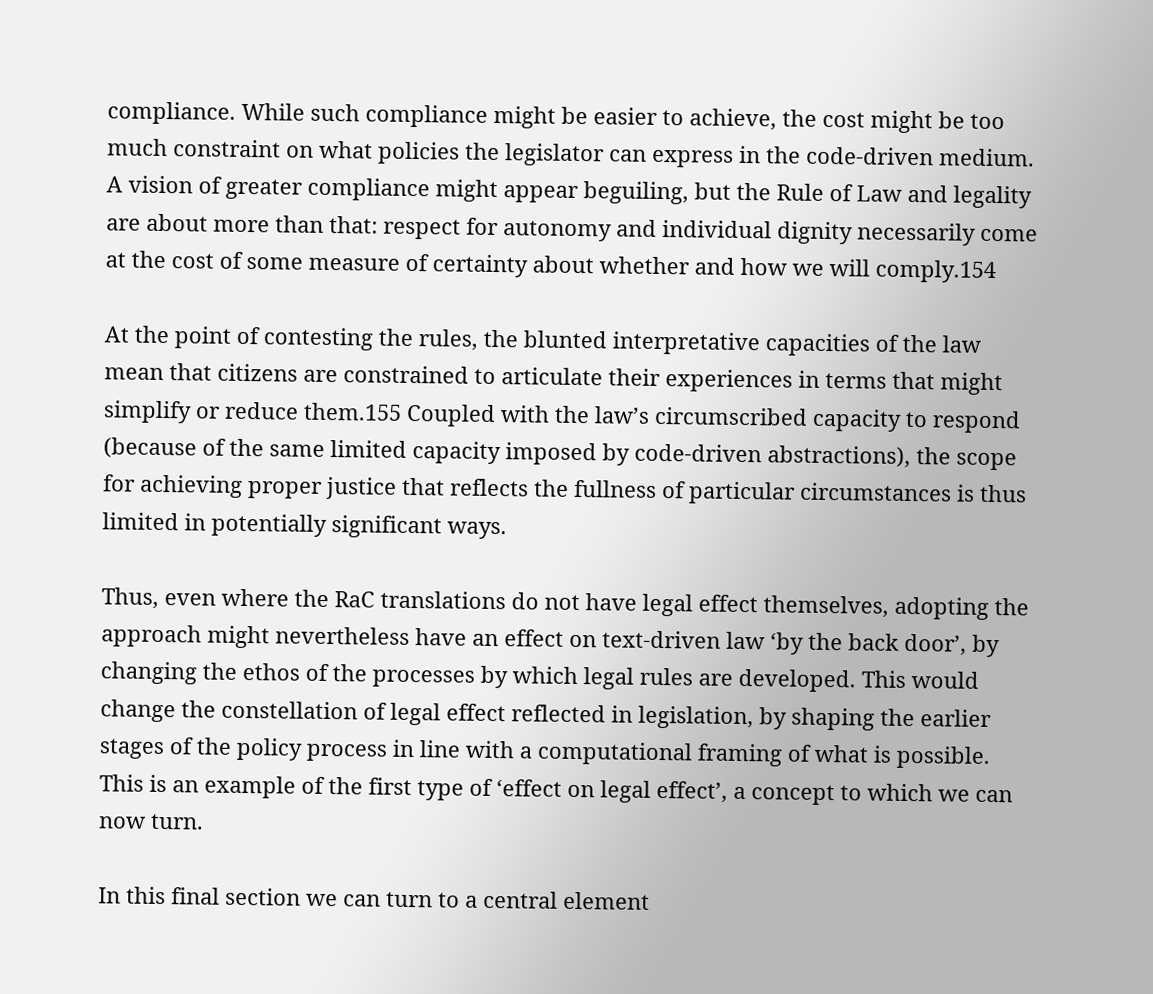compliance. While such compliance might be easier to achieve, the cost might be too much constraint on what policies the legislator can express in the code-driven medium. A vision of greater compliance might appear beguiling, but the Rule of Law and legality are about more than that: respect for autonomy and individual dignity necessarily come at the cost of some measure of certainty about whether and how we will comply.154

At the point of contesting the rules, the blunted interpretative capacities of the law mean that citizens are constrained to articulate their experiences in terms that might simplify or reduce them.155 Coupled with the law’s circumscribed capacity to respond (because of the same limited capacity imposed by code-driven abstractions), the scope for achieving proper justice that reflects the fullness of particular circumstances is thus limited in potentially significant ways.

Thus, even where the RaC translations do not have legal effect themselves, adopting the approach might nevertheless have an effect on text-driven law ‘by the back door’, by changing the ethos of the processes by which legal rules are developed. This would change the constellation of legal effect reflected in legislation, by shaping the earlier stages of the policy process in line with a computational framing of what is possible. This is an example of the first type of ‘effect on legal effect’, a concept to which we can now turn.

In this final section we can turn to a central element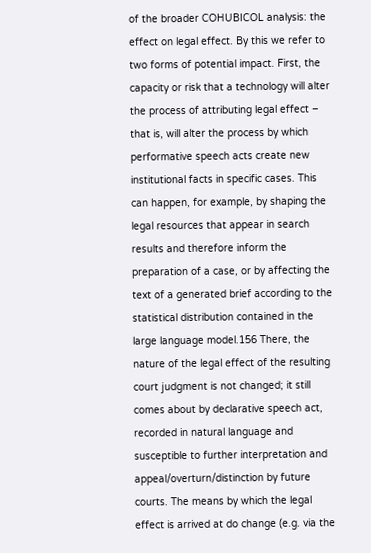of the broader COHUBICOL analysis: the effect on legal effect. By this we refer to two forms of potential impact. First, the capacity or risk that a technology will alter the process of attributing legal effect – that is, will alter the process by which performative speech acts create new institutional facts in specific cases. This can happen, for example, by shaping the legal resources that appear in search results and therefore inform the preparation of a case, or by affecting the text of a generated brief according to the statistical distribution contained in the large language model.156 There, the nature of the legal effect of the resulting court judgment is not changed; it still comes about by declarative speech act, recorded in natural language and susceptible to further interpretation and appeal/overturn/distinction by future courts. The means by which the legal effect is arrived at do change (e.g. via the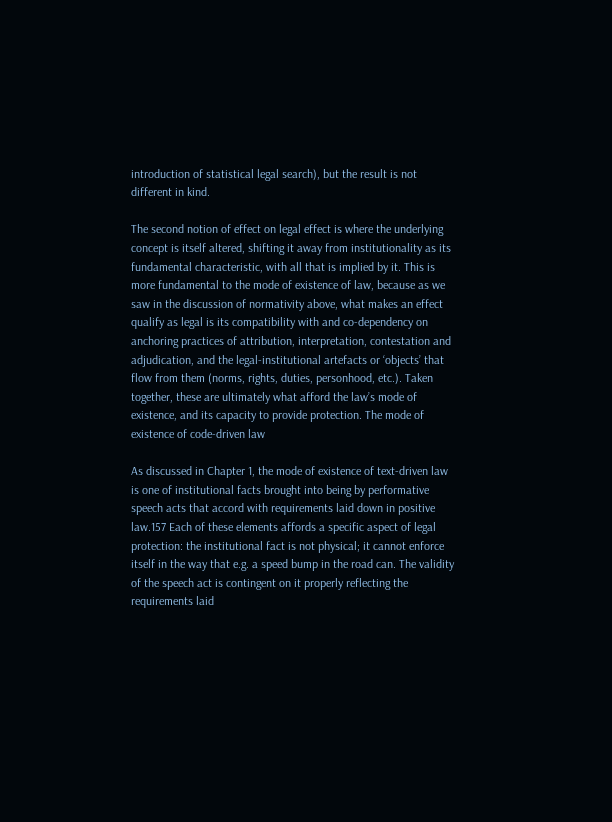introduction of statistical legal search), but the result is not different in kind.

The second notion of effect on legal effect is where the underlying concept is itself altered, shifting it away from institutionality as its fundamental characteristic, with all that is implied by it. This is more fundamental to the mode of existence of law, because as we saw in the discussion of normativity above, what makes an effect qualify as legal is its compatibility with and co-dependency on anchoring practices of attribution, interpretation, contestation and adjudication, and the legal-institutional artefacts or ‘objects’ that flow from them (norms, rights, duties, personhood, etc.). Taken together, these are ultimately what afford the law’s mode of existence, and its capacity to provide protection. The mode of existence of code-driven law

As discussed in Chapter 1, the mode of existence of text-driven law is one of institutional facts brought into being by performative speech acts that accord with requirements laid down in positive law.157 Each of these elements affords a specific aspect of legal protection: the institutional fact is not physical; it cannot enforce itself in the way that e.g. a speed bump in the road can. The validity of the speech act is contingent on it properly reflecting the requirements laid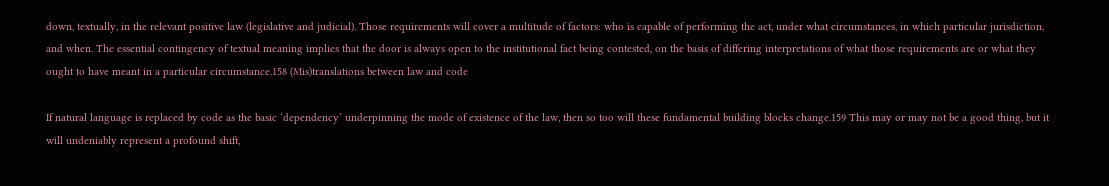down, textually, in the relevant positive law (legislative and judicial). Those requirements will cover a multitude of factors: who is capable of performing the act, under what circumstances, in which particular jurisdiction, and when. The essential contingency of textual meaning implies that the door is always open to the institutional fact being contested, on the basis of differing interpretations of what those requirements are or what they ought to have meant in a particular circumstance.158 (Mis)translations between law and code

If natural language is replaced by code as the basic ‘dependency’ underpinning the mode of existence of the law, then so too will these fundamental building blocks change.159 This may or may not be a good thing, but it will undeniably represent a profound shift,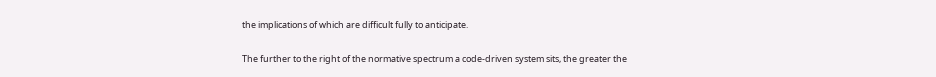the implications of which are difficult fully to anticipate.

The further to the right of the normative spectrum a code-driven system sits, the greater the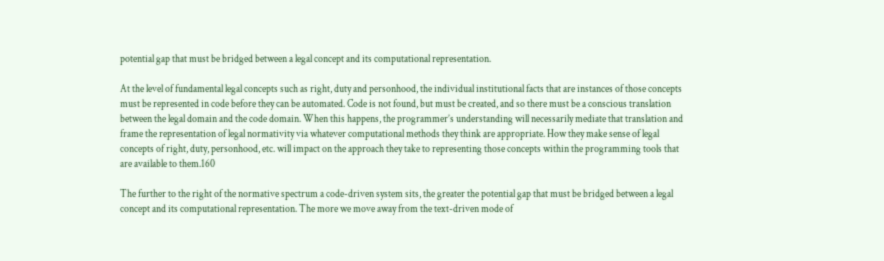potential gap that must be bridged between a legal concept and its computational representation.

At the level of fundamental legal concepts such as right, duty and personhood, the individual institutional facts that are instances of those concepts must be represented in code before they can be automated. Code is not found, but must be created, and so there must be a conscious translation between the legal domain and the code domain. When this happens, the programmer’s understanding will necessarily mediate that translation and frame the representation of legal normativity via whatever computational methods they think are appropriate. How they make sense of legal concepts of right, duty, personhood, etc. will impact on the approach they take to representing those concepts within the programming tools that are available to them.160

The further to the right of the normative spectrum a code-driven system sits, the greater the potential gap that must be bridged between a legal concept and its computational representation. The more we move away from the text-driven mode of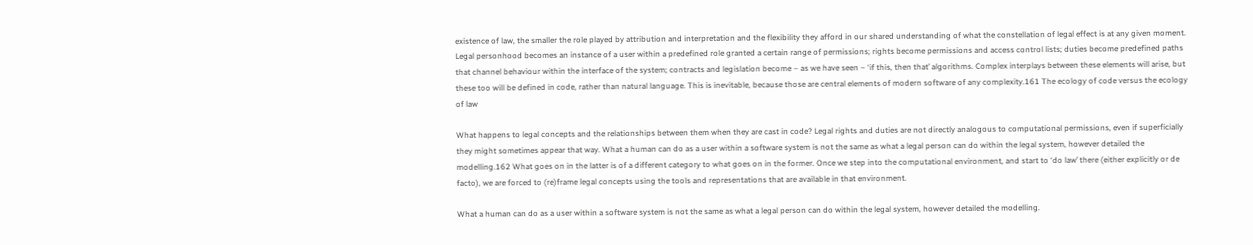existence of law, the smaller the role played by attribution and interpretation and the flexibility they afford in our shared understanding of what the constellation of legal effect is at any given moment. Legal personhood becomes an instance of a user within a predefined role granted a certain range of permissions; rights become permissions and access control lists; duties become predefined paths that channel behaviour within the interface of the system; contracts and legislation become – as we have seen – ‘if this, then that’ algorithms. Complex interplays between these elements will arise, but these too will be defined in code, rather than natural language. This is inevitable, because those are central elements of modern software of any complexity.161 The ecology of code versus the ecology of law

What happens to legal concepts and the relationships between them when they are cast in code? Legal rights and duties are not directly analogous to computational permissions, even if superficially they might sometimes appear that way. What a human can do as a user within a software system is not the same as what a legal person can do within the legal system, however detailed the modelling.162 What goes on in the latter is of a different category to what goes on in the former. Once we step into the computational environment, and start to ‘do law’ there (either explicitly or de facto), we are forced to (re)frame legal concepts using the tools and representations that are available in that environment.

What a human can do as a user within a software system is not the same as what a legal person can do within the legal system, however detailed the modelling.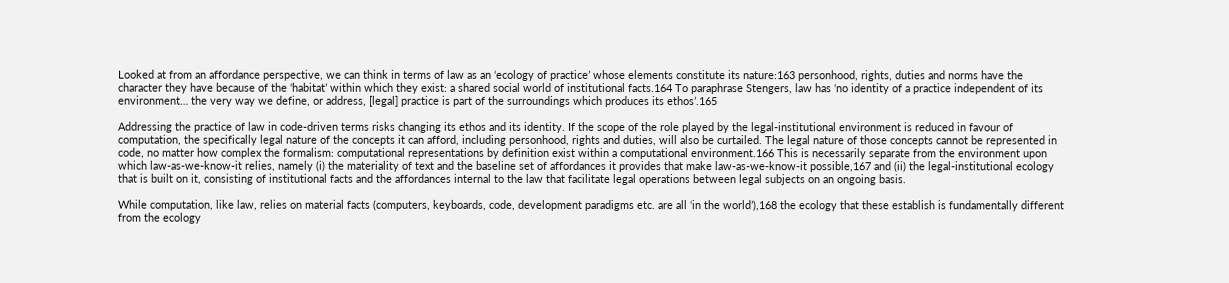Looked at from an affordance perspective, we can think in terms of law as an ‘ecology of practice’ whose elements constitute its nature:163 personhood, rights, duties and norms have the character they have because of the ‘habitat’ within which they exist: a shared social world of institutional facts.164 To paraphrase Stengers, law has ‘no identity of a practice independent of its environment… the very way we define, or address, [legal] practice is part of the surroundings which produces its ethos’.165

Addressing the practice of law in code-driven terms risks changing its ethos and its identity. If the scope of the role played by the legal-institutional environment is reduced in favour of computation, the specifically legal nature of the concepts it can afford, including personhood, rights and duties, will also be curtailed. The legal nature of those concepts cannot be represented in code, no matter how complex the formalism: computational representations by definition exist within a computational environment.166 This is necessarily separate from the environment upon which law-as-we-know-it relies, namely (i) the materiality of text and the baseline set of affordances it provides that make law-as-we-know-it possible,167 and (ii) the legal-institutional ecology that is built on it, consisting of institutional facts and the affordances internal to the law that facilitate legal operations between legal subjects on an ongoing basis.

While computation, like law, relies on material facts (computers, keyboards, code, development paradigms etc. are all ‘in the world’),168 the ecology that these establish is fundamentally different from the ecology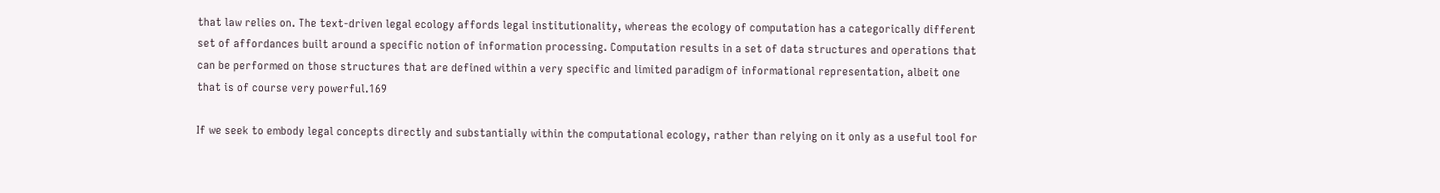that law relies on. The text-driven legal ecology affords legal institutionality, whereas the ecology of computation has a categorically different set of affordances built around a specific notion of information processing. Computation results in a set of data structures and operations that can be performed on those structures that are defined within a very specific and limited paradigm of informational representation, albeit one that is of course very powerful.169

If we seek to embody legal concepts directly and substantially within the computational ecology, rather than relying on it only as a useful tool for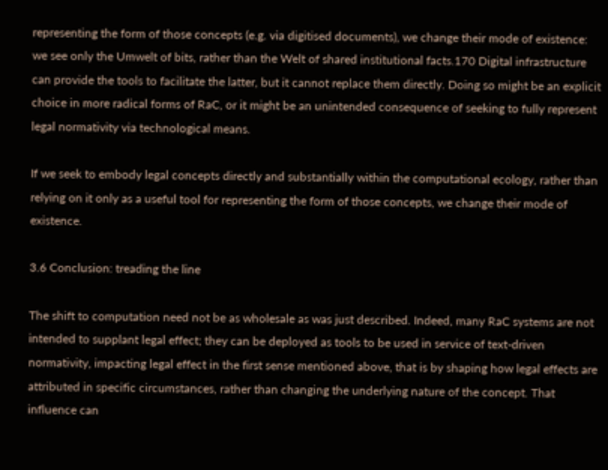representing the form of those concepts (e.g. via digitised documents), we change their mode of existence: we see only the Umwelt of bits, rather than the Welt of shared institutional facts.170 Digital infrastructure can provide the tools to facilitate the latter, but it cannot replace them directly. Doing so might be an explicit choice in more radical forms of RaC, or it might be an unintended consequence of seeking to fully represent legal normativity via technological means.

If we seek to embody legal concepts directly and substantially within the computational ecology, rather than relying on it only as a useful tool for representing the form of those concepts, we change their mode of existence.

3.6 Conclusion: treading the line

The shift to computation need not be as wholesale as was just described. Indeed, many RaC systems are not intended to supplant legal effect; they can be deployed as tools to be used in service of text-driven normativity, impacting legal effect in the first sense mentioned above, that is by shaping how legal effects are attributed in specific circumstances, rather than changing the underlying nature of the concept. That influence can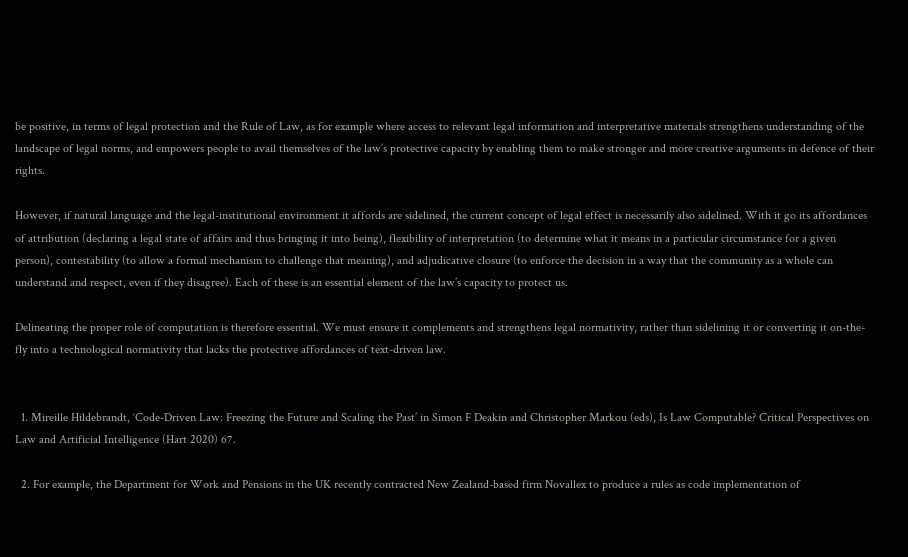be positive, in terms of legal protection and the Rule of Law, as for example where access to relevant legal information and interpretative materials strengthens understanding of the landscape of legal norms, and empowers people to avail themselves of the law’s protective capacity by enabling them to make stronger and more creative arguments in defence of their rights.

However, if natural language and the legal-institutional environment it affords are sidelined, the current concept of legal effect is necessarily also sidelined. With it go its affordances of attribution (declaring a legal state of affairs and thus bringing it into being), flexibility of interpretation (to determine what it means in a particular circumstance for a given person), contestability (to allow a formal mechanism to challenge that meaning), and adjudicative closure (to enforce the decision in a way that the community as a whole can understand and respect, even if they disagree). Each of these is an essential element of the law’s capacity to protect us.

Delineating the proper role of computation is therefore essential. We must ensure it complements and strengthens legal normativity, rather than sidelining it or converting it on-the-fly into a technological normativity that lacks the protective affordances of text-driven law.


  1. Mireille Hildebrandt, ‘Code-Driven Law: Freezing the Future and Scaling the Past’ in Simon F Deakin and Christopher Markou (eds), Is Law Computable? Critical Perspectives on Law and Artificial Intelligence (Hart 2020) 67.

  2. For example, the Department for Work and Pensions in the UK recently contracted New Zealand-based firm Novallex to produce a rules as code implementation of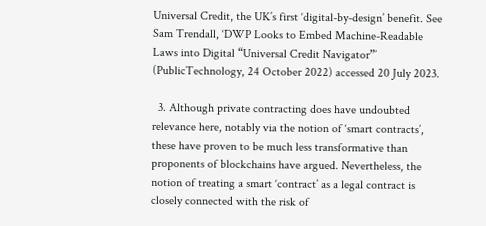Universal Credit, the UK’s first ‘digital-by-design’ benefit. See Sam Trendall, ‘DWP Looks to Embed Machine-Readable Laws into Digital “Universal Credit Navigator”’ (PublicTechnology, 24 October 2022) accessed 20 July 2023.

  3. Although private contracting does have undoubted relevance here, notably via the notion of ‘smart contracts’, these have proven to be much less transformative than proponents of blockchains have argued. Nevertheless, the notion of treating a smart ‘contract’ as a legal contract is closely connected with the risk of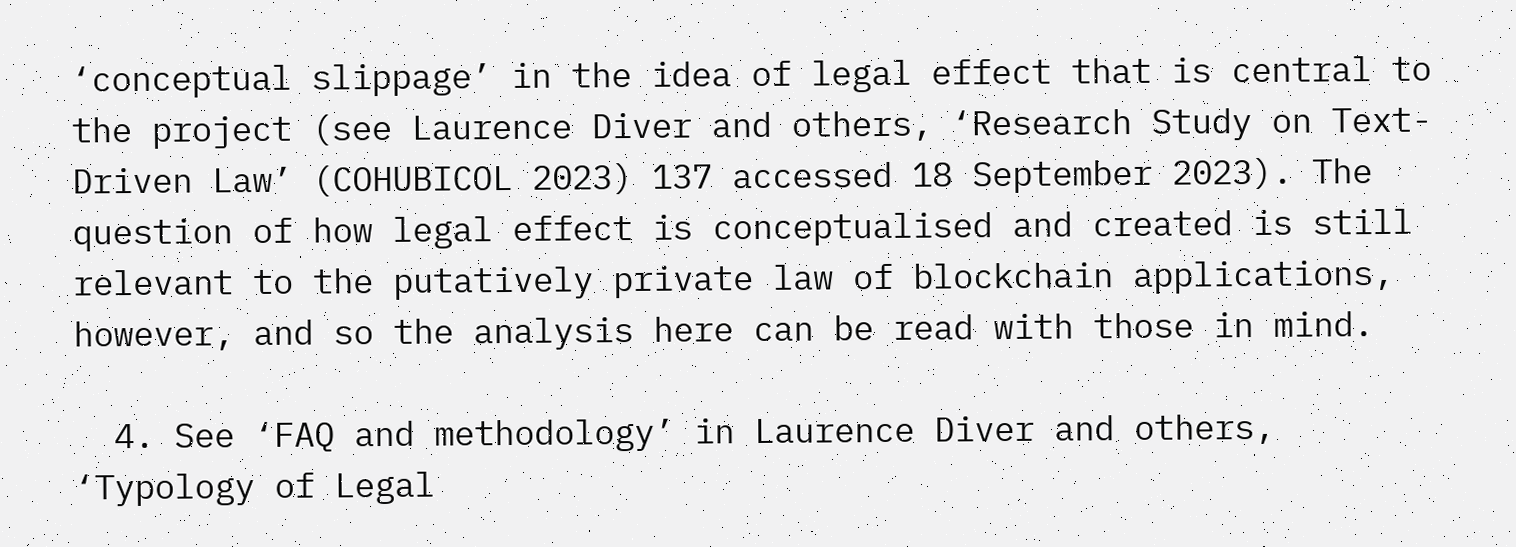‘conceptual slippage’ in the idea of legal effect that is central to the project (see Laurence Diver and others, ‘Research Study on Text-Driven Law’ (COHUBICOL 2023) 137 accessed 18 September 2023). The question of how legal effect is conceptualised and created is still relevant to the putatively private law of blockchain applications, however, and so the analysis here can be read with those in mind.

  4. See ‘FAQ and methodology’ in Laurence Diver and others, ‘Typology of Legal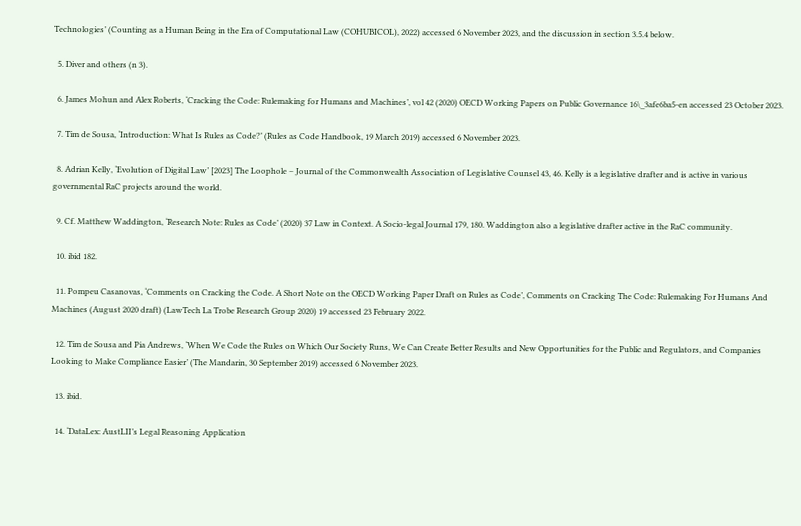Technologies’ (Counting as a Human Being in the Era of Computational Law (COHUBICOL), 2022) accessed 6 November 2023, and the discussion in section 3.5.4 below.

  5. Diver and others (n 3).

  6. James Mohun and Alex Roberts, ‘Cracking the Code: Rulemaking for Humans and Machines’, vol 42 (2020) OECD Working Papers on Public Governance 16\_3afe6ba5-en accessed 23 October 2023.

  7. Tim de Sousa, ‘Introduction: What Is Rules as Code?’ (Rules as Code Handbook, 19 March 2019) accessed 6 November 2023.

  8. Adrian Kelly, ‘Evolution of Digital Law’ [2023] The Loophole – Journal of the Commonwealth Association of Legislative Counsel 43, 46. Kelly is a legislative drafter and is active in various governmental RaC projects around the world.

  9. Cf. Matthew Waddington, ‘Research Note: Rules as Code’ (2020) 37 Law in Context. A Socio-legal Journal 179, 180. Waddington also a legislative drafter active in the RaC community.

  10. ibid 182.

  11. Pompeu Casanovas, ‘Comments on Cracking the Code. A Short Note on the OECD Working Paper Draft on Rules as Code’, Comments on Cracking The Code: Rulemaking For Humans And Machines (August 2020 draft) (LawTech La Trobe Research Group 2020) 19 accessed 23 February 2022.

  12. Tim de Sousa and Pia Andrews, ‘When We Code the Rules on Which Our Society Runs, We Can Create Better Results and New Opportunities for the Public and Regulators, and Companies Looking to Make Compliance Easier’ (The Mandarin, 30 September 2019) accessed 6 November 2023.

  13. ibid.

  14. ‘DataLex: AustLII’s Legal Reasoning Application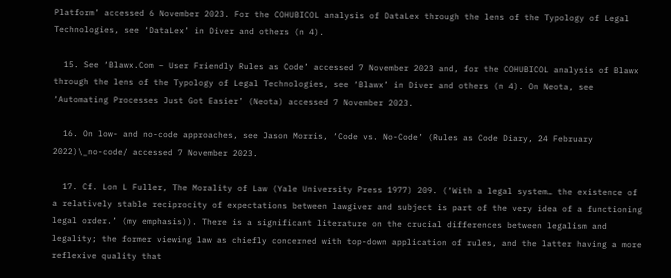Platform’ accessed 6 November 2023. For the COHUBICOL analysis of DataLex through the lens of the Typology of Legal Technologies, see ‘DataLex’ in Diver and others (n 4).

  15. See ‘Blawx.Com – User Friendly Rules as Code’ accessed 7 November 2023 and, for the COHUBICOL analysis of Blawx through the lens of the Typology of Legal Technologies, see ‘Blawx’ in Diver and others (n 4). On Neota, see ‘Automating Processes Just Got Easier’ (Neota) accessed 7 November 2023.

  16. On low- and no-code approaches, see Jason Morris, ‘Code vs. No-Code’ (Rules as Code Diary, 24 February 2022)\_no-code/ accessed 7 November 2023.

  17. Cf. Lon L Fuller, The Morality of Law (Yale University Press 1977) 209. (‘With a legal system… the existence of a relatively stable reciprocity of expectations between lawgiver and subject is part of the very idea of a functioning legal order.’ (my emphasis)). There is a significant literature on the crucial differences between legalism and legality; the former viewing law as chiefly concerned with top-down application of rules, and the latter having a more reflexive quality that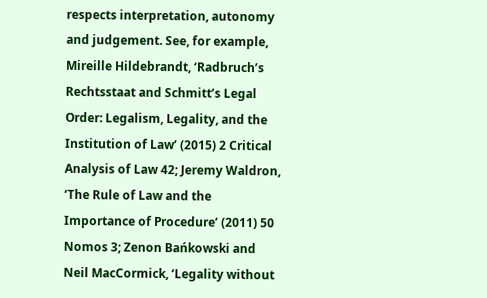respects interpretation, autonomy and judgement. See, for example, Mireille Hildebrandt, ‘Radbruch’s Rechtsstaat and Schmitt’s Legal Order: Legalism, Legality, and the Institution of Law’ (2015) 2 Critical Analysis of Law 42; Jeremy Waldron, ‘The Rule of Law and the Importance of Procedure’ (2011) 50 Nomos 3; Zenon Bańkowski and Neil MacCormick, ‘Legality without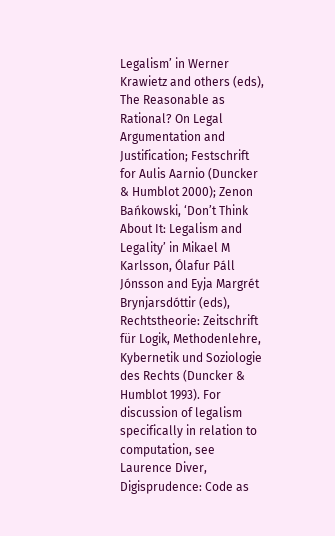Legalism’ in Werner Krawietz and others (eds), The Reasonable as Rational? On Legal Argumentation and Justification; Festschrift for Aulis Aarnio (Duncker & Humblot 2000); Zenon Bańkowski, ‘Don’t Think About It: Legalism and Legality’ in Mikael M Karlsson, Ólafur Páll Jónsson and Eyja Margrét Brynjarsdóttir (eds), Rechtstheorie: Zeitschrift für Logik, Methodenlehre, Kybernetik und Soziologie des Rechts (Duncker & Humblot 1993). For discussion of legalism specifically in relation to computation, see Laurence Diver, Digisprudence: Code as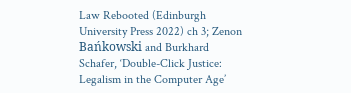Law Rebooted (Edinburgh University Press 2022) ch 3; Zenon Bańkowski and Burkhard Schafer, ‘Double-Click Justice: Legalism in the Computer Age’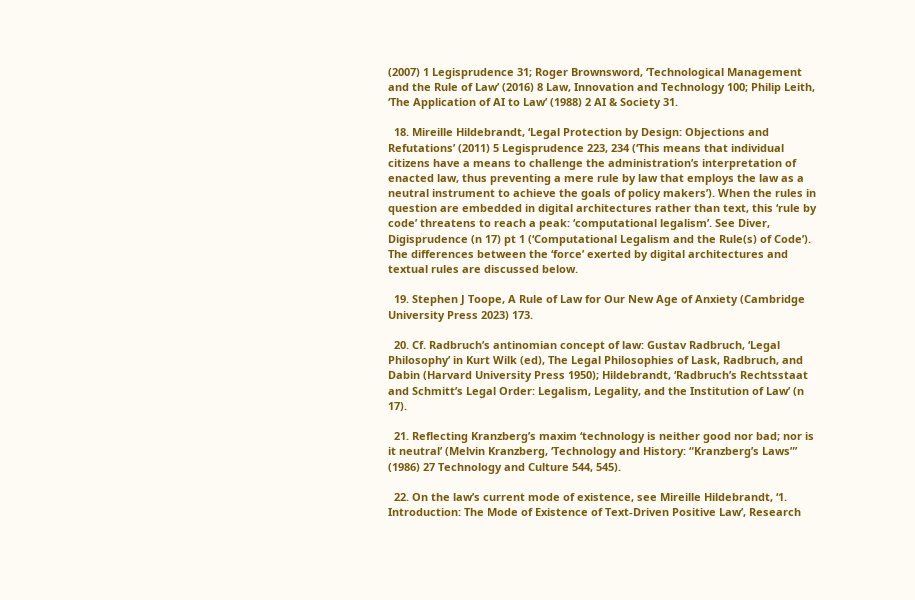(2007) 1 Legisprudence 31; Roger Brownsword, ‘Technological Management and the Rule of Law’ (2016) 8 Law, Innovation and Technology 100; Philip Leith, ‘The Application of AI to Law’ (1988) 2 AI & Society 31.

  18. Mireille Hildebrandt, ‘Legal Protection by Design: Objections and Refutations’ (2011) 5 Legisprudence 223, 234 (‘This means that individual citizens have a means to challenge the administration’s interpretation of enacted law, thus preventing a mere rule by law that employs the law as a neutral instrument to achieve the goals of policy makers’). When the rules in question are embedded in digital architectures rather than text, this ‘rule by code’ threatens to reach a peak: ‘computational legalism’. See Diver, Digisprudence (n 17) pt 1 (‘Computational Legalism and the Rule(s) of Code’). The differences between the ‘force’ exerted by digital architectures and textual rules are discussed below.

  19. Stephen J Toope, A Rule of Law for Our New Age of Anxiety (Cambridge University Press 2023) 173.

  20. Cf. Radbruch’s antinomian concept of law: Gustav Radbruch, ‘Legal Philosophy’ in Kurt Wilk (ed), The Legal Philosophies of Lask, Radbruch, and Dabin (Harvard University Press 1950); Hildebrandt, ‘Radbruch’s Rechtsstaat and Schmitt’s Legal Order: Legalism, Legality, and the Institution of Law’ (n 17).

  21. Reflecting Kranzberg’s maxim ‘technology is neither good nor bad; nor is it neutral’ (Melvin Kranzberg, ‘Technology and History: “Kranzberg’s Laws”’ (1986) 27 Technology and Culture 544, 545).

  22. On the law’s current mode of existence, see Mireille Hildebrandt, ‘1. Introduction: The Mode of Existence of Text-Driven Positive Law’, Research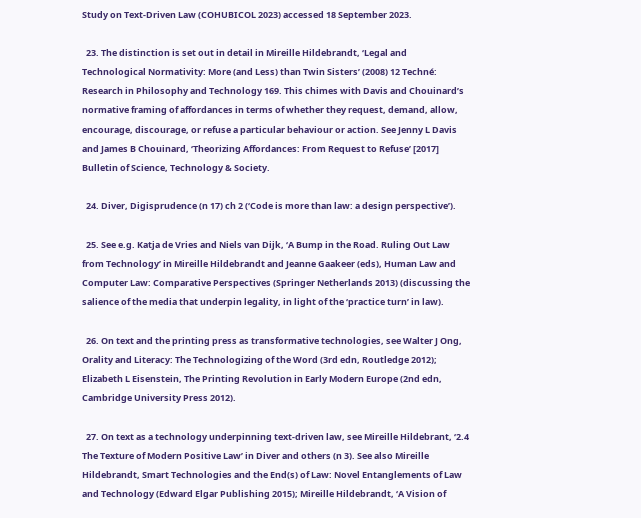Study on Text-Driven Law (COHUBICOL 2023) accessed 18 September 2023.

  23. The distinction is set out in detail in Mireille Hildebrandt, ‘Legal and Technological Normativity: More (and Less) than Twin Sisters’ (2008) 12 Techné: Research in Philosophy and Technology 169. This chimes with Davis and Chouinard’s normative framing of affordances in terms of whether they request, demand, allow, encourage, discourage, or refuse a particular behaviour or action. See Jenny L Davis and James B Chouinard, ‘Theorizing Affordances: From Request to Refuse’ [2017] Bulletin of Science, Technology & Society.

  24. Diver, Digisprudence (n 17) ch 2 (‘Code is more than law: a design perspective’).

  25. See e.g. Katja de Vries and Niels van Dijk, ‘A Bump in the Road. Ruling Out Law from Technology’ in Mireille Hildebrandt and Jeanne Gaakeer (eds), Human Law and Computer Law: Comparative Perspectives (Springer Netherlands 2013) (discussing the salience of the media that underpin legality, in light of the ‘practice turn’ in law).

  26. On text and the printing press as transformative technologies, see Walter J Ong, Orality and Literacy: The Technologizing of the Word (3rd edn, Routledge 2012); Elizabeth L Eisenstein, The Printing Revolution in Early Modern Europe (2nd edn, Cambridge University Press 2012).

  27. On text as a technology underpinning text-driven law, see Mireille Hildebrant, ‘2.4 The Texture of Modern Positive Law’ in Diver and others (n 3). See also Mireille Hildebrandt, Smart Technologies and the End(s) of Law: Novel Entanglements of Law and Technology (Edward Elgar Publishing 2015); Mireille Hildebrandt, ‘A Vision of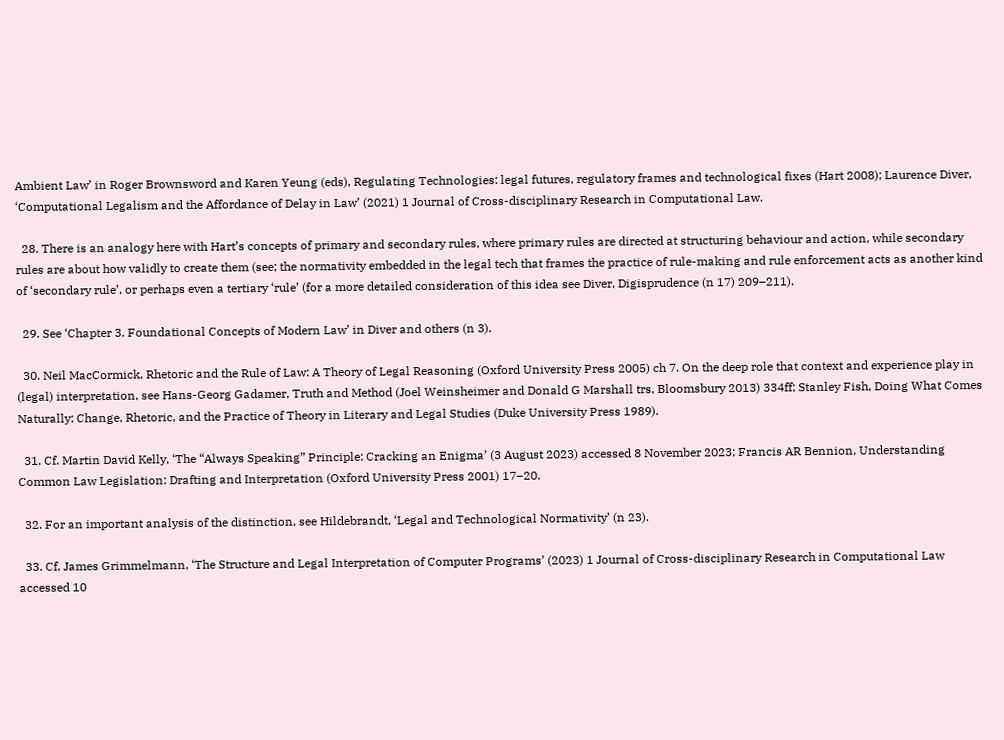Ambient Law’ in Roger Brownsword and Karen Yeung (eds), Regulating Technologies: legal futures, regulatory frames and technological fixes (Hart 2008); Laurence Diver, ‘Computational Legalism and the Affordance of Delay in Law’ (2021) 1 Journal of Cross-disciplinary Research in Computational Law.

  28. There is an analogy here with Hart’s concepts of primary and secondary rules, where primary rules are directed at structuring behaviour and action, while secondary rules are about how validly to create them (see; the normativity embedded in the legal tech that frames the practice of rule-making and rule enforcement acts as another kind of ‘secondary rule’, or perhaps even a tertiary ‘rule’ (for a more detailed consideration of this idea see Diver, Digisprudence (n 17) 209–211).

  29. See ‘Chapter 3. Foundational Concepts of Modern Law’ in Diver and others (n 3).

  30. Neil MacCormick, Rhetoric and the Rule of Law: A Theory of Legal Reasoning (Oxford University Press 2005) ch 7. On the deep role that context and experience play in (legal) interpretation, see Hans-Georg Gadamer, Truth and Method (Joel Weinsheimer and Donald G Marshall trs, Bloomsbury 2013) 334ff; Stanley Fish, Doing What Comes Naturally: Change, Rhetoric, and the Practice of Theory in Literary and Legal Studies (Duke University Press 1989).

  31. Cf. Martin David Kelly, ‘The “Always Speaking” Principle: Cracking an Enigma’ (3 August 2023) accessed 8 November 2023; Francis AR Bennion, Understanding Common Law Legislation: Drafting and Interpretation (Oxford University Press 2001) 17–20.

  32. For an important analysis of the distinction, see Hildebrandt, ‘Legal and Technological Normativity’ (n 23).

  33. Cf. James Grimmelmann, ‘The Structure and Legal Interpretation of Computer Programs’ (2023) 1 Journal of Cross-disciplinary Research in Computational Law accessed 10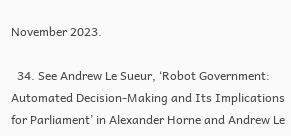November 2023.

  34. See Andrew Le Sueur, ‘Robot Government: Automated Decision-Making and Its Implications for Parliament’ in Alexander Horne and Andrew Le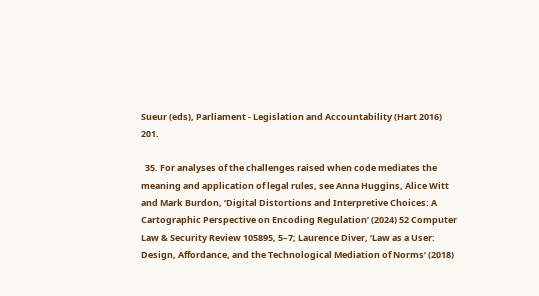Sueur (eds), Parliament - Legislation and Accountability (Hart 2016) 201.

  35. For analyses of the challenges raised when code mediates the meaning and application of legal rules, see Anna Huggins, Alice Witt and Mark Burdon, ‘Digital Distortions and Interpretive Choices: A Cartographic Perspective on Encoding Regulation’ (2024) 52 Computer Law & Security Review 105895, 5–7; Laurence Diver, ‘Law as a User: Design, Affordance, and the Technological Mediation of Norms’ (2018)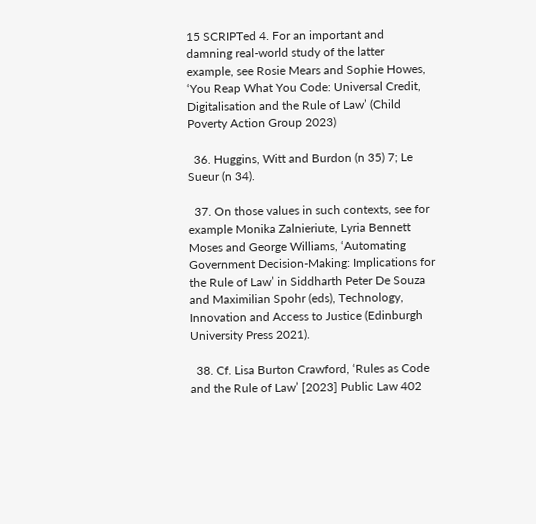15 SCRIPTed 4. For an important and damning real-world study of the latter example, see Rosie Mears and Sophie Howes, ‘You Reap What You Code: Universal Credit, Digitalisation and the Rule of Law’ (Child Poverty Action Group 2023)

  36. Huggins, Witt and Burdon (n 35) 7; Le Sueur (n 34).

  37. On those values in such contexts, see for example Monika Zalnieriute, Lyria Bennett Moses and George Williams, ‘Automating Government Decision-Making: Implications for the Rule of Law’ in Siddharth Peter De Souza and Maximilian Spohr (eds), Technology, Innovation and Access to Justice (Edinburgh University Press 2021).

  38. Cf. Lisa Burton Crawford, ‘Rules as Code and the Rule of Law’ [2023] Public Law 402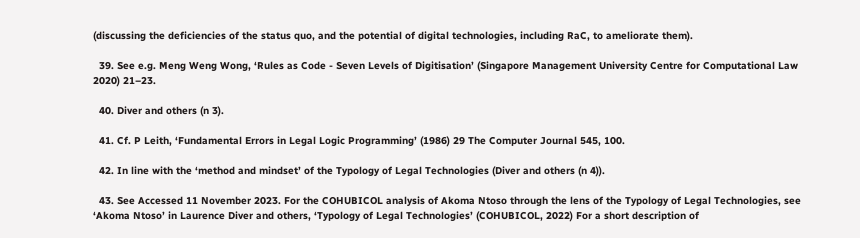(discussing the deficiencies of the status quo, and the potential of digital technologies, including RaC, to ameliorate them).

  39. See e.g. Meng Weng Wong, ‘Rules as Code - Seven Levels of Digitisation’ (Singapore Management University Centre for Computational Law 2020) 21–23.

  40. Diver and others (n 3).

  41. Cf. P Leith, ‘Fundamental Errors in Legal Logic Programming’ (1986) 29 The Computer Journal 545, 100.

  42. In line with the ‘method and mindset’ of the Typology of Legal Technologies (Diver and others (n 4)).

  43. See Accessed 11 November 2023. For the COHUBICOL analysis of Akoma Ntoso through the lens of the Typology of Legal Technologies, see ‘Akoma Ntoso’ in Laurence Diver and others, ‘Typology of Legal Technologies’ (COHUBICOL, 2022) For a short description of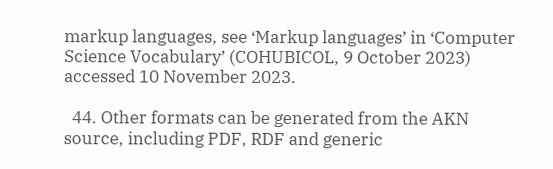markup languages, see ‘Markup languages’ in ‘Computer Science Vocabulary’ (COHUBICOL, 9 October 2023) accessed 10 November 2023.

  44. Other formats can be generated from the AKN source, including PDF, RDF and generic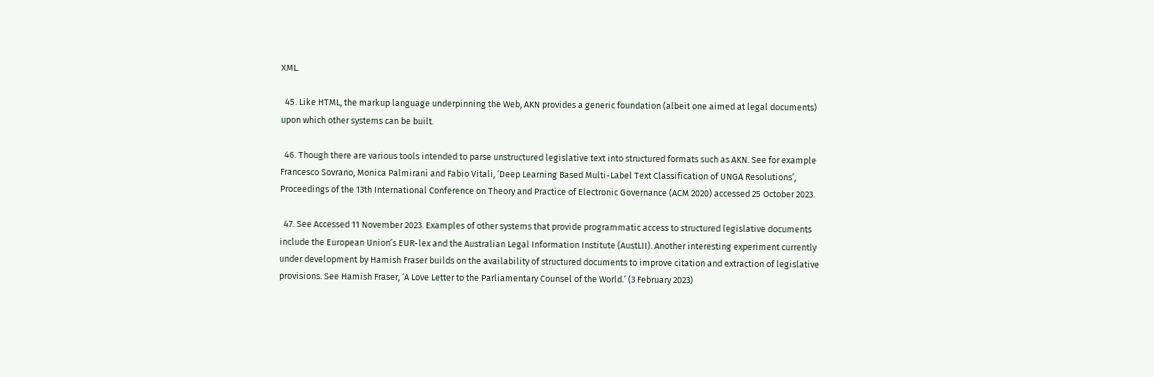XML.

  45. Like HTML, the markup language underpinning the Web, AKN provides a generic foundation (albeit one aimed at legal documents) upon which other systems can be built.

  46. Though there are various tools intended to parse unstructured legislative text into structured formats such as AKN. See for example Francesco Sovrano, Monica Palmirani and Fabio Vitali, ‘Deep Learning Based Multi-Label Text Classification of UNGA Resolutions’, Proceedings of the 13th International Conference on Theory and Practice of Electronic Governance (ACM 2020) accessed 25 October 2023.

  47. See Accessed 11 November 2023. Examples of other systems that provide programmatic access to structured legislative documents include the European Union’s EUR-lex and the Australian Legal Information Institute (AustLII). Another interesting experiment currently under development by Hamish Fraser builds on the availability of structured documents to improve citation and extraction of legislative provisions. See Hamish Fraser, ‘A Love Letter to the Parliamentary Counsel of the World.’ (3 February 2023)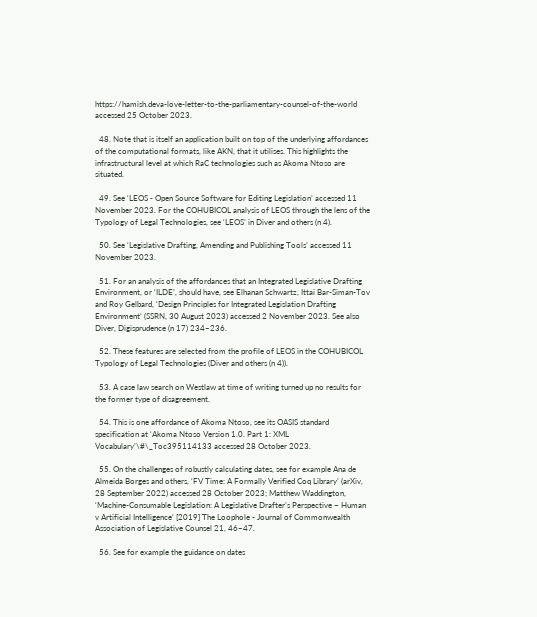https://hamish.deva-love-letter-to-the-parliamentary-counsel-of-the-world accessed 25 October 2023.

  48. Note that is itself an application built on top of the underlying affordances of the computational formats, like AKN, that it utilises. This highlights the infrastructural level at which RaC technologies such as Akoma Ntoso are situated.

  49. See ‘LEOS - Open Source Software for Editing Legislation’ accessed 11 November 2023. For the COHUBICOL analysis of LEOS through the lens of the Typology of Legal Technologies, see ‘LEOS’ in Diver and others (n 4).

  50. See ‘Legislative Drafting, Amending and Publishing Tools’ accessed 11 November 2023.

  51. For an analysis of the affordances that an Integrated Legislative Drafting Environment, or ‘ILDE’, should have, see Elhanan Schwartz, Ittai Bar-Siman-Tov and Roy Gelbard, ‘Design Principles for Integrated Legislation Drafting Environment’ (SSRN, 30 August 2023) accessed 2 November 2023. See also Diver, Digisprudence (n 17) 234–236.

  52. These features are selected from the profile of LEOS in the COHUBICOL Typology of Legal Technologies (Diver and others (n 4)).

  53. A case law search on Westlaw at time of writing turned up no results for the former type of disagreement.

  54. This is one affordance of Akoma Ntoso, see its OASIS standard specification at ‘Akoma Ntoso Version 1.0. Part 1: XML Vocabulary’\#\_Toc395114133 accessed 28 October 2023.

  55. On the challenges of robustly calculating dates, see for example Ana de Almeida Borges and others, ‘FV Time: A Formally Verified Coq Library’ (arXiv, 28 September 2022) accessed 28 October 2023; Matthew Waddington, ‘Machine-Consumable Legislation: A Legislative Drafter’s Perspective – Human v Artificial Intelligence’ [2019] The Loophole - Journal of Commonwealth Association of Legislative Counsel 21, 46–47.

  56. See for example the guidance on dates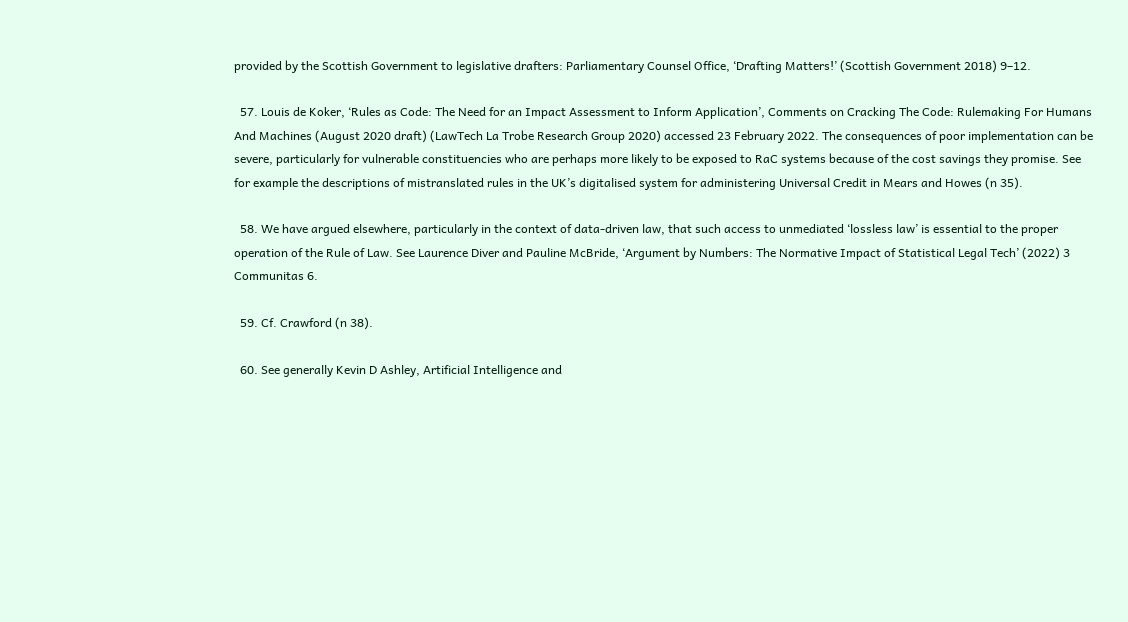provided by the Scottish Government to legislative drafters: Parliamentary Counsel Office, ‘Drafting Matters!’ (Scottish Government 2018) 9–12.

  57. Louis de Koker, ‘Rules as Code: The Need for an Impact Assessment to Inform Application’, Comments on Cracking The Code: Rulemaking For Humans And Machines (August 2020 draft) (LawTech La Trobe Research Group 2020) accessed 23 February 2022. The consequences of poor implementation can be severe, particularly for vulnerable constituencies who are perhaps more likely to be exposed to RaC systems because of the cost savings they promise. See for example the descriptions of mistranslated rules in the UK’s digitalised system for administering Universal Credit in Mears and Howes (n 35).

  58. We have argued elsewhere, particularly in the context of data-driven law, that such access to unmediated ‘lossless law’ is essential to the proper operation of the Rule of Law. See Laurence Diver and Pauline McBride, ‘Argument by Numbers: The Normative Impact of Statistical Legal Tech’ (2022) 3 Communitas 6.

  59. Cf. Crawford (n 38).

  60. See generally Kevin D Ashley, Artificial Intelligence and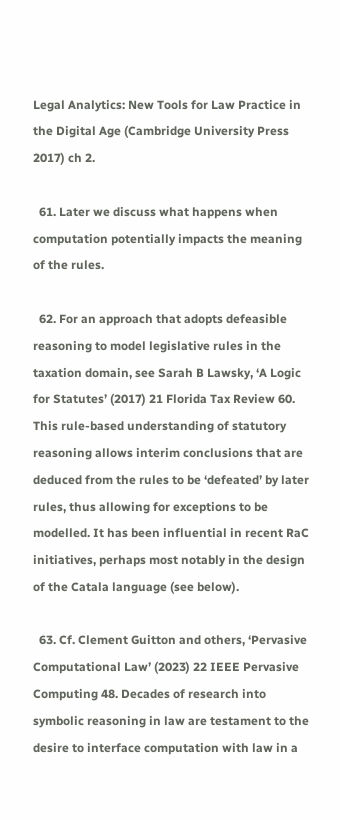Legal Analytics: New Tools for Law Practice in the Digital Age (Cambridge University Press 2017) ch 2.

  61. Later we discuss what happens when computation potentially impacts the meaning of the rules.

  62. For an approach that adopts defeasible reasoning to model legislative rules in the taxation domain, see Sarah B Lawsky, ‘A Logic for Statutes’ (2017) 21 Florida Tax Review 60. This rule-based understanding of statutory reasoning allows interim conclusions that are deduced from the rules to be ‘defeated’ by later rules, thus allowing for exceptions to be modelled. It has been influential in recent RaC initiatives, perhaps most notably in the design of the Catala language (see below).

  63. Cf. Clement Guitton and others, ‘Pervasive Computational Law’ (2023) 22 IEEE Pervasive Computing 48. Decades of research into symbolic reasoning in law are testament to the desire to interface computation with law in a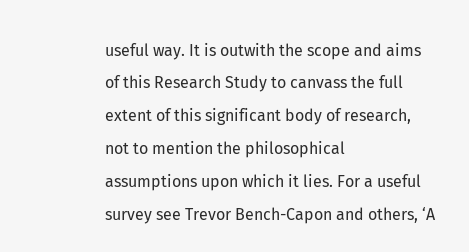useful way. It is outwith the scope and aims of this Research Study to canvass the full extent of this significant body of research, not to mention the philosophical assumptions upon which it lies. For a useful survey see Trevor Bench-Capon and others, ‘A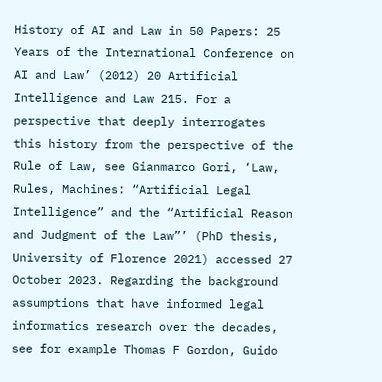History of AI and Law in 50 Papers: 25 Years of the International Conference on AI and Law’ (2012) 20 Artificial Intelligence and Law 215. For a perspective that deeply interrogates this history from the perspective of the Rule of Law, see Gianmarco Gori, ‘Law, Rules, Machines: “Artificial Legal Intelligence” and the “Artificial Reason and Judgment of the Law”’ (PhD thesis, University of Florence 2021) accessed 27 October 2023. Regarding the background assumptions that have informed legal informatics research over the decades, see for example Thomas F Gordon, Guido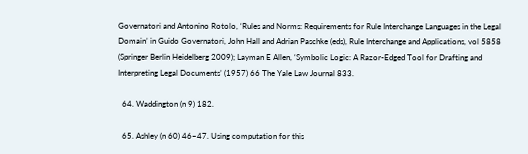Governatori and Antonino Rotolo, ‘Rules and Norms: Requirements for Rule Interchange Languages in the Legal Domain’ in Guido Governatori, John Hall and Adrian Paschke (eds), Rule Interchange and Applications, vol 5858 (Springer Berlin Heidelberg 2009); Layman E Allen, ‘Symbolic Logic: A Razor-Edged Tool for Drafting and Interpreting Legal Documents’ (1957) 66 The Yale Law Journal 833.

  64. Waddington (n 9) 182.

  65. Ashley (n 60) 46–47. Using computation for this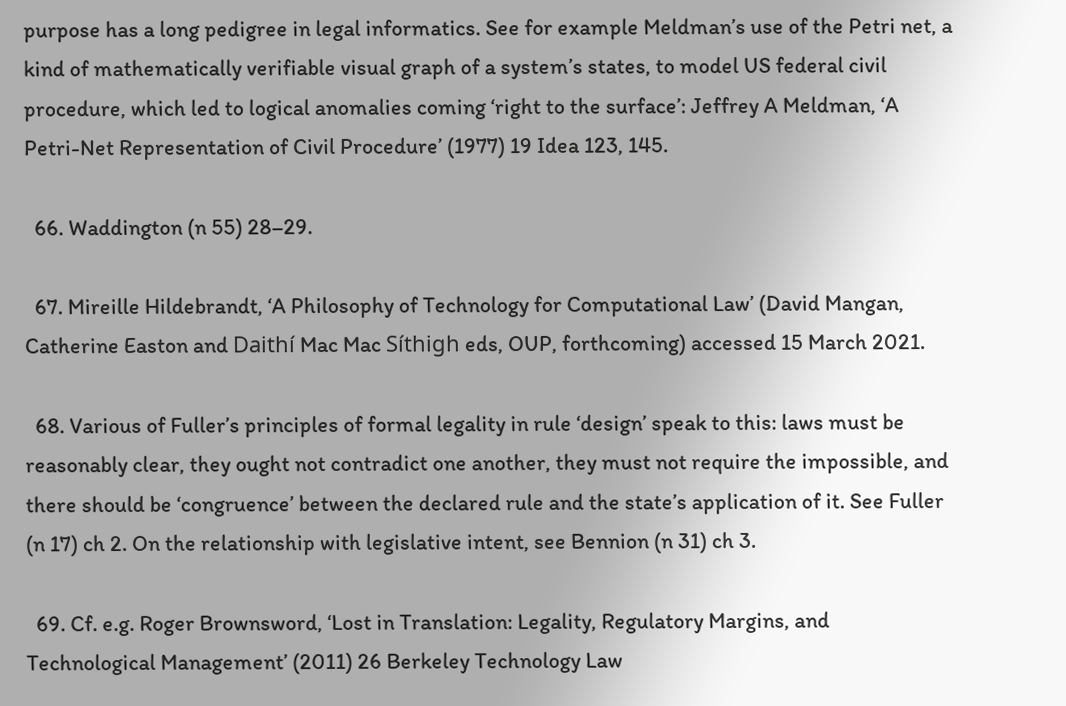purpose has a long pedigree in legal informatics. See for example Meldman’s use of the Petri net, a kind of mathematically verifiable visual graph of a system’s states, to model US federal civil procedure, which led to logical anomalies coming ‘right to the surface’: Jeffrey A Meldman, ‘A Petri-Net Representation of Civil Procedure’ (1977) 19 Idea 123, 145.

  66. Waddington (n 55) 28–29.

  67. Mireille Hildebrandt, ‘A Philosophy of Technology for Computational Law’ (David Mangan, Catherine Easton and Daithí Mac Mac Síthigh eds, OUP, forthcoming) accessed 15 March 2021.

  68. Various of Fuller’s principles of formal legality in rule ‘design’ speak to this: laws must be reasonably clear, they ought not contradict one another, they must not require the impossible, and there should be ‘congruence’ between the declared rule and the state’s application of it. See Fuller (n 17) ch 2. On the relationship with legislative intent, see Bennion (n 31) ch 3.

  69. Cf. e.g. Roger Brownsword, ‘Lost in Translation: Legality, Regulatory Margins, and Technological Management’ (2011) 26 Berkeley Technology Law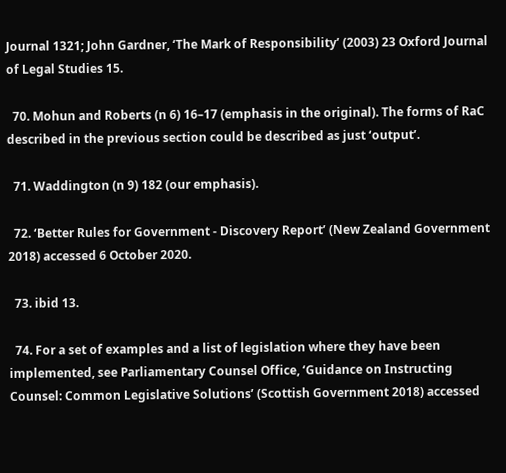Journal 1321; John Gardner, ‘The Mark of Responsibility’ (2003) 23 Oxford Journal of Legal Studies 15.

  70. Mohun and Roberts (n 6) 16–17 (emphasis in the original). The forms of RaC described in the previous section could be described as just ‘output’.

  71. Waddington (n 9) 182 (our emphasis).

  72. ‘Better Rules for Government - Discovery Report’ (New Zealand Government 2018) accessed 6 October 2020.

  73. ibid 13.

  74. For a set of examples and a list of legislation where they have been implemented, see Parliamentary Counsel Office, ‘Guidance on Instructing Counsel: Common Legislative Solutions’ (Scottish Government 2018) accessed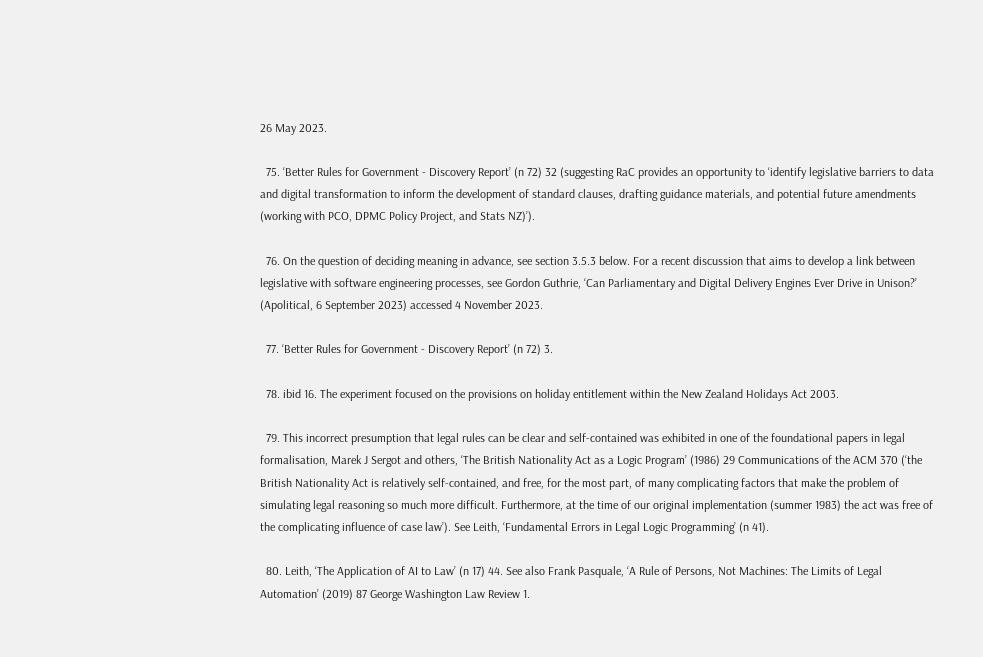26 May 2023.

  75. ‘Better Rules for Government - Discovery Report’ (n 72) 32 (suggesting RaC provides an opportunity to ‘identify legislative barriers to data and digital transformation to inform the development of standard clauses, drafting guidance materials, and potential future amendments (working with PCO, DPMC Policy Project, and Stats NZ)’).

  76. On the question of deciding meaning in advance, see section 3.5.3 below. For a recent discussion that aims to develop a link between legislative with software engineering processes, see Gordon Guthrie, ‘Can Parliamentary and Digital Delivery Engines Ever Drive in Unison?’ (Apolitical, 6 September 2023) accessed 4 November 2023.

  77. ‘Better Rules for Government - Discovery Report’ (n 72) 3.

  78. ibid 16. The experiment focused on the provisions on holiday entitlement within the New Zealand Holidays Act 2003.

  79. This incorrect presumption that legal rules can be clear and self-contained was exhibited in one of the foundational papers in legal formalisation, Marek J Sergot and others, ‘The British Nationality Act as a Logic Program’ (1986) 29 Communications of the ACM 370 (‘the British Nationality Act is relatively self-contained, and free, for the most part, of many complicating factors that make the problem of simulating legal reasoning so much more difficult. Furthermore, at the time of our original implementation (summer 1983) the act was free of the complicating influence of case law’). See Leith, ‘Fundamental Errors in Legal Logic Programming’ (n 41).

  80. Leith, ‘The Application of AI to Law’ (n 17) 44. See also Frank Pasquale, ‘A Rule of Persons, Not Machines: The Limits of Legal Automation’ (2019) 87 George Washington Law Review 1.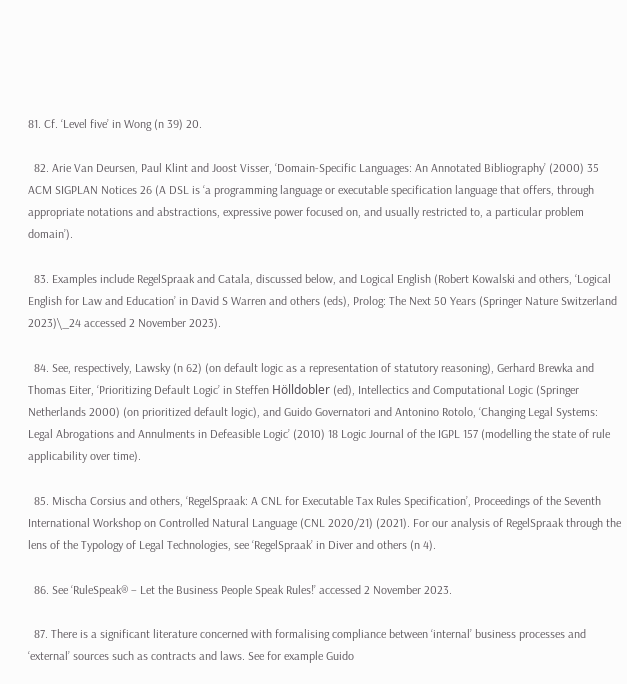81. Cf. ‘Level five’ in Wong (n 39) 20.

  82. Arie Van Deursen, Paul Klint and Joost Visser, ‘Domain-Specific Languages: An Annotated Bibliography’ (2000) 35 ACM SIGPLAN Notices 26 (A DSL is ‘a programming language or executable specification language that offers, through appropriate notations and abstractions, expressive power focused on, and usually restricted to, a particular problem domain’).

  83. Examples include RegelSpraak and Catala, discussed below, and Logical English (Robert Kowalski and others, ‘Logical English for Law and Education’ in David S Warren and others (eds), Prolog: The Next 50 Years (Springer Nature Switzerland 2023)\_24 accessed 2 November 2023).

  84. See, respectively, Lawsky (n 62) (on default logic as a representation of statutory reasoning), Gerhard Brewka and Thomas Eiter, ‘Prioritizing Default Logic’ in Steffen Hölldobler (ed), Intellectics and Computational Logic (Springer Netherlands 2000) (on prioritized default logic), and Guido Governatori and Antonino Rotolo, ‘Changing Legal Systems: Legal Abrogations and Annulments in Defeasible Logic’ (2010) 18 Logic Journal of the IGPL 157 (modelling the state of rule applicability over time).

  85. Mischa Corsius and others, ‘RegelSpraak: A CNL for Executable Tax Rules Specification’, Proceedings of the Seventh International Workshop on Controlled Natural Language (CNL 2020/21) (2021). For our analysis of RegelSpraak through the lens of the Typology of Legal Technologies, see ‘RegelSpraak’ in Diver and others (n 4).

  86. See ‘RuleSpeak® – Let the Business People Speak Rules!’ accessed 2 November 2023.

  87. There is a significant literature concerned with formalising compliance between ‘internal’ business processes and ‘external’ sources such as contracts and laws. See for example Guido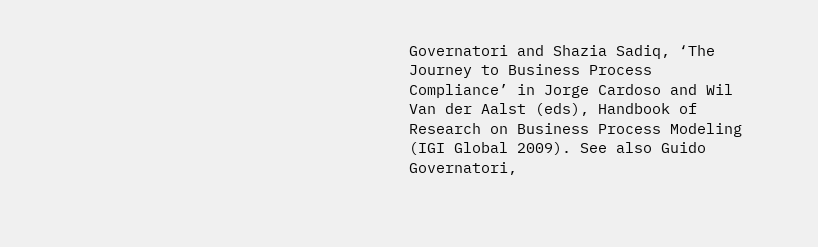Governatori and Shazia Sadiq, ‘The Journey to Business Process Compliance’ in Jorge Cardoso and Wil Van der Aalst (eds), Handbook of Research on Business Process Modeling (IGI Global 2009). See also Guido Governatori,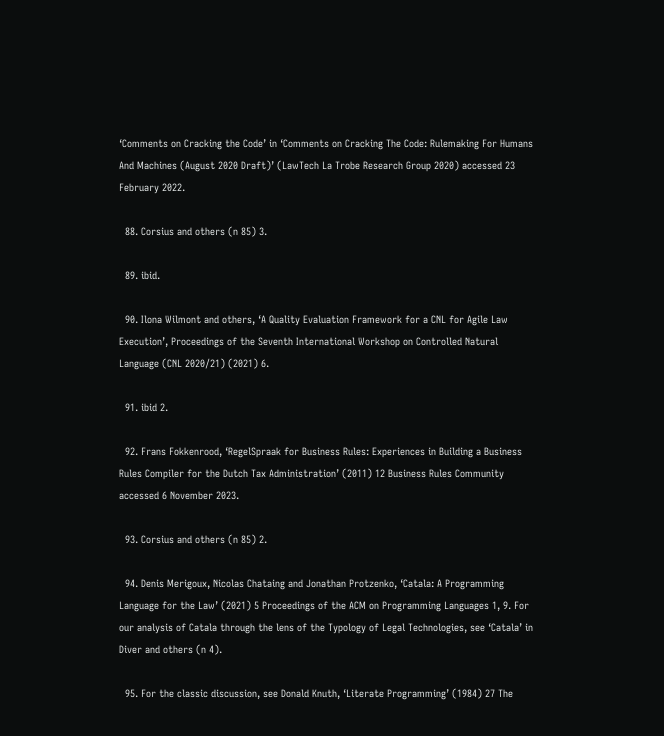‘Comments on Cracking the Code’ in ‘Comments on Cracking The Code: Rulemaking For Humans And Machines (August 2020 Draft)’ (LawTech La Trobe Research Group 2020) accessed 23 February 2022.

  88. Corsius and others (n 85) 3.

  89. ibid.

  90. Ilona Wilmont and others, ‘A Quality Evaluation Framework for a CNL for Agile Law Execution’, Proceedings of the Seventh International Workshop on Controlled Natural Language (CNL 2020/21) (2021) 6.

  91. ibid 2.

  92. Frans Fokkenrood, ‘RegelSpraak for Business Rules: Experiences in Building a Business Rules Compiler for the Dutch Tax Administration’ (2011) 12 Business Rules Community accessed 6 November 2023.

  93. Corsius and others (n 85) 2.

  94. Denis Merigoux, Nicolas Chataing and Jonathan Protzenko, ‘Catala: A Programming Language for the Law’ (2021) 5 Proceedings of the ACM on Programming Languages 1, 9. For our analysis of Catala through the lens of the Typology of Legal Technologies, see ‘Catala’ in Diver and others (n 4).

  95. For the classic discussion, see Donald Knuth, ‘Literate Programming’ (1984) 27 The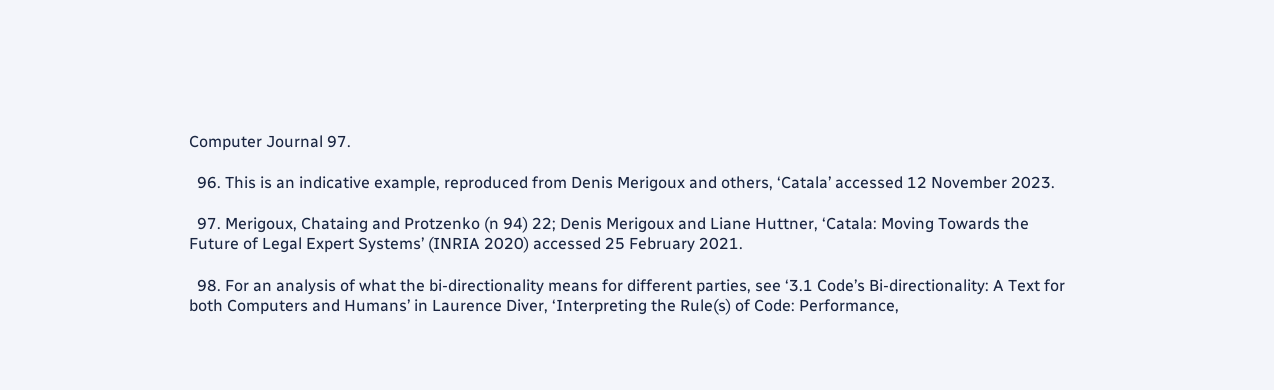Computer Journal 97.

  96. This is an indicative example, reproduced from Denis Merigoux and others, ‘Catala’ accessed 12 November 2023.

  97. Merigoux, Chataing and Protzenko (n 94) 22; Denis Merigoux and Liane Huttner, ‘Catala: Moving Towards the Future of Legal Expert Systems’ (INRIA 2020) accessed 25 February 2021.

  98. For an analysis of what the bi-directionality means for different parties, see ‘3.1 Code’s Bi-directionality: A Text for both Computers and Humans’ in Laurence Diver, ‘Interpreting the Rule(s) of Code: Performance,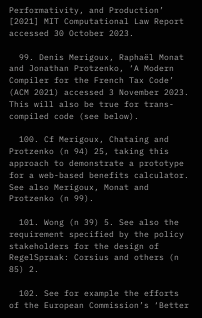Performativity, and Production’ [2021] MIT Computational Law Report accessed 30 October 2023.

  99. Denis Merigoux, Raphaël Monat and Jonathan Protzenko, ‘A Modern Compiler for the French Tax Code’ (ACM 2021) accessed 3 November 2023. This will also be true for trans-compiled code (see below).

  100. Cf Merigoux, Chataing and Protzenko (n 94) 25, taking this approach to demonstrate a prototype for a web-based benefits calculator. See also Merigoux, Monat and Protzenko (n 99).

  101. Wong (n 39) 5. See also the requirement specified by the policy stakeholders for the design of RegelSpraak: Corsius and others (n 85) 2.

  102. See for example the efforts of the European Commission’s ‘Better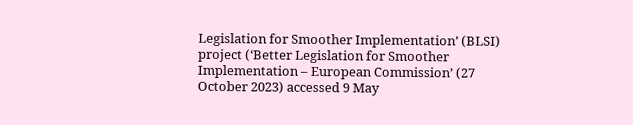Legislation for Smoother Implementation’ (BLSI) project (‘Better Legislation for Smoother Implementation – European Commission’ (27 October 2023) accessed 9 May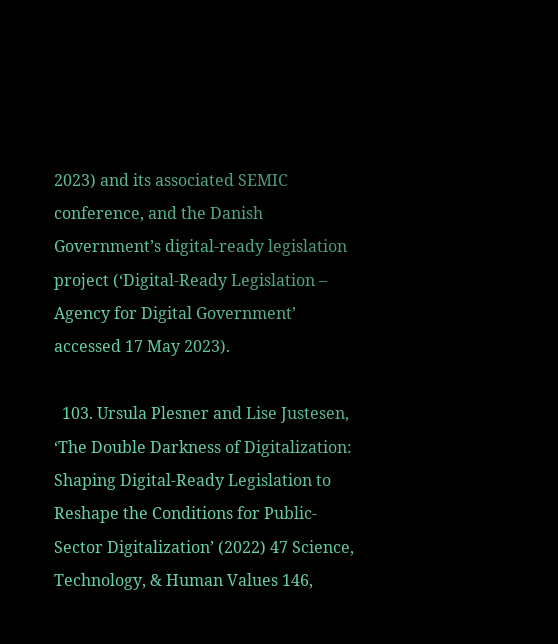2023) and its associated SEMIC conference, and the Danish Government’s digital-ready legislation project (‘Digital-Ready Legislation – Agency for Digital Government’ accessed 17 May 2023).

  103. Ursula Plesner and Lise Justesen, ‘The Double Darkness of Digitalization: Shaping Digital-Ready Legislation to Reshape the Conditions for Public-Sector Digitalization’ (2022) 47 Science, Technology, & Human Values 146,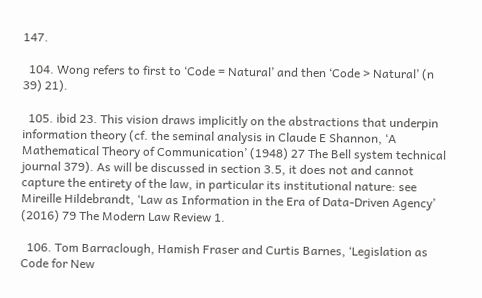147.

  104. Wong refers to first to ‘Code = Natural’ and then ‘Code > Natural’ (n 39) 21).

  105. ibid 23. This vision draws implicitly on the abstractions that underpin information theory (cf. the seminal analysis in Claude E Shannon, ‘A Mathematical Theory of Communication’ (1948) 27 The Bell system technical journal 379). As will be discussed in section 3.5, it does not and cannot capture the entirety of the law, in particular its institutional nature: see Mireille Hildebrandt, ‘Law as Information in the Era of Data‐Driven Agency’ (2016) 79 The Modern Law Review 1.

  106. Tom Barraclough, Hamish Fraser and Curtis Barnes, ‘Legislation as Code for New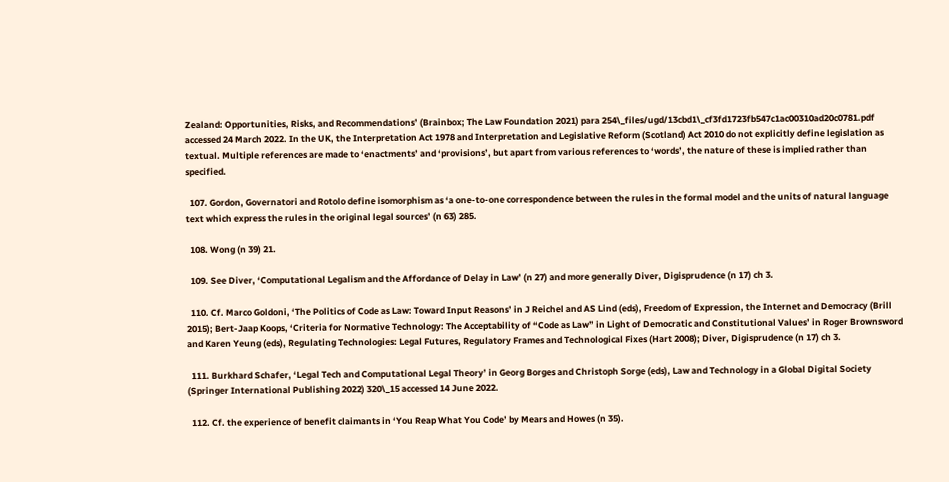Zealand: Opportunities, Risks, and Recommendations’ (Brainbox; The Law Foundation 2021) para 254\_files/ugd/13cbd1\_cf3fd1723fb547c1ac00310ad20c0781.pdf accessed 24 March 2022. In the UK, the Interpretation Act 1978 and Interpretation and Legislative Reform (Scotland) Act 2010 do not explicitly define legislation as textual. Multiple references are made to ‘enactments’ and ‘provisions’, but apart from various references to ‘words’, the nature of these is implied rather than specified.

  107. Gordon, Governatori and Rotolo define isomorphism as ‘a one-to-one correspondence between the rules in the formal model and the units of natural language text which express the rules in the original legal sources’ (n 63) 285.

  108. Wong (n 39) 21.

  109. See Diver, ‘Computational Legalism and the Affordance of Delay in Law’ (n 27) and more generally Diver, Digisprudence (n 17) ch 3.

  110. Cf. Marco Goldoni, ‘The Politics of Code as Law: Toward Input Reasons’ in J Reichel and AS Lind (eds), Freedom of Expression, the Internet and Democracy (Brill 2015); Bert-Jaap Koops, ‘Criteria for Normative Technology: The Acceptability of “Code as Law” in Light of Democratic and Constitutional Values’ in Roger Brownsword and Karen Yeung (eds), Regulating Technologies: Legal Futures, Regulatory Frames and Technological Fixes (Hart 2008); Diver, Digisprudence (n 17) ch 3.

  111. Burkhard Schafer, ‘Legal Tech and Computational Legal Theory’ in Georg Borges and Christoph Sorge (eds), Law and Technology in a Global Digital Society (Springer International Publishing 2022) 320\_15 accessed 14 June 2022.

  112. Cf. the experience of benefit claimants in ‘You Reap What You Code’ by Mears and Howes (n 35).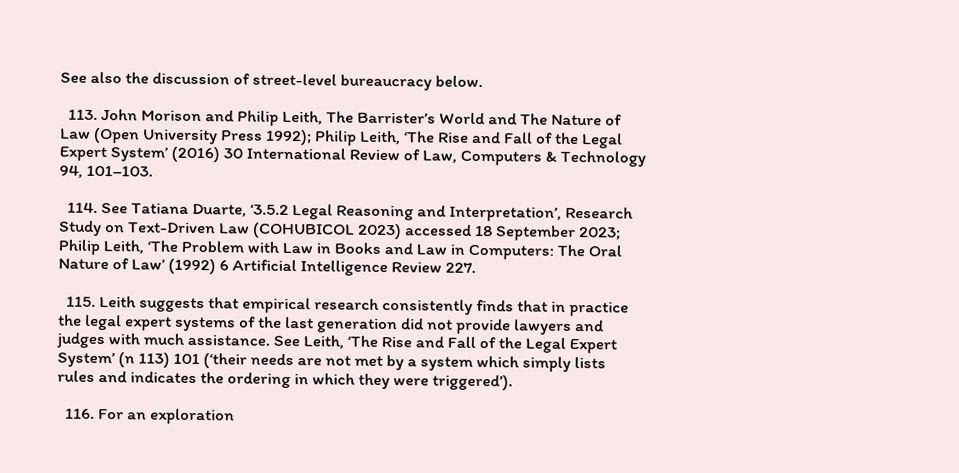See also the discussion of street-level bureaucracy below.

  113. John Morison and Philip Leith, The Barrister’s World and The Nature of Law (Open University Press 1992); Philip Leith, ‘The Rise and Fall of the Legal Expert System’ (2016) 30 International Review of Law, Computers & Technology 94, 101–103.

  114. See Tatiana Duarte, ‘3.5.2 Legal Reasoning and Interpretation’, Research Study on Text-Driven Law (COHUBICOL 2023) accessed 18 September 2023; Philip Leith, ‘The Problem with Law in Books and Law in Computers: The Oral Nature of Law’ (1992) 6 Artificial Intelligence Review 227.

  115. Leith suggests that empirical research consistently finds that in practice the legal expert systems of the last generation did not provide lawyers and judges with much assistance. See Leith, ‘The Rise and Fall of the Legal Expert System’ (n 113) 101 (‘their needs are not met by a system which simply lists rules and indicates the ordering in which they were triggered’).

  116. For an exploration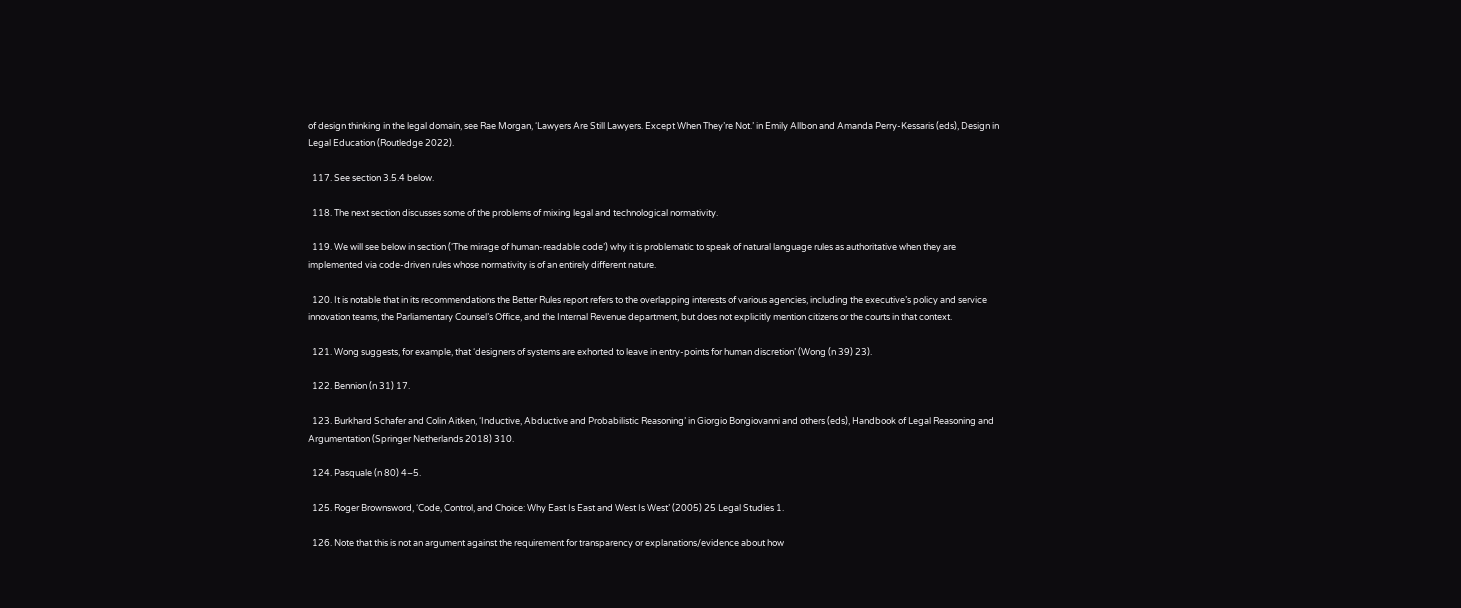of design thinking in the legal domain, see Rae Morgan, ‘Lawyers Are Still Lawyers. Except When They’re Not.’ in Emily Allbon and Amanda Perry-Kessaris (eds), Design in Legal Education (Routledge 2022).

  117. See section 3.5.4 below.

  118. The next section discusses some of the problems of mixing legal and technological normativity.

  119. We will see below in section (‘The mirage of human-readable code’) why it is problematic to speak of natural language rules as authoritative when they are implemented via code-driven rules whose normativity is of an entirely different nature.

  120. It is notable that in its recommendations the Better Rules report refers to the overlapping interests of various agencies, including the executive’s policy and service innovation teams, the Parliamentary Counsel’s Office, and the Internal Revenue department, but does not explicitly mention citizens or the courts in that context.

  121. Wong suggests, for example, that ‘designers of systems are exhorted to leave in entry-points for human discretion’ (Wong (n 39) 23).

  122. Bennion (n 31) 17.

  123. Burkhard Schafer and Colin Aitken, ‘Inductive, Abductive and Probabilistic Reasoning’ in Giorgio Bongiovanni and others (eds), Handbook of Legal Reasoning and Argumentation (Springer Netherlands 2018) 310.

  124. Pasquale (n 80) 4–5.

  125. Roger Brownsword, ‘Code, Control, and Choice: Why East Is East and West Is West’ (2005) 25 Legal Studies 1.

  126. Note that this is not an argument against the requirement for transparency or explanations/evidence about how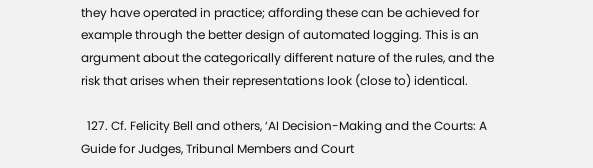they have operated in practice; affording these can be achieved for example through the better design of automated logging. This is an argument about the categorically different nature of the rules, and the risk that arises when their representations look (close to) identical.

  127. Cf. Felicity Bell and others, ‘AI Decision-Making and the Courts: A Guide for Judges, Tribunal Members and Court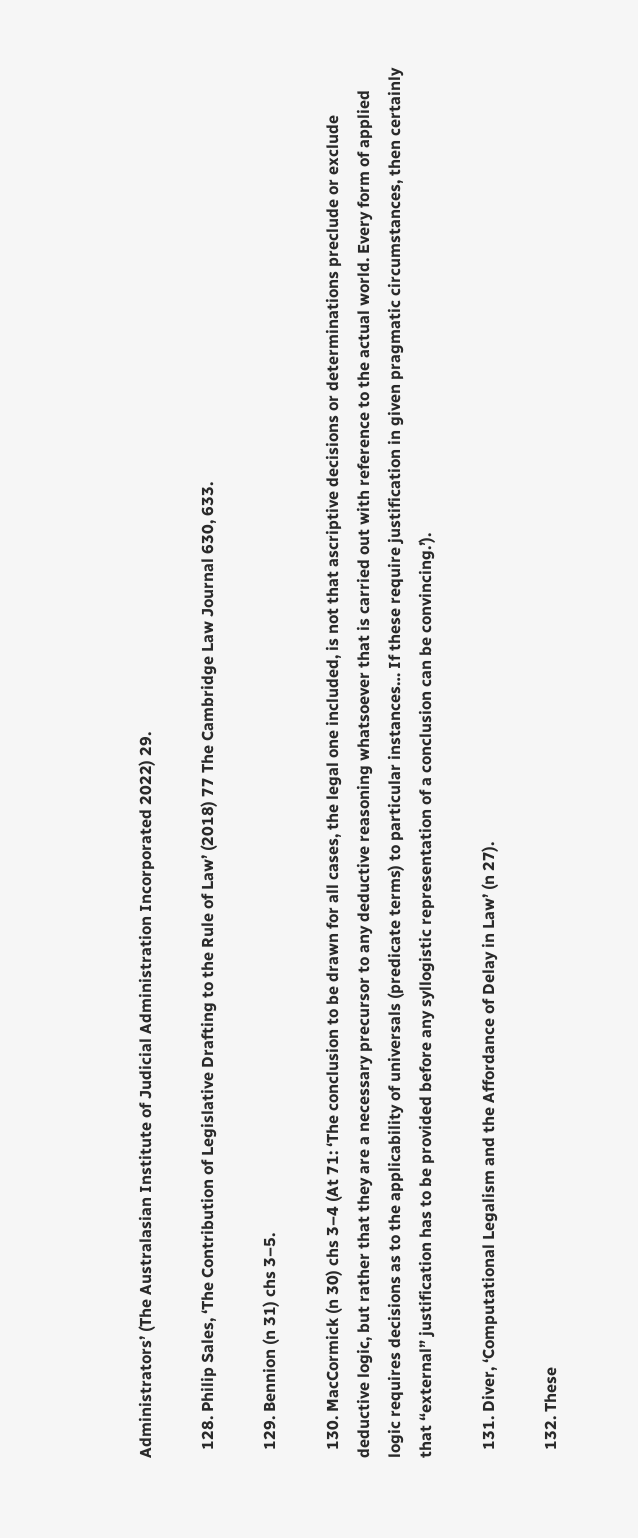Administrators’ (The Australasian Institute of Judicial Administration Incorporated 2022) 29.

  128. Philip Sales, ‘The Contribution of Legislative Drafting to the Rule of Law’ (2018) 77 The Cambridge Law Journal 630, 633.

  129. Bennion (n 31) chs 3–5.

  130. MacCormick (n 30) chs 3–4 (At 71: ‘The conclusion to be drawn for all cases, the legal one included, is not that ascriptive decisions or determinations preclude or exclude deductive logic, but rather that they are a necessary precursor to any deductive reasoning whatsoever that is carried out with reference to the actual world. Every form of applied logic requires decisions as to the applicability of universals (predicate terms) to particular instances… If these require justification in given pragmatic circumstances, then certainly that “external” justification has to be provided before any syllogistic representation of a conclusion can be convincing.’).

  131. Diver, ‘Computational Legalism and the Affordance of Delay in Law’ (n 27).

  132. These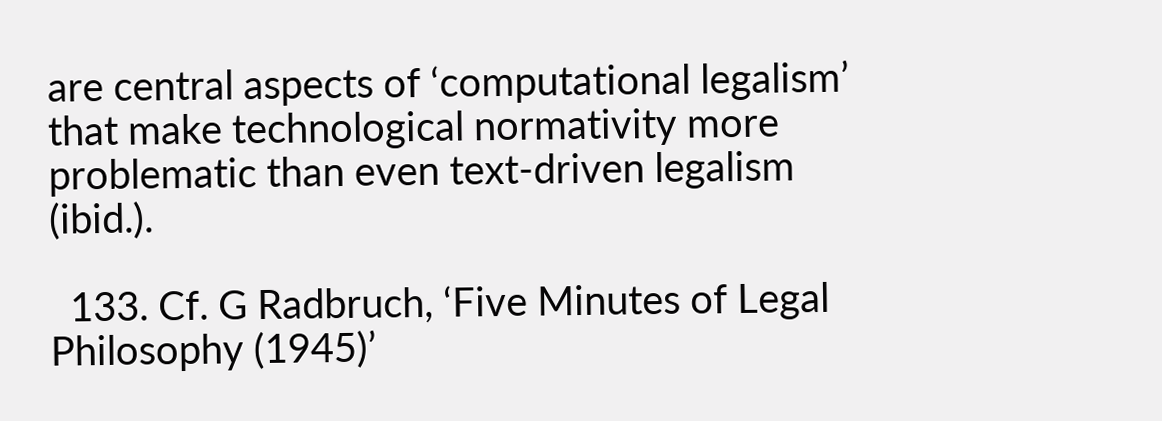are central aspects of ‘computational legalism’ that make technological normativity more problematic than even text-driven legalism (ibid.).

  133. Cf. G Radbruch, ‘Five Minutes of Legal Philosophy (1945)’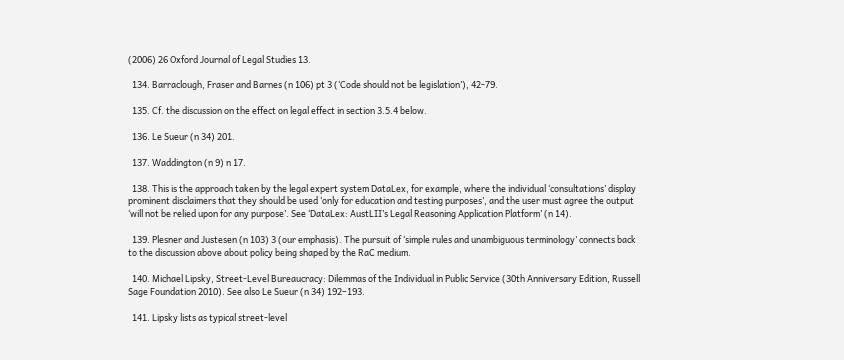(2006) 26 Oxford Journal of Legal Studies 13.

  134. Barraclough, Fraser and Barnes (n 106) pt 3 (‘Code should not be legislation’), 42-79.

  135. Cf. the discussion on the effect on legal effect in section 3.5.4 below.

  136. Le Sueur (n 34) 201.

  137. Waddington (n 9) n 17.

  138. This is the approach taken by the legal expert system DataLex, for example, where the individual ‘consultations’ display prominent disclaimers that they should be used ‘only for education and testing purposes’, and the user must agree the output ‘will not be relied upon for any purpose’. See ‘DataLex: AustLII’s Legal Reasoning Application Platform’ (n 14).

  139. Plesner and Justesen (n 103) 3 (our emphasis). The pursuit of ‘simple rules and unambiguous terminology’ connects back to the discussion above about policy being shaped by the RaC medium.

  140. Michael Lipsky, Street-Level Bureaucracy: Dilemmas of the Individual in Public Service (30th Anniversary Edition, Russell Sage Foundation 2010). See also Le Sueur (n 34) 192–193.

  141. Lipsky lists as typical street-level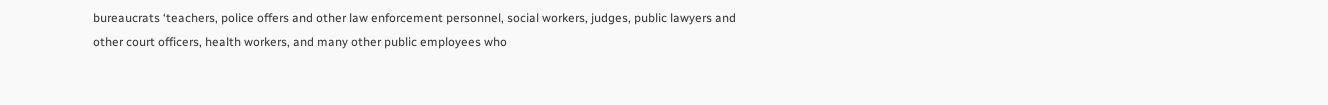bureaucrats ‘teachers, police offers and other law enforcement personnel, social workers, judges, public lawyers and other court officers, health workers, and many other public employees who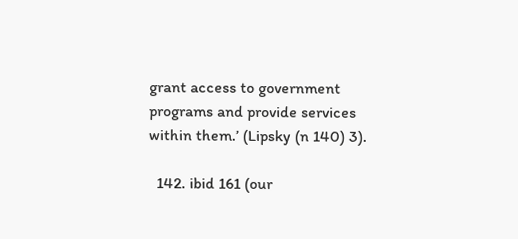grant access to government programs and provide services within them.’ (Lipsky (n 140) 3).

  142. ibid 161 (our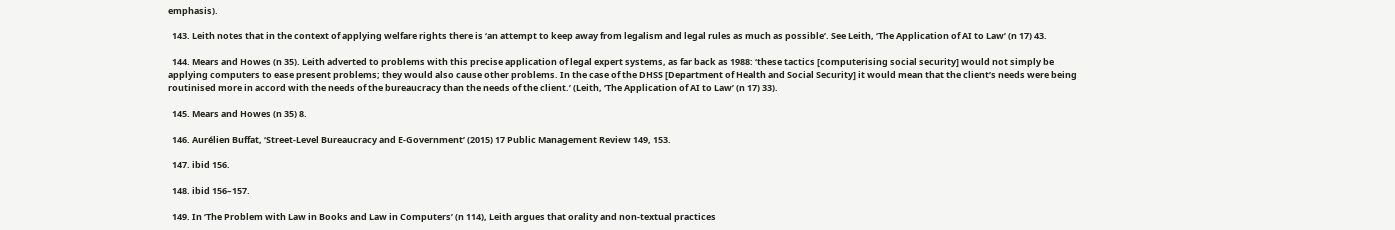emphasis).

  143. Leith notes that in the context of applying welfare rights there is ‘an attempt to keep away from legalism and legal rules as much as possible’. See Leith, ‘The Application of AI to Law’ (n 17) 43.

  144. Mears and Howes (n 35). Leith adverted to problems with this precise application of legal expert systems, as far back as 1988: ‘these tactics [computerising social security] would not simply be applying computers to ease present problems; they would also cause other problems. In the case of the DHSS [Department of Health and Social Security] it would mean that the client’s needs were being routinised more in accord with the needs of the bureaucracy than the needs of the client.’ (Leith, ‘The Application of AI to Law’ (n 17) 33).

  145. Mears and Howes (n 35) 8.

  146. Aurélien Buffat, ‘Street-Level Bureaucracy and E-Government’ (2015) 17 Public Management Review 149, 153.

  147. ibid 156.

  148. ibid 156–157.

  149. In ‘The Problem with Law in Books and Law in Computers’ (n 114), Leith argues that orality and non-textual practices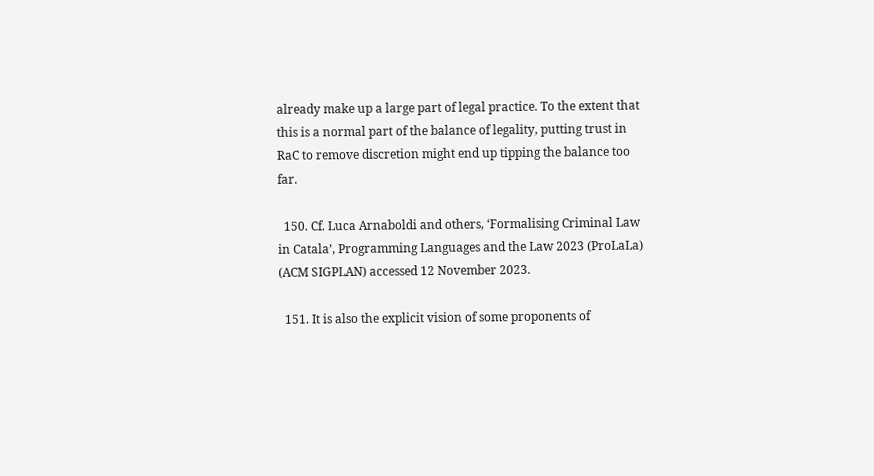already make up a large part of legal practice. To the extent that this is a normal part of the balance of legality, putting trust in RaC to remove discretion might end up tipping the balance too far.

  150. Cf. Luca Arnaboldi and others, ‘Formalising Criminal Law in Catala’, Programming Languages and the Law 2023 (ProLaLa) (ACM SIGPLAN) accessed 12 November 2023.

  151. It is also the explicit vision of some proponents of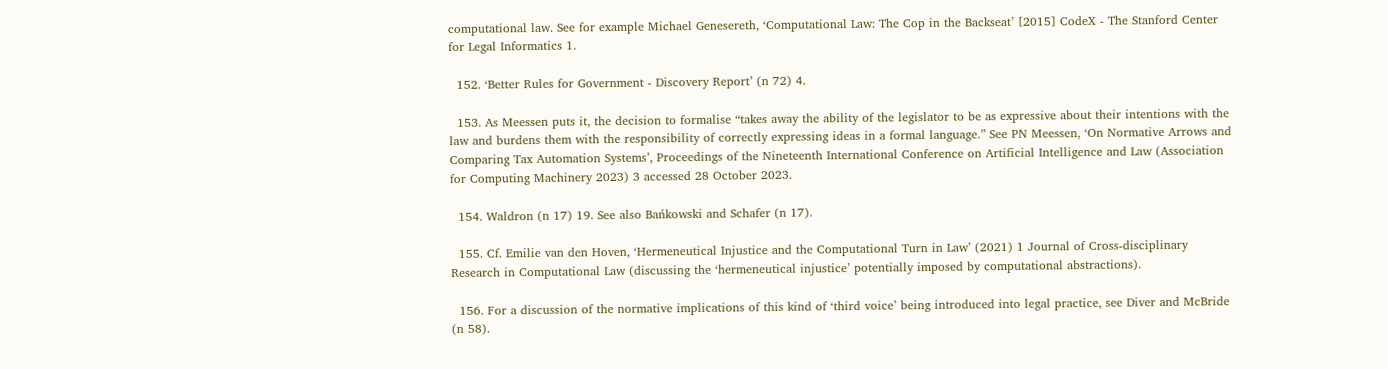computational law. See for example Michael Genesereth, ‘Computational Law: The Cop in the Backseat’ [2015] CodeX - The Stanford Center for Legal Informatics 1.

  152. ‘Better Rules for Government - Discovery Report’ (n 72) 4.

  153. As Meessen puts it, the decision to formalise “takes away the ability of the legislator to be as expressive about their intentions with the law and burdens them with the responsibility of correctly expressing ideas in a formal language.” See PN Meessen, ‘On Normative Arrows and Comparing Tax Automation Systems’, Proceedings of the Nineteenth International Conference on Artificial Intelligence and Law (Association for Computing Machinery 2023) 3 accessed 28 October 2023.

  154. Waldron (n 17) 19. See also Bańkowski and Schafer (n 17).

  155. Cf. Emilie van den Hoven, ‘Hermeneutical Injustice and the Computational Turn in Law’ (2021) 1 Journal of Cross-disciplinary Research in Computational Law (discussing the ‘hermeneutical injustice’ potentially imposed by computational abstractions).

  156. For a discussion of the normative implications of this kind of ‘third voice’ being introduced into legal practice, see Diver and McBride (n 58).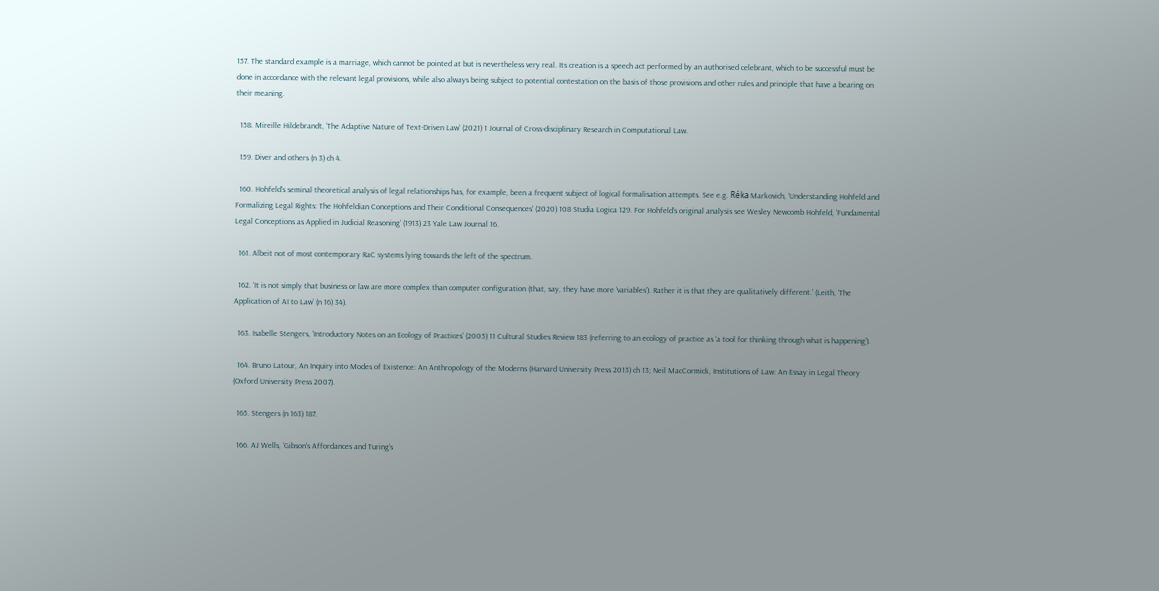157. The standard example is a marriage, which cannot be pointed at but is nevertheless very real. Its creation is a speech act performed by an authorised celebrant, which to be successful must be done in accordance with the relevant legal provisions, while also always being subject to potential contestation on the basis of those provisions and other rules and principle that have a bearing on their meaning.

  158. Mireille Hildebrandt, ‘The Adaptive Nature of Text-Driven Law’ (2021) 1 Journal of Cross-disciplinary Research in Computational Law.

  159. Diver and others (n 3) ch 4.

  160. Hohfeld’s seminal theoretical analysis of legal relationships has, for example, been a frequent subject of logical formalisation attempts. See e.g. Réka Markovich, ‘Understanding Hohfeld and Formalizing Legal Rights: The Hohfeldian Conceptions and Their Conditional Consequences’ (2020) 108 Studia Logica 129. For Hohfeld’s original analysis see Wesley Newcomb Hohfeld, ‘Fundamental Legal Conceptions as Applied in Judicial Reasoning’ (1913) 23 Yale Law Journal 16.

  161. Albeit not of most contemporary RaC systems lying towards the left of the spectrum.

  162. ‘It is not simply that business or law are more complex than computer configuration (that, say, they have more ‘variables’). Rather it is that they are qualitatively different.’ (Leith, ‘The Application of AI to Law’ (n 16) 34).

  163. Isabelle Stengers, ‘Introductory Notes on an Ecology of Practices’ (2005) 11 Cultural Studies Review 183 (referring to an ecology of practice as ’a tool for thinking through what is happening’).

  164. Bruno Latour, An Inquiry into Modes of Existence: An Anthropology of the Moderns (Harvard University Press 2013) ch 13; Neil MacCormick, Institutions of Law: An Essay in Legal Theory (Oxford University Press 2007).

  165. Stengers (n 163) 187.

  166. AJ Wells, ‘Gibson’s Affordances and Turing’s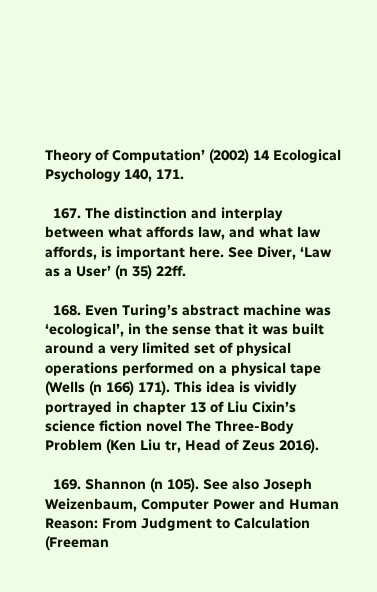Theory of Computation’ (2002) 14 Ecological Psychology 140, 171.

  167. The distinction and interplay between what affords law, and what law affords, is important here. See Diver, ‘Law as a User’ (n 35) 22ff.

  168. Even Turing’s abstract machine was ‘ecological’, in the sense that it was built around a very limited set of physical operations performed on a physical tape (Wells (n 166) 171). This idea is vividly portrayed in chapter 13 of Liu Cixin’s science fiction novel The Three-Body Problem (Ken Liu tr, Head of Zeus 2016).

  169. Shannon (n 105). See also Joseph Weizenbaum, Computer Power and Human Reason: From Judgment to Calculation (Freeman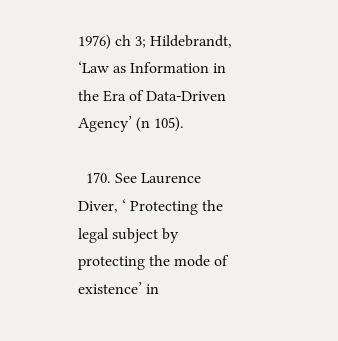1976) ch 3; Hildebrandt, ‘Law as Information in the Era of Data‐Driven Agency’ (n 105).

  170. See Laurence Diver, ‘ Protecting the legal subject by protecting the mode of existence’ in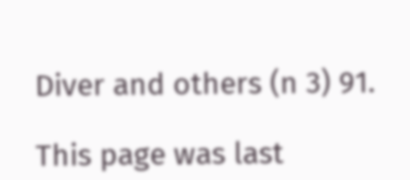Diver and others (n 3) 91.

This page was last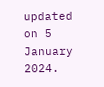updated on 5 January 2024.